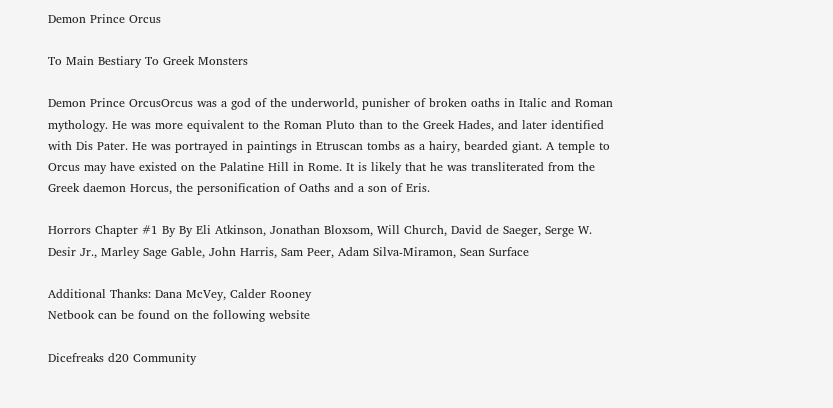Demon Prince Orcus

To Main Bestiary To Greek Monsters

Demon Prince OrcusOrcus was a god of the underworld, punisher of broken oaths in Italic and Roman mythology. He was more equivalent to the Roman Pluto than to the Greek Hades, and later identified with Dis Pater. He was portrayed in paintings in Etruscan tombs as a hairy, bearded giant. A temple to Orcus may have existed on the Palatine Hill in Rome. It is likely that he was transliterated from the Greek daemon Horcus, the personification of Oaths and a son of Eris.

Horrors Chapter #1 By By Eli Atkinson, Jonathan Bloxsom, Will Church, David de Saeger, Serge W. Desir Jr., Marley Sage Gable, John Harris, Sam Peer, Adam Silva-Miramon, Sean Surface

Additional Thanks: Dana McVey, Calder Rooney
Netbook can be found on the following website

Dicefreaks d20 Community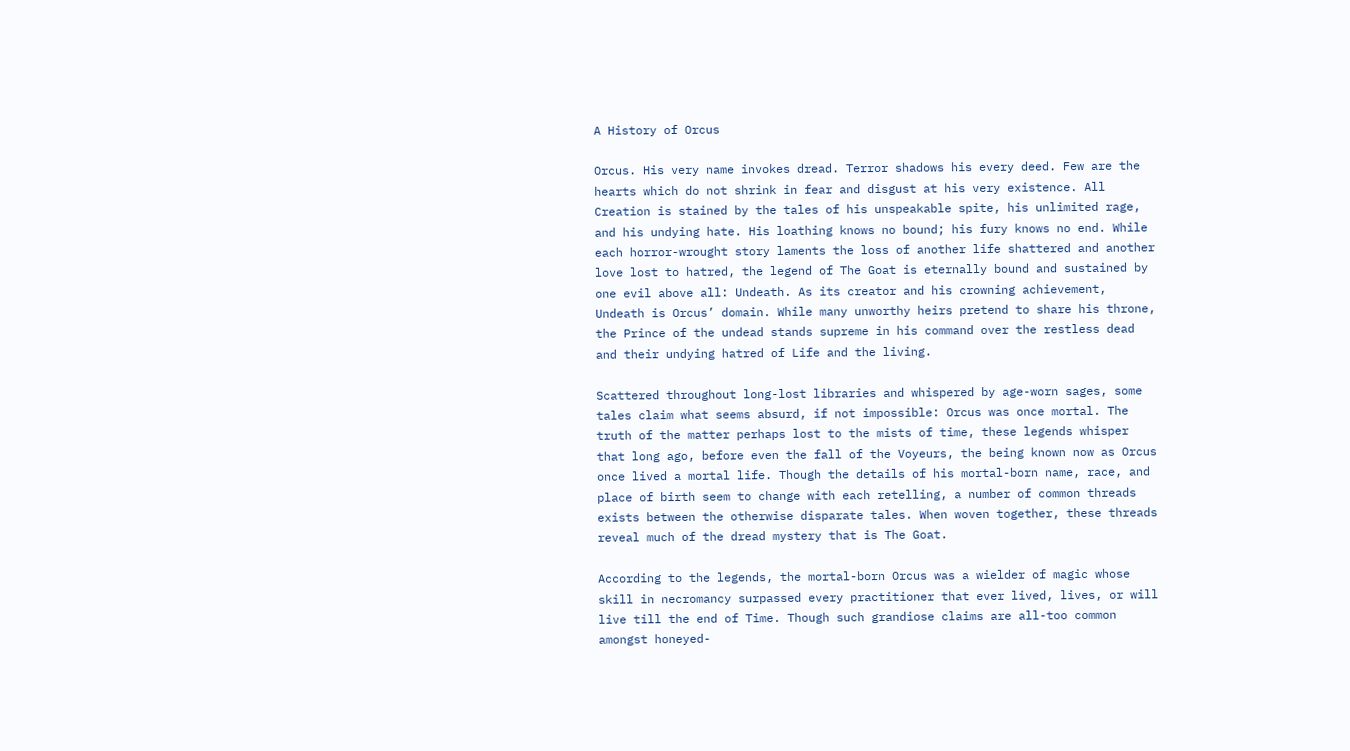A History of Orcus

Orcus. His very name invokes dread. Terror shadows his every deed. Few are the hearts which do not shrink in fear and disgust at his very existence. All Creation is stained by the tales of his unspeakable spite, his unlimited rage, and his undying hate. His loathing knows no bound; his fury knows no end. While each horror-wrought story laments the loss of another life shattered and another love lost to hatred, the legend of The Goat is eternally bound and sustained by one evil above all: Undeath. As its creator and his crowning achievement, Undeath is Orcus’ domain. While many unworthy heirs pretend to share his throne, the Prince of the undead stands supreme in his command over the restless dead and their undying hatred of Life and the living.

Scattered throughout long-lost libraries and whispered by age-worn sages, some tales claim what seems absurd, if not impossible: Orcus was once mortal. The truth of the matter perhaps lost to the mists of time, these legends whisper that long ago, before even the fall of the Voyeurs, the being known now as Orcus once lived a mortal life. Though the details of his mortal-born name, race, and place of birth seem to change with each retelling, a number of common threads exists between the otherwise disparate tales. When woven together, these threads reveal much of the dread mystery that is The Goat.

According to the legends, the mortal-born Orcus was a wielder of magic whose skill in necromancy surpassed every practitioner that ever lived, lives, or will live till the end of Time. Though such grandiose claims are all-too common amongst honeyed-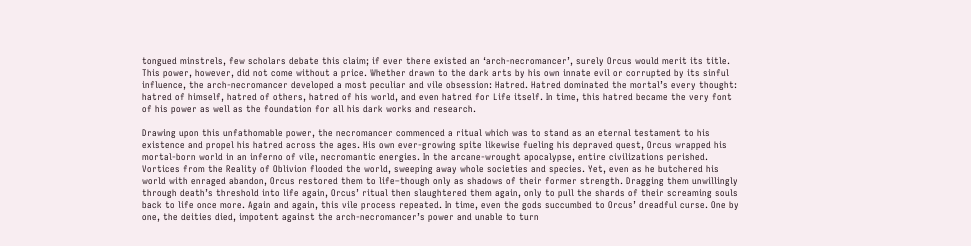tongued minstrels, few scholars debate this claim; if ever there existed an ‘arch-necromancer’, surely Orcus would merit its title. This power, however, did not come without a price. Whether drawn to the dark arts by his own innate evil or corrupted by its sinful influence, the arch-necromancer developed a most peculiar and vile obsession: Hatred. Hatred dominated the mortal’s every thought: hatred of himself, hatred of others, hatred of his world, and even hatred for Life itself. In time, this hatred became the very font of his power as well as the foundation for all his dark works and research.

Drawing upon this unfathomable power, the necromancer commenced a ritual which was to stand as an eternal testament to his existence and propel his hatred across the ages. His own ever-growing spite likewise fueling his depraved quest, Orcus wrapped his mortal-born world in an inferno of vile, necromantic energies. In the arcane-wrought apocalypse, entire civilizations perished. Vortices from the Reality of Oblivion flooded the world, sweeping away whole societies and species. Yet, even as he butchered his world with enraged abandon, Orcus restored them to life–though only as shadows of their former strength. Dragging them unwillingly through death’s threshold into life again, Orcus’ ritual then slaughtered them again, only to pull the shards of their screaming souls back to life once more. Again and again, this vile process repeated. In time, even the gods succumbed to Orcus’ dreadful curse. One by one, the deities died, impotent against the arch-necromancer’s power and unable to turn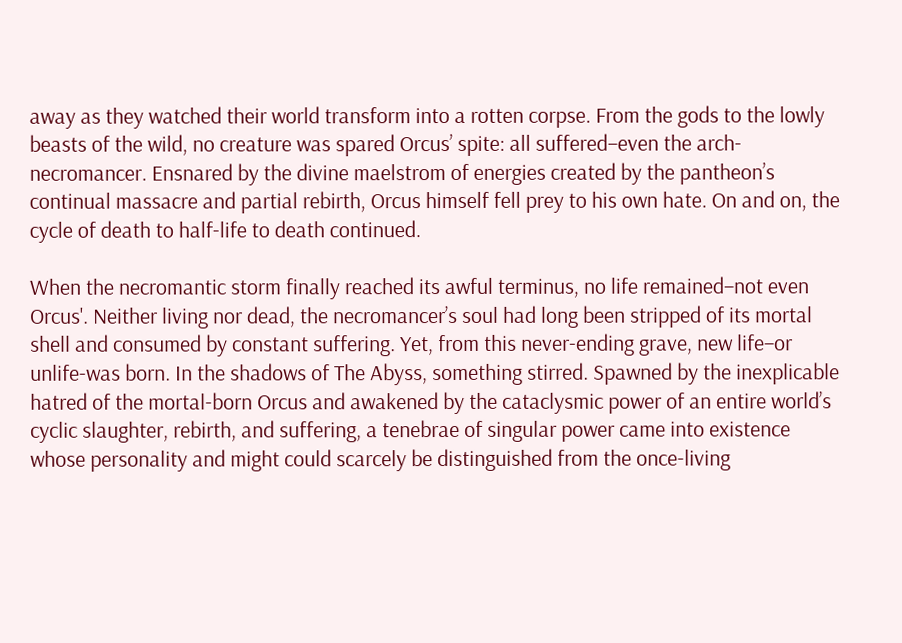away as they watched their world transform into a rotten corpse. From the gods to the lowly beasts of the wild, no creature was spared Orcus’ spite: all suffered–even the arch-necromancer. Ensnared by the divine maelstrom of energies created by the pantheon’s continual massacre and partial rebirth, Orcus himself fell prey to his own hate. On and on, the cycle of death to half-life to death continued.

When the necromantic storm finally reached its awful terminus, no life remained–not even Orcus'. Neither living nor dead, the necromancer’s soul had long been stripped of its mortal shell and consumed by constant suffering. Yet, from this never-ending grave, new life–or unlife-was born. In the shadows of The Abyss, something stirred. Spawned by the inexplicable hatred of the mortal-born Orcus and awakened by the cataclysmic power of an entire world’s cyclic slaughter, rebirth, and suffering, a tenebrae of singular power came into existence whose personality and might could scarcely be distinguished from the once-living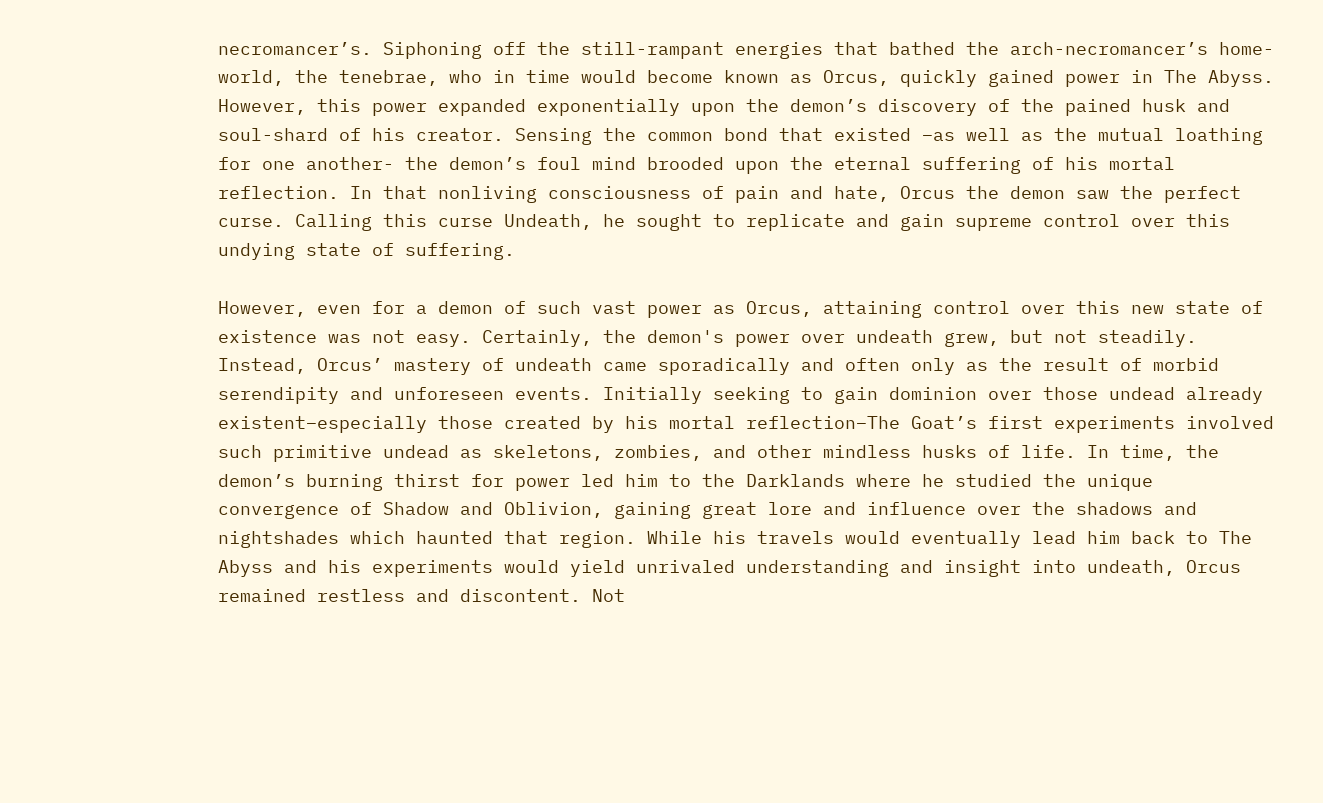necromancer’s. Siphoning off the still-rampant energies that bathed the arch-necromancer’s home-world, the tenebrae, who in time would become known as Orcus, quickly gained power in The Abyss. However, this power expanded exponentially upon the demon’s discovery of the pained husk and soul-shard of his creator. Sensing the common bond that existed –as well as the mutual loathing for one another- the demon’s foul mind brooded upon the eternal suffering of his mortal reflection. In that nonliving consciousness of pain and hate, Orcus the demon saw the perfect curse. Calling this curse Undeath, he sought to replicate and gain supreme control over this undying state of suffering.

However, even for a demon of such vast power as Orcus, attaining control over this new state of existence was not easy. Certainly, the demon's power over undeath grew, but not steadily. Instead, Orcus’ mastery of undeath came sporadically and often only as the result of morbid serendipity and unforeseen events. Initially seeking to gain dominion over those undead already existent–especially those created by his mortal reflection–The Goat’s first experiments involved such primitive undead as skeletons, zombies, and other mindless husks of life. In time, the demon’s burning thirst for power led him to the Darklands where he studied the unique convergence of Shadow and Oblivion, gaining great lore and influence over the shadows and nightshades which haunted that region. While his travels would eventually lead him back to The Abyss and his experiments would yield unrivaled understanding and insight into undeath, Orcus remained restless and discontent. Not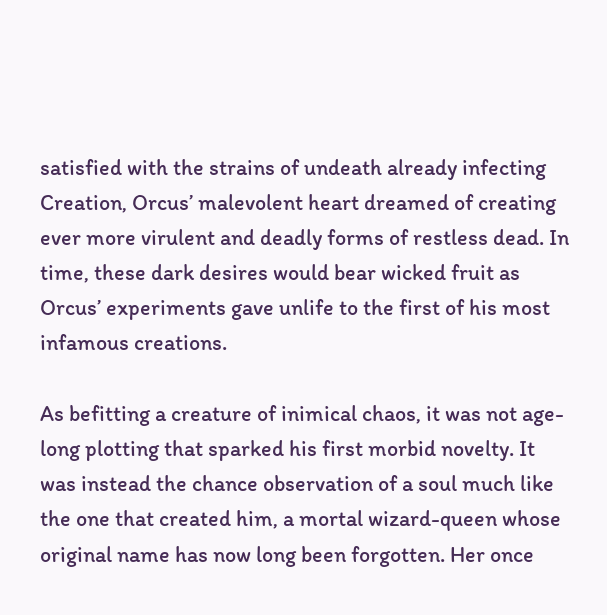satisfied with the strains of undeath already infecting Creation, Orcus’ malevolent heart dreamed of creating ever more virulent and deadly forms of restless dead. In time, these dark desires would bear wicked fruit as Orcus’ experiments gave unlife to the first of his most infamous creations.

As befitting a creature of inimical chaos, it was not age-long plotting that sparked his first morbid novelty. It was instead the chance observation of a soul much like the one that created him, a mortal wizard-queen whose original name has now long been forgotten. Her once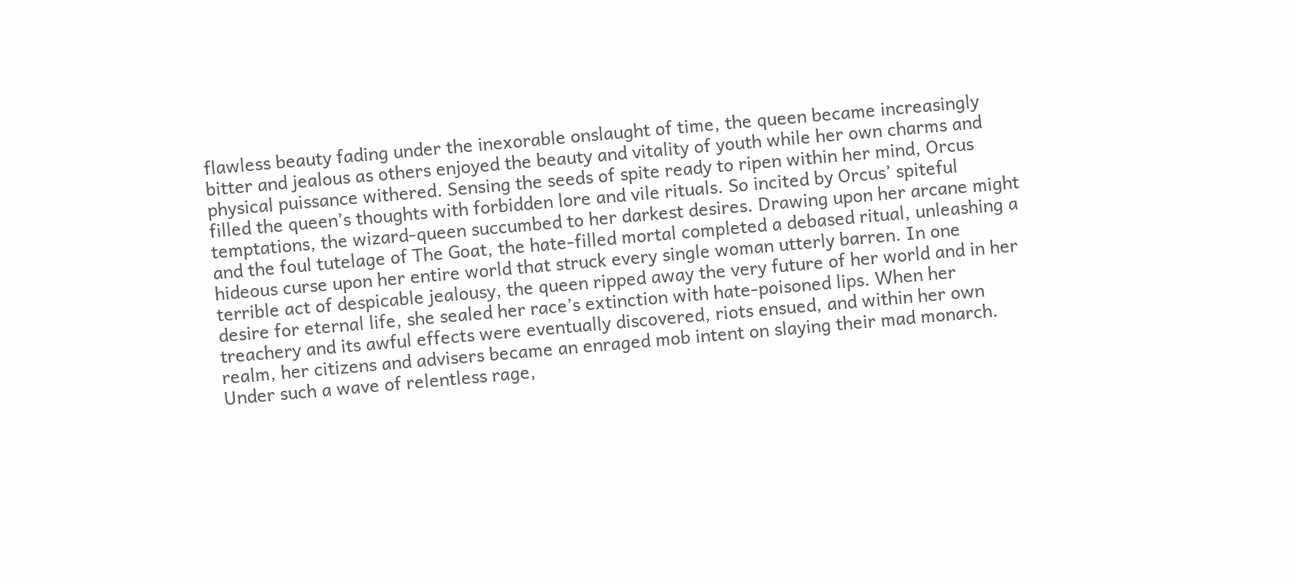flawless beauty fading under the inexorable onslaught of time, the queen became increasingly bitter and jealous as others enjoyed the beauty and vitality of youth while her own charms and physical puissance withered. Sensing the seeds of spite ready to ripen within her mind, Orcus filled the queen’s thoughts with forbidden lore and vile rituals. So incited by Orcus’ spiteful temptations, the wizard-queen succumbed to her darkest desires. Drawing upon her arcane might and the foul tutelage of The Goat, the hate-filled mortal completed a debased ritual, unleashing a hideous curse upon her entire world that struck every single woman utterly barren. In one terrible act of despicable jealousy, the queen ripped away the very future of her world and in her desire for eternal life, she sealed her race’s extinction with hate-poisoned lips. When her treachery and its awful effects were eventually discovered, riots ensued, and within her own realm, her citizens and advisers became an enraged mob intent on slaying their mad monarch. Under such a wave of relentless rage,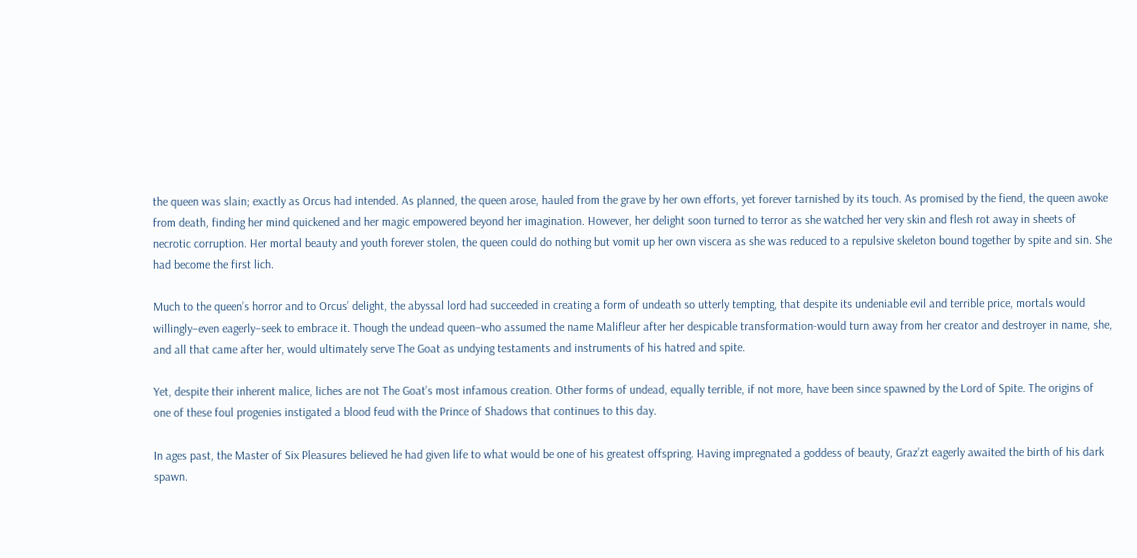the queen was slain; exactly as Orcus had intended. As planned, the queen arose, hauled from the grave by her own efforts, yet forever tarnished by its touch. As promised by the fiend, the queen awoke from death, finding her mind quickened and her magic empowered beyond her imagination. However, her delight soon turned to terror as she watched her very skin and flesh rot away in sheets of necrotic corruption. Her mortal beauty and youth forever stolen, the queen could do nothing but vomit up her own viscera as she was reduced to a repulsive skeleton bound together by spite and sin. She had become the first lich.

Much to the queen’s horror and to Orcus’ delight, the abyssal lord had succeeded in creating a form of undeath so utterly tempting, that despite its undeniable evil and terrible price, mortals would willingly–even eagerly–seek to embrace it. Though the undead queen–who assumed the name Malifleur after her despicable transformation-would turn away from her creator and destroyer in name, she, and all that came after her, would ultimately serve The Goat as undying testaments and instruments of his hatred and spite.

Yet, despite their inherent malice, liches are not The Goat’s most infamous creation. Other forms of undead, equally terrible, if not more, have been since spawned by the Lord of Spite. The origins of one of these foul progenies instigated a blood feud with the Prince of Shadows that continues to this day.

In ages past, the Master of Six Pleasures believed he had given life to what would be one of his greatest offspring. Having impregnated a goddess of beauty, Graz’zt eagerly awaited the birth of his dark spawn.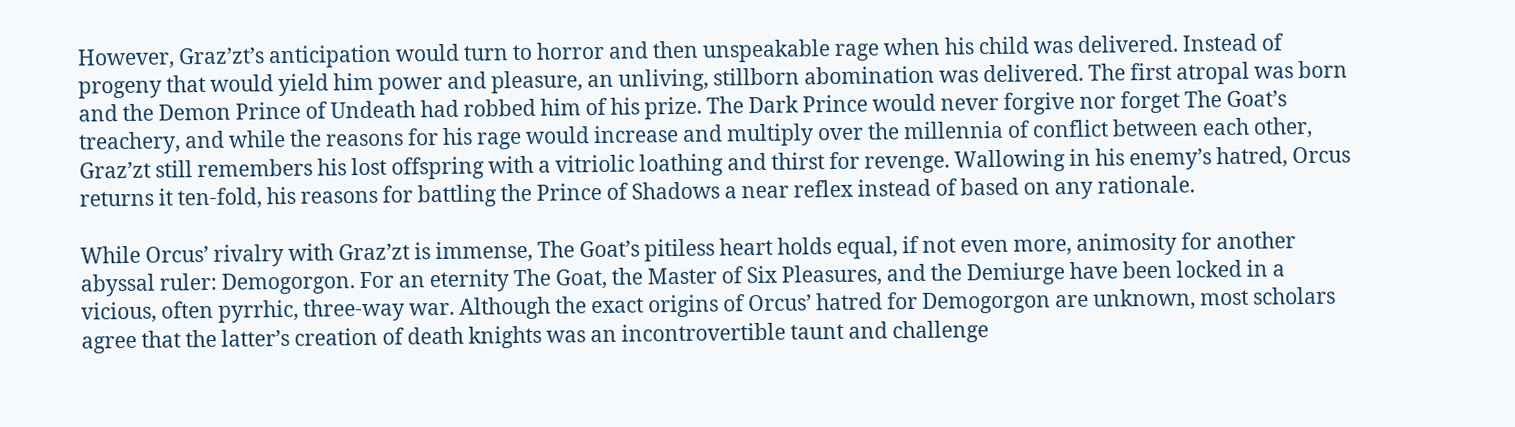However, Graz’zt’s anticipation would turn to horror and then unspeakable rage when his child was delivered. Instead of progeny that would yield him power and pleasure, an unliving, stillborn abomination was delivered. The first atropal was born and the Demon Prince of Undeath had robbed him of his prize. The Dark Prince would never forgive nor forget The Goat’s treachery, and while the reasons for his rage would increase and multiply over the millennia of conflict between each other, Graz’zt still remembers his lost offspring with a vitriolic loathing and thirst for revenge. Wallowing in his enemy’s hatred, Orcus returns it ten-fold, his reasons for battling the Prince of Shadows a near reflex instead of based on any rationale.

While Orcus’ rivalry with Graz’zt is immense, The Goat’s pitiless heart holds equal, if not even more, animosity for another abyssal ruler: Demogorgon. For an eternity The Goat, the Master of Six Pleasures, and the Demiurge have been locked in a vicious, often pyrrhic, three-way war. Although the exact origins of Orcus’ hatred for Demogorgon are unknown, most scholars agree that the latter’s creation of death knights was an incontrovertible taunt and challenge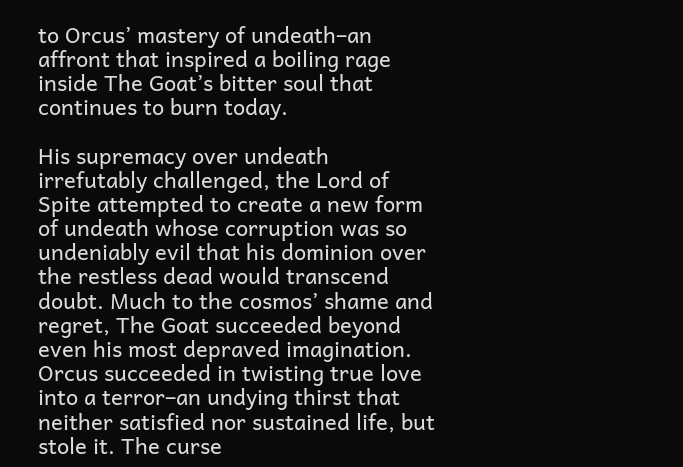to Orcus’ mastery of undeath–an affront that inspired a boiling rage inside The Goat’s bitter soul that continues to burn today.

His supremacy over undeath irrefutably challenged, the Lord of Spite attempted to create a new form of undeath whose corruption was so undeniably evil that his dominion over the restless dead would transcend doubt. Much to the cosmos’ shame and regret, The Goat succeeded beyond even his most depraved imagination. Orcus succeeded in twisting true love into a terror–an undying thirst that neither satisfied nor sustained life, but stole it. The curse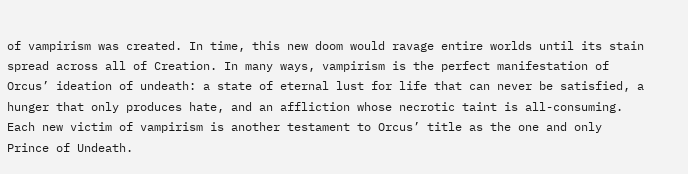of vampirism was created. In time, this new doom would ravage entire worlds until its stain spread across all of Creation. In many ways, vampirism is the perfect manifestation of Orcus’ ideation of undeath: a state of eternal lust for life that can never be satisfied, a hunger that only produces hate, and an affliction whose necrotic taint is all-consuming. Each new victim of vampirism is another testament to Orcus’ title as the one and only Prince of Undeath.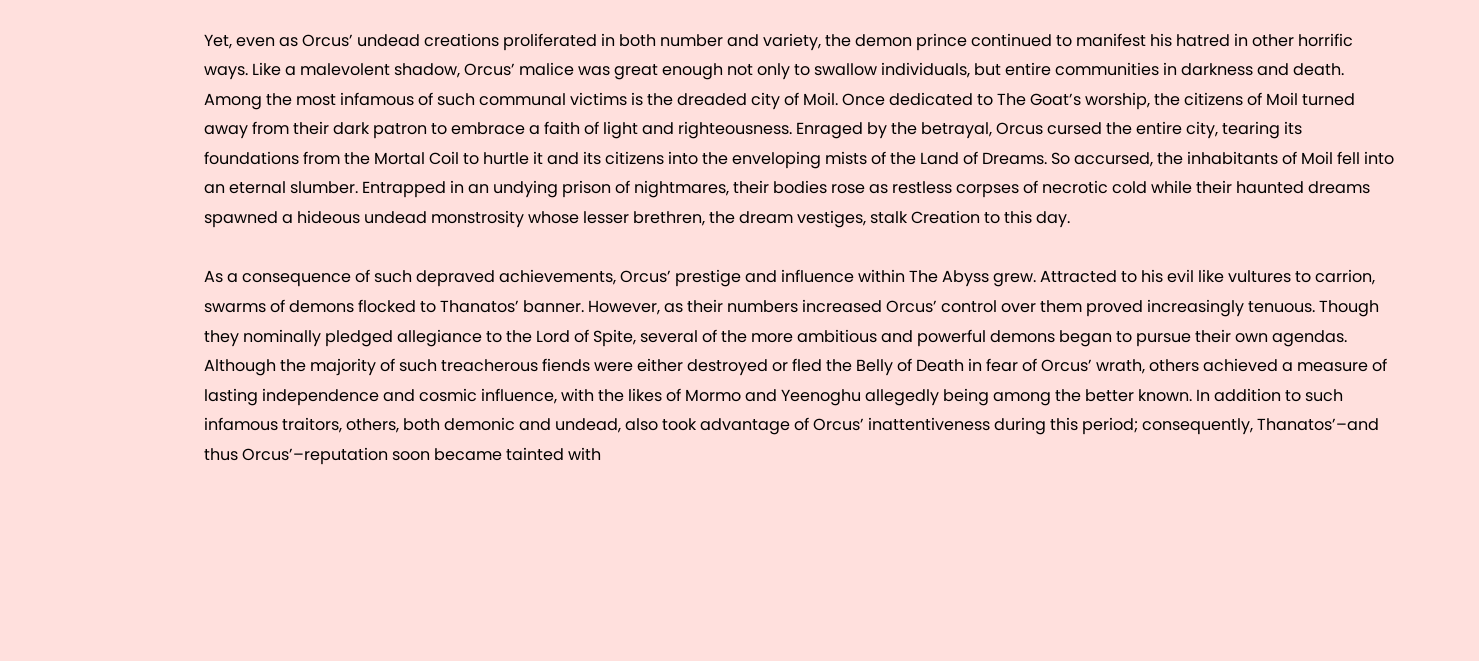Yet, even as Orcus’ undead creations proliferated in both number and variety, the demon prince continued to manifest his hatred in other horrific ways. Like a malevolent shadow, Orcus’ malice was great enough not only to swallow individuals, but entire communities in darkness and death. Among the most infamous of such communal victims is the dreaded city of Moil. Once dedicated to The Goat’s worship, the citizens of Moil turned away from their dark patron to embrace a faith of light and righteousness. Enraged by the betrayal, Orcus cursed the entire city, tearing its foundations from the Mortal Coil to hurtle it and its citizens into the enveloping mists of the Land of Dreams. So accursed, the inhabitants of Moil fell into an eternal slumber. Entrapped in an undying prison of nightmares, their bodies rose as restless corpses of necrotic cold while their haunted dreams spawned a hideous undead monstrosity whose lesser brethren, the dream vestiges, stalk Creation to this day.

As a consequence of such depraved achievements, Orcus’ prestige and influence within The Abyss grew. Attracted to his evil like vultures to carrion, swarms of demons flocked to Thanatos’ banner. However, as their numbers increased Orcus’ control over them proved increasingly tenuous. Though they nominally pledged allegiance to the Lord of Spite, several of the more ambitious and powerful demons began to pursue their own agendas. Although the majority of such treacherous fiends were either destroyed or fled the Belly of Death in fear of Orcus’ wrath, others achieved a measure of lasting independence and cosmic influence, with the likes of Mormo and Yeenoghu allegedly being among the better known. In addition to such infamous traitors, others, both demonic and undead, also took advantage of Orcus’ inattentiveness during this period; consequently, Thanatos’–and thus Orcus’–reputation soon became tainted with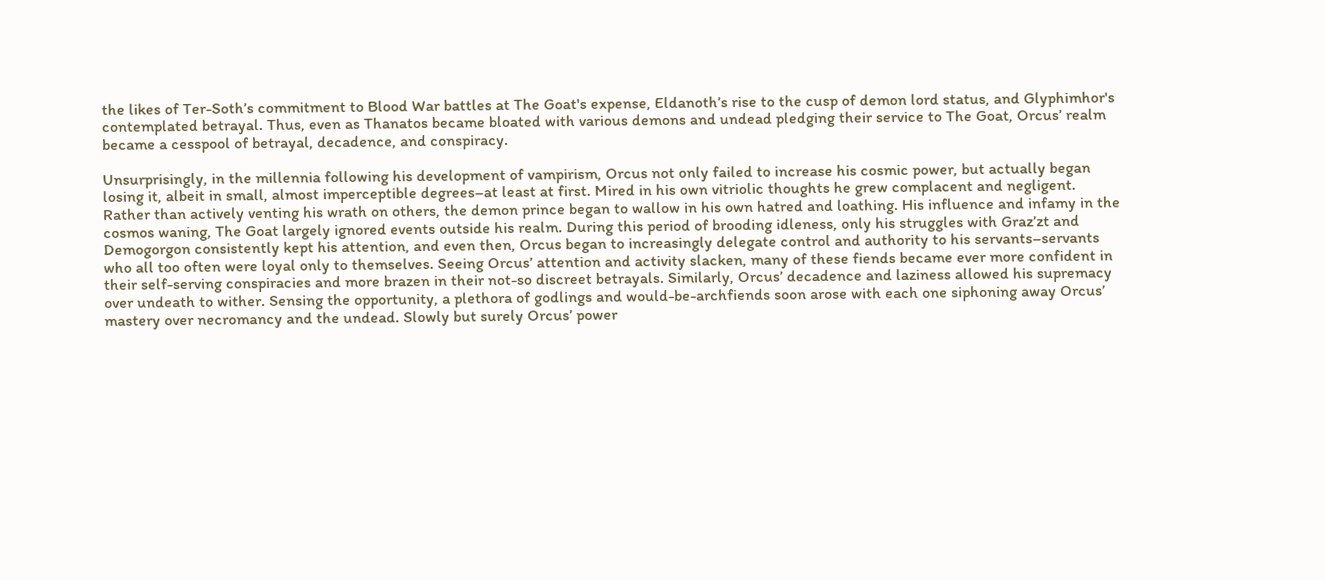the likes of Ter-Soth’s commitment to Blood War battles at The Goat's expense, Eldanoth’s rise to the cusp of demon lord status, and Glyphimhor's contemplated betrayal. Thus, even as Thanatos became bloated with various demons and undead pledging their service to The Goat, Orcus’ realm became a cesspool of betrayal, decadence, and conspiracy.

Unsurprisingly, in the millennia following his development of vampirism, Orcus not only failed to increase his cosmic power, but actually began losing it, albeit in small, almost imperceptible degrees–at least at first. Mired in his own vitriolic thoughts he grew complacent and negligent. Rather than actively venting his wrath on others, the demon prince began to wallow in his own hatred and loathing. His influence and infamy in the cosmos waning, The Goat largely ignored events outside his realm. During this period of brooding idleness, only his struggles with Graz’zt and Demogorgon consistently kept his attention, and even then, Orcus began to increasingly delegate control and authority to his servants–servants who all too often were loyal only to themselves. Seeing Orcus’ attention and activity slacken, many of these fiends became ever more confident in their self-serving conspiracies and more brazen in their not-so discreet betrayals. Similarly, Orcus’ decadence and laziness allowed his supremacy over undeath to wither. Sensing the opportunity, a plethora of godlings and would-be-archfiends soon arose with each one siphoning away Orcus’ mastery over necromancy and the undead. Slowly but surely Orcus’ power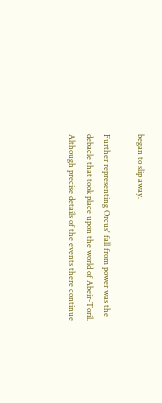began to slip away.

Further representing Orcus' fall from power was the debacle that took place upon the world of Abeir-Toril. Although precise details of the events there continue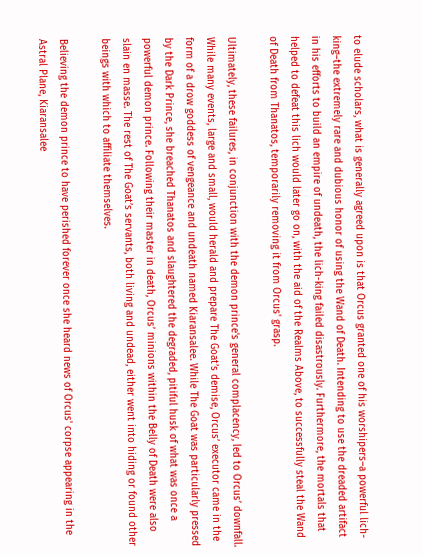to elude scholars, what is generally agreed upon is that Orcus granted one of his worshipers–a powerful lich-king–the extremely rare and dubious honor of using the Wand of Death. Intending to use the dreaded artifact in his efforts to build an empire of undeath, the lich-king failed disastrously. Furthermore, the mortals that helped to defeat this lich would later go on, with the aid of the Realms Above, to successfully steal the Wand of Death from Thanatos, temporarily removing it from Orcus' grasp.

Ultimately, these failures, in conjunction with the demon prince's general complacency, led to Orcus’ downfall. While many events, large and small, would herald and prepare The Goat’s demise, Orcus’ executor came in the form of a drow goddess of vengeance and undeath named Kiaransalee. While The Goat was particularly pressed by the Dark Prince, she breached Thanatos and slaughtered the degraded, pitiful husk of what was once a powerful demon prince. Following their master in death, Orcus’ minions within the Belly of Death were also slain en masse. The rest of The Goat’s servants, both living and undead, either went into hiding or found other beings with which to affiliate themselves.

Believing the demon prince to have perished forever once she heard news of Orcus' corpse appearing in the Astral Plane, Kiaransalee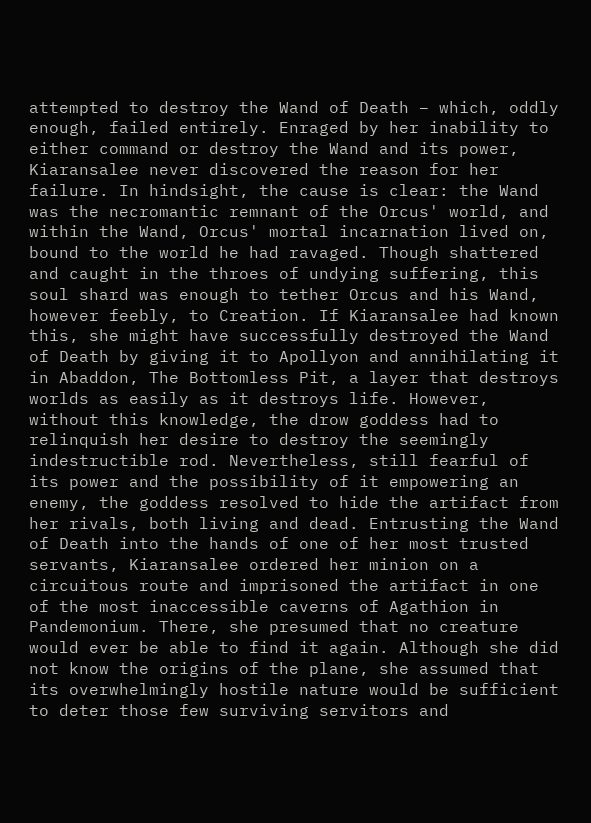attempted to destroy the Wand of Death – which, oddly enough, failed entirely. Enraged by her inability to either command or destroy the Wand and its power, Kiaransalee never discovered the reason for her failure. In hindsight, the cause is clear: the Wand was the necromantic remnant of the Orcus' world, and within the Wand, Orcus' mortal incarnation lived on, bound to the world he had ravaged. Though shattered and caught in the throes of undying suffering, this soul shard was enough to tether Orcus and his Wand, however feebly, to Creation. If Kiaransalee had known this, she might have successfully destroyed the Wand of Death by giving it to Apollyon and annihilating it in Abaddon, The Bottomless Pit, a layer that destroys worlds as easily as it destroys life. However, without this knowledge, the drow goddess had to relinquish her desire to destroy the seemingly indestructible rod. Nevertheless, still fearful of its power and the possibility of it empowering an enemy, the goddess resolved to hide the artifact from her rivals, both living and dead. Entrusting the Wand of Death into the hands of one of her most trusted servants, Kiaransalee ordered her minion on a circuitous route and imprisoned the artifact in one of the most inaccessible caverns of Agathion in Pandemonium. There, she presumed that no creature would ever be able to find it again. Although she did not know the origins of the plane, she assumed that its overwhelmingly hostile nature would be sufficient to deter those few surviving servitors and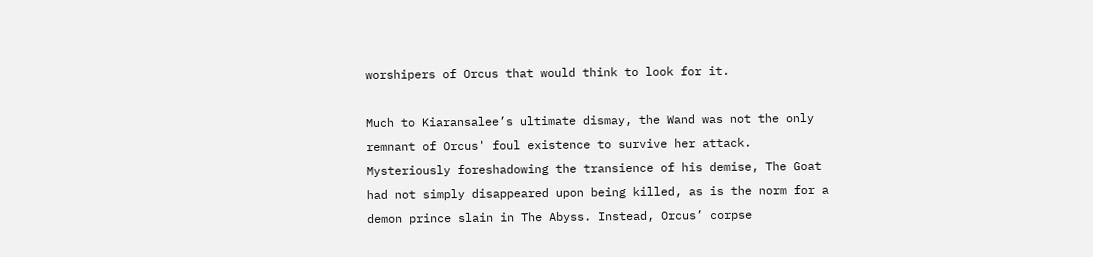worshipers of Orcus that would think to look for it.

Much to Kiaransalee’s ultimate dismay, the Wand was not the only remnant of Orcus' foul existence to survive her attack. Mysteriously foreshadowing the transience of his demise, The Goat had not simply disappeared upon being killed, as is the norm for a demon prince slain in The Abyss. Instead, Orcus’ corpse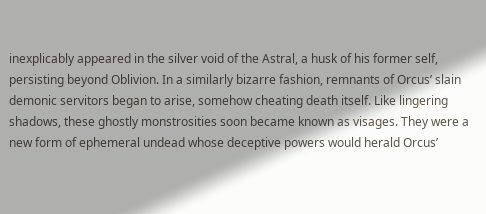inexplicably appeared in the silver void of the Astral, a husk of his former self, persisting beyond Oblivion. In a similarly bizarre fashion, remnants of Orcus’ slain demonic servitors began to arise, somehow cheating death itself. Like lingering shadows, these ghostly monstrosities soon became known as visages. They were a new form of ephemeral undead whose deceptive powers would herald Orcus’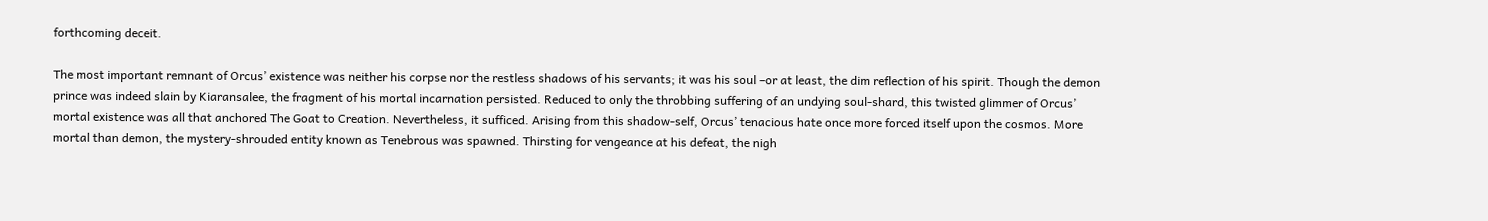forthcoming deceit.

The most important remnant of Orcus’ existence was neither his corpse nor the restless shadows of his servants; it was his soul –or at least, the dim reflection of his spirit. Though the demon prince was indeed slain by Kiaransalee, the fragment of his mortal incarnation persisted. Reduced to only the throbbing suffering of an undying soul-shard, this twisted glimmer of Orcus’ mortal existence was all that anchored The Goat to Creation. Nevertheless, it sufficed. Arising from this shadow-self, Orcus’ tenacious hate once more forced itself upon the cosmos. More mortal than demon, the mystery-shrouded entity known as Tenebrous was spawned. Thirsting for vengeance at his defeat, the nigh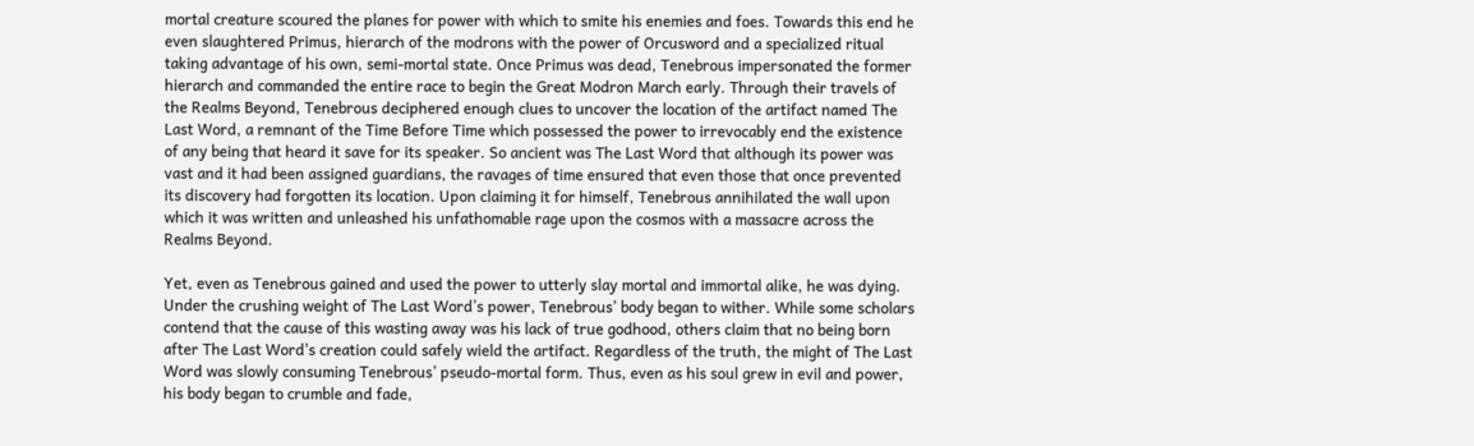mortal creature scoured the planes for power with which to smite his enemies and foes. Towards this end he even slaughtered Primus, hierarch of the modrons with the power of Orcusword and a specialized ritual taking advantage of his own, semi-mortal state. Once Primus was dead, Tenebrous impersonated the former hierarch and commanded the entire race to begin the Great Modron March early. Through their travels of the Realms Beyond, Tenebrous deciphered enough clues to uncover the location of the artifact named The Last Word, a remnant of the Time Before Time which possessed the power to irrevocably end the existence of any being that heard it save for its speaker. So ancient was The Last Word that although its power was vast and it had been assigned guardians, the ravages of time ensured that even those that once prevented its discovery had forgotten its location. Upon claiming it for himself, Tenebrous annihilated the wall upon which it was written and unleashed his unfathomable rage upon the cosmos with a massacre across the Realms Beyond.

Yet, even as Tenebrous gained and used the power to utterly slay mortal and immortal alike, he was dying. Under the crushing weight of The Last Word’s power, Tenebrous’ body began to wither. While some scholars contend that the cause of this wasting away was his lack of true godhood, others claim that no being born after The Last Word's creation could safely wield the artifact. Regardless of the truth, the might of The Last Word was slowly consuming Tenebrous’ pseudo-mortal form. Thus, even as his soul grew in evil and power, his body began to crumble and fade,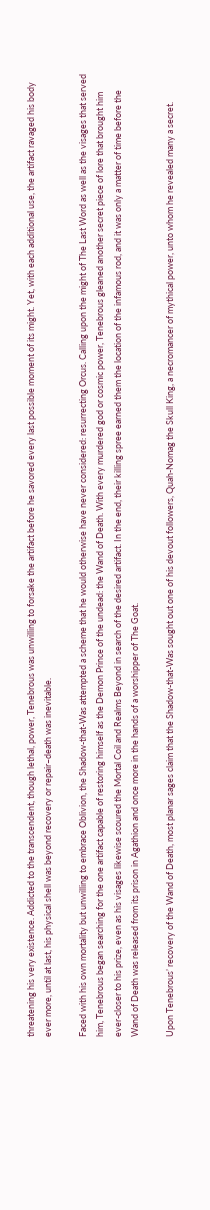threatening his very existence. Addicted to the transcendent, though lethal, power, Tenebrous was unwilling to forsake the artifact before he savored every last possible moment of its might. Yet, with each additional use, the artifact ravaged his body ever more, until at last, his physical shell was beyond recovery or repair–death was inevitable.

Faced with his own mortality but unwilling to embrace Oblivion, the Shadow-that-Was attempted a scheme that he would otherwise have never considered: resurrecting Orcus. Calling upon the might of The Last Word as well as the visages that served him, Tenebrous began searching for the one artifact capable of restoring himself as the Demon Prince of the undead: the Wand of Death. With every murdered god or cosmic power, Tenebrous gleaned another secret piece of lore that brought him ever-closer to his prize, even as his visages likewise scoured the Mortal Coil and Realms Beyond in search of the desired artifact. In the end, their killing spree earned them the location of the infamous rod, and it was only a matter of time before the Wand of Death was released from its prison in Agathion and once more in the hands of a worshipper of The Goat.

Upon Tenebrous’ recovery of the Wand of Death, most planar sages claim that the Shadow-that-Was sought out one of his devout followers, Quah-Nomag the Skull King, a necromancer of mythical power, unto whom he revealed many a secret.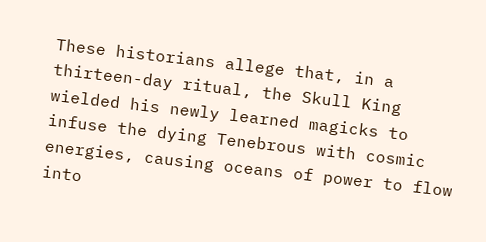These historians allege that, in a thirteen-day ritual, the Skull King wielded his newly learned magicks to infuse the dying Tenebrous with cosmic energies, causing oceans of power to flow into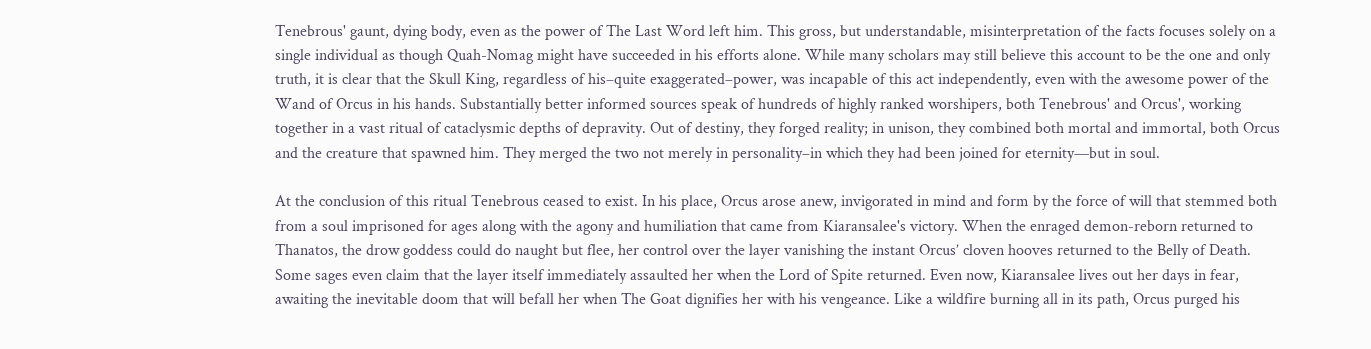Tenebrous' gaunt, dying body, even as the power of The Last Word left him. This gross, but understandable, misinterpretation of the facts focuses solely on a single individual as though Quah-Nomag might have succeeded in his efforts alone. While many scholars may still believe this account to be the one and only truth, it is clear that the Skull King, regardless of his–quite exaggerated–power, was incapable of this act independently, even with the awesome power of the Wand of Orcus in his hands. Substantially better informed sources speak of hundreds of highly ranked worshipers, both Tenebrous' and Orcus', working together in a vast ritual of cataclysmic depths of depravity. Out of destiny, they forged reality; in unison, they combined both mortal and immortal, both Orcus and the creature that spawned him. They merged the two not merely in personality–in which they had been joined for eternity—but in soul.

At the conclusion of this ritual Tenebrous ceased to exist. In his place, Orcus arose anew, invigorated in mind and form by the force of will that stemmed both from a soul imprisoned for ages along with the agony and humiliation that came from Kiaransalee's victory. When the enraged demon-reborn returned to Thanatos, the drow goddess could do naught but flee, her control over the layer vanishing the instant Orcus’ cloven hooves returned to the Belly of Death. Some sages even claim that the layer itself immediately assaulted her when the Lord of Spite returned. Even now, Kiaransalee lives out her days in fear, awaiting the inevitable doom that will befall her when The Goat dignifies her with his vengeance. Like a wildfire burning all in its path, Orcus purged his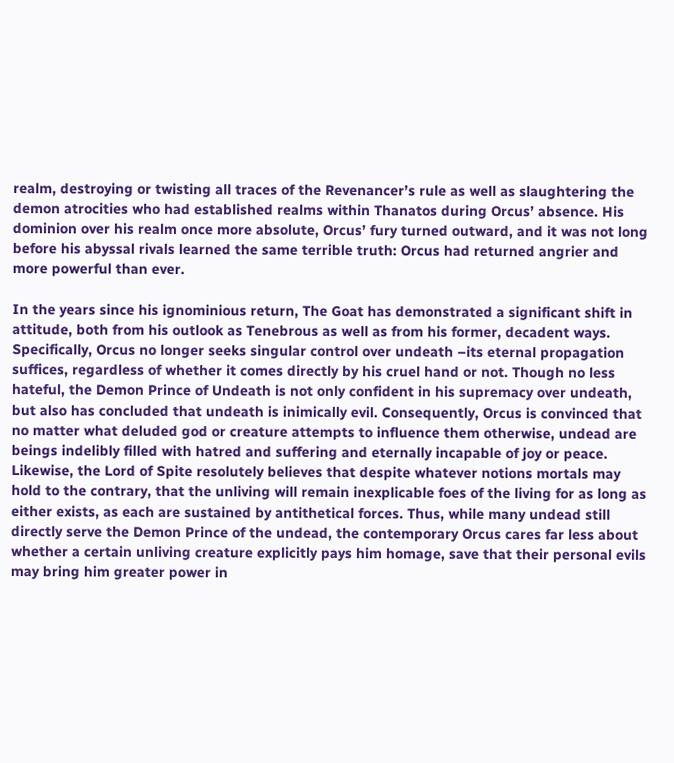realm, destroying or twisting all traces of the Revenancer’s rule as well as slaughtering the demon atrocities who had established realms within Thanatos during Orcus’ absence. His dominion over his realm once more absolute, Orcus’ fury turned outward, and it was not long before his abyssal rivals learned the same terrible truth: Orcus had returned angrier and more powerful than ever.

In the years since his ignominious return, The Goat has demonstrated a significant shift in attitude, both from his outlook as Tenebrous as well as from his former, decadent ways. Specifically, Orcus no longer seeks singular control over undeath –its eternal propagation suffices, regardless of whether it comes directly by his cruel hand or not. Though no less hateful, the Demon Prince of Undeath is not only confident in his supremacy over undeath, but also has concluded that undeath is inimically evil. Consequently, Orcus is convinced that no matter what deluded god or creature attempts to influence them otherwise, undead are beings indelibly filled with hatred and suffering and eternally incapable of joy or peace. Likewise, the Lord of Spite resolutely believes that despite whatever notions mortals may hold to the contrary, that the unliving will remain inexplicable foes of the living for as long as either exists, as each are sustained by antithetical forces. Thus, while many undead still directly serve the Demon Prince of the undead, the contemporary Orcus cares far less about whether a certain unliving creature explicitly pays him homage, save that their personal evils may bring him greater power in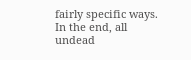fairly specific ways. In the end, all undead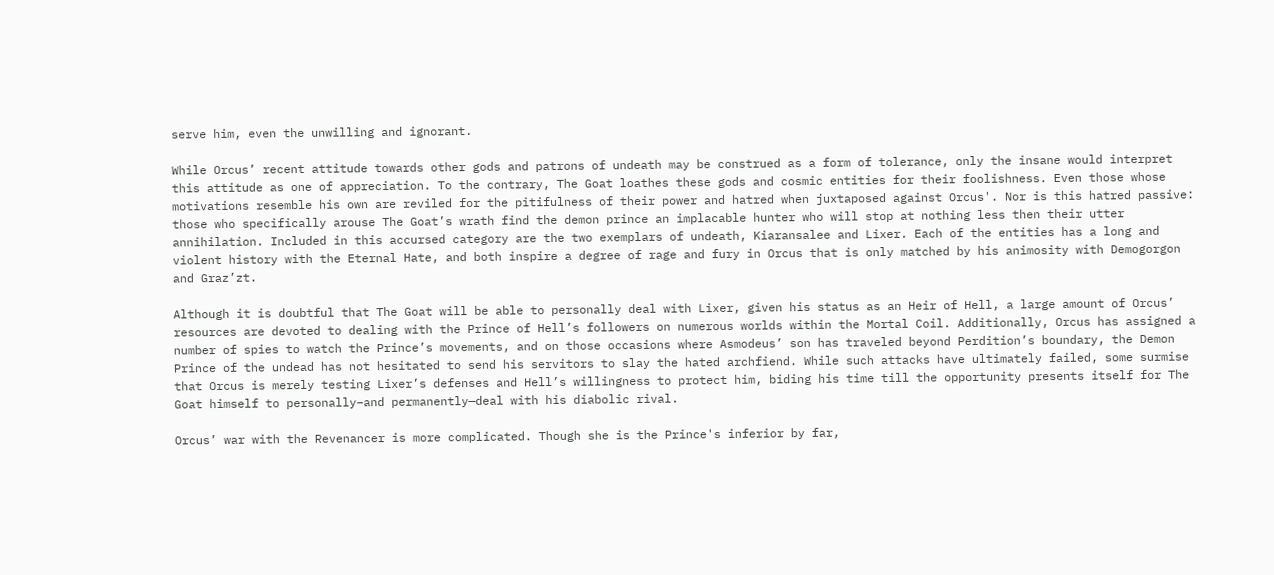serve him, even the unwilling and ignorant.

While Orcus’ recent attitude towards other gods and patrons of undeath may be construed as a form of tolerance, only the insane would interpret this attitude as one of appreciation. To the contrary, The Goat loathes these gods and cosmic entities for their foolishness. Even those whose motivations resemble his own are reviled for the pitifulness of their power and hatred when juxtaposed against Orcus'. Nor is this hatred passive: those who specifically arouse The Goat’s wrath find the demon prince an implacable hunter who will stop at nothing less then their utter annihilation. Included in this accursed category are the two exemplars of undeath, Kiaransalee and Lixer. Each of the entities has a long and violent history with the Eternal Hate, and both inspire a degree of rage and fury in Orcus that is only matched by his animosity with Demogorgon and Graz’zt.

Although it is doubtful that The Goat will be able to personally deal with Lixer, given his status as an Heir of Hell, a large amount of Orcus’ resources are devoted to dealing with the Prince of Hell’s followers on numerous worlds within the Mortal Coil. Additionally, Orcus has assigned a number of spies to watch the Prince’s movements, and on those occasions where Asmodeus’ son has traveled beyond Perdition’s boundary, the Demon Prince of the undead has not hesitated to send his servitors to slay the hated archfiend. While such attacks have ultimately failed, some surmise that Orcus is merely testing Lixer’s defenses and Hell’s willingness to protect him, biding his time till the opportunity presents itself for The Goat himself to personally–and permanently—deal with his diabolic rival.

Orcus’ war with the Revenancer is more complicated. Though she is the Prince's inferior by far,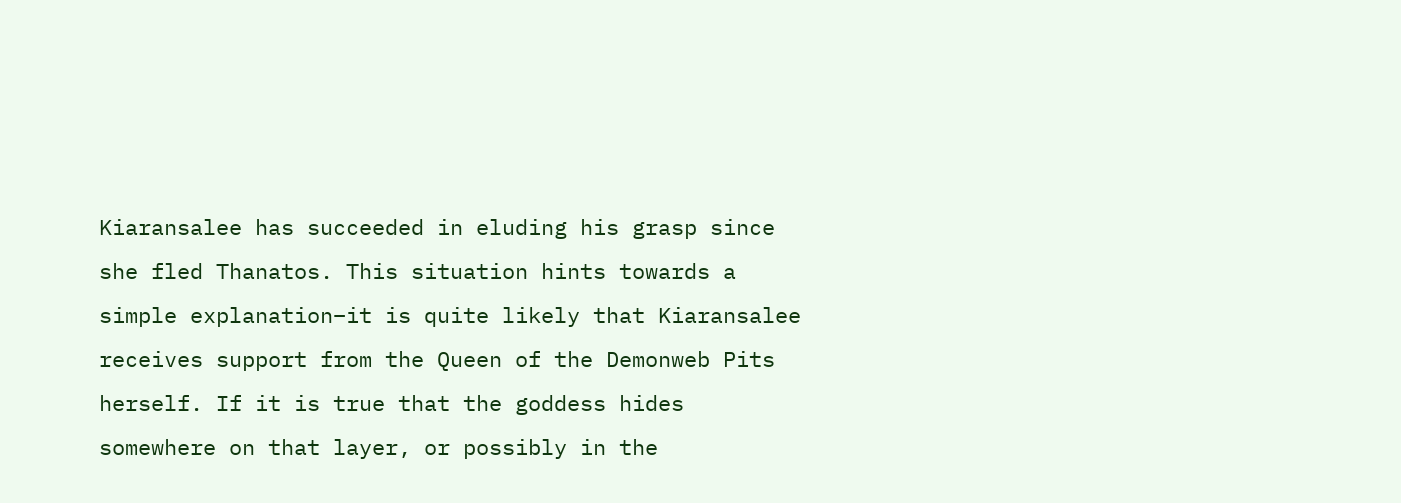Kiaransalee has succeeded in eluding his grasp since she fled Thanatos. This situation hints towards a simple explanation–it is quite likely that Kiaransalee receives support from the Queen of the Demonweb Pits herself. If it is true that the goddess hides somewhere on that layer, or possibly in the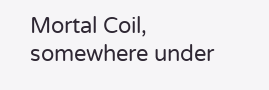Mortal Coil, somewhere under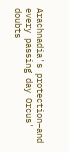Arachnadia's protection–and every passing day Orcus' doubts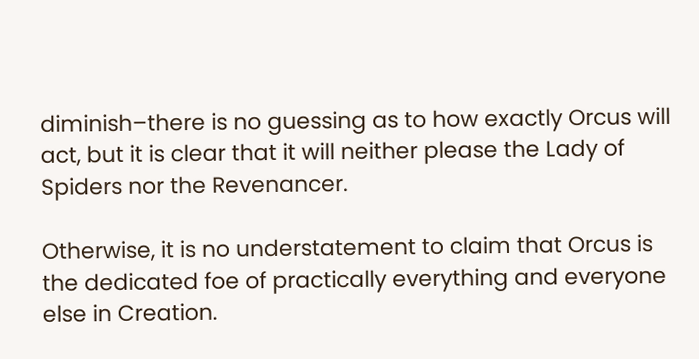diminish–there is no guessing as to how exactly Orcus will act, but it is clear that it will neither please the Lady of Spiders nor the Revenancer.

Otherwise, it is no understatement to claim that Orcus is the dedicated foe of practically everything and everyone else in Creation.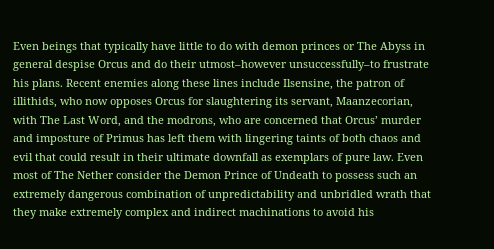Even beings that typically have little to do with demon princes or The Abyss in general despise Orcus and do their utmost–however unsuccessfully–to frustrate his plans. Recent enemies along these lines include Ilsensine, the patron of illithids, who now opposes Orcus for slaughtering its servant, Maanzecorian, with The Last Word, and the modrons, who are concerned that Orcus’ murder and imposture of Primus has left them with lingering taints of both chaos and evil that could result in their ultimate downfall as exemplars of pure law. Even most of The Nether consider the Demon Prince of Undeath to possess such an extremely dangerous combination of unpredictability and unbridled wrath that they make extremely complex and indirect machinations to avoid his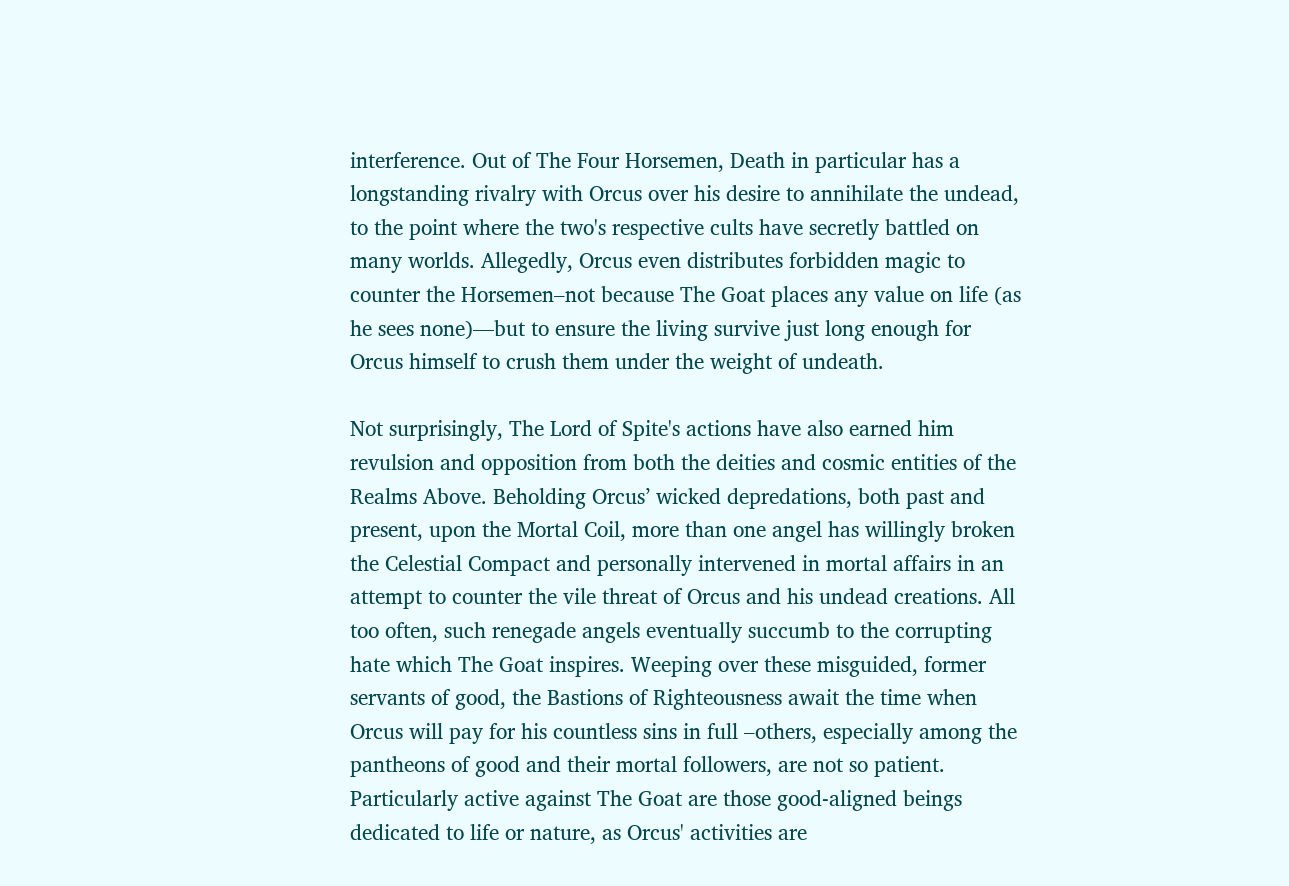interference. Out of The Four Horsemen, Death in particular has a longstanding rivalry with Orcus over his desire to annihilate the undead, to the point where the two's respective cults have secretly battled on many worlds. Allegedly, Orcus even distributes forbidden magic to counter the Horsemen–not because The Goat places any value on life (as he sees none)—but to ensure the living survive just long enough for Orcus himself to crush them under the weight of undeath.

Not surprisingly, The Lord of Spite's actions have also earned him revulsion and opposition from both the deities and cosmic entities of the Realms Above. Beholding Orcus’ wicked depredations, both past and present, upon the Mortal Coil, more than one angel has willingly broken the Celestial Compact and personally intervened in mortal affairs in an attempt to counter the vile threat of Orcus and his undead creations. All too often, such renegade angels eventually succumb to the corrupting hate which The Goat inspires. Weeping over these misguided, former servants of good, the Bastions of Righteousness await the time when Orcus will pay for his countless sins in full –others, especially among the pantheons of good and their mortal followers, are not so patient. Particularly active against The Goat are those good-aligned beings dedicated to life or nature, as Orcus' activities are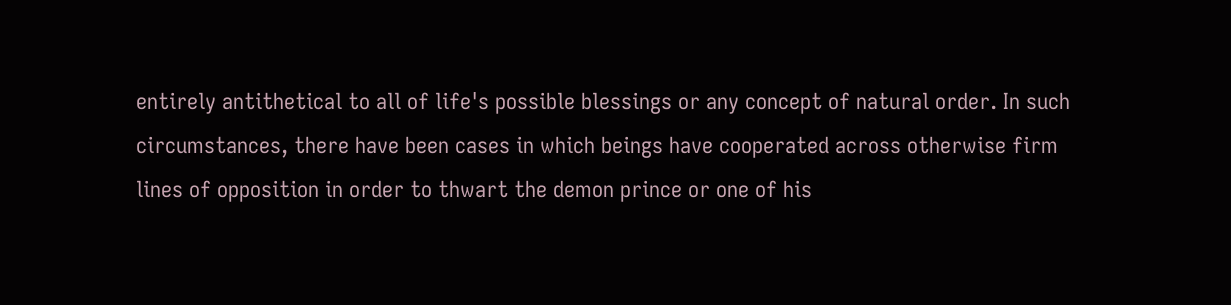entirely antithetical to all of life's possible blessings or any concept of natural order. In such circumstances, there have been cases in which beings have cooperated across otherwise firm lines of opposition in order to thwart the demon prince or one of his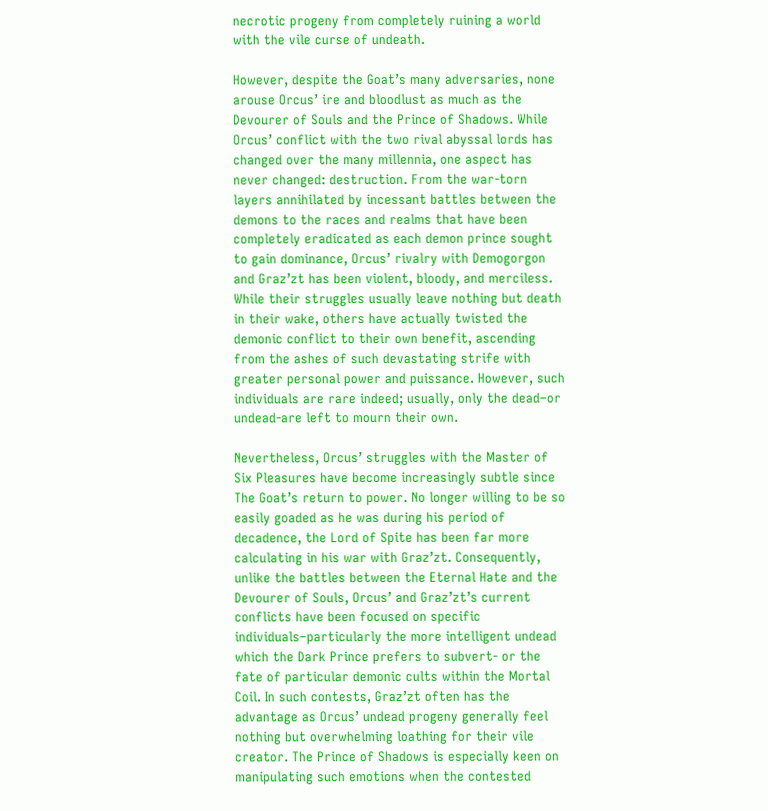necrotic progeny from completely ruining a world with the vile curse of undeath.

However, despite the Goat’s many adversaries, none arouse Orcus’ ire and bloodlust as much as the Devourer of Souls and the Prince of Shadows. While Orcus’ conflict with the two rival abyssal lords has changed over the many millennia, one aspect has never changed: destruction. From the war-torn layers annihilated by incessant battles between the demons to the races and realms that have been completely eradicated as each demon prince sought to gain dominance, Orcus’ rivalry with Demogorgon and Graz’zt has been violent, bloody, and merciless. While their struggles usually leave nothing but death in their wake, others have actually twisted the demonic conflict to their own benefit, ascending from the ashes of such devastating strife with greater personal power and puissance. However, such individuals are rare indeed; usually, only the dead–or undead-are left to mourn their own.

Nevertheless, Orcus’ struggles with the Master of Six Pleasures have become increasingly subtle since The Goat’s return to power. No longer willing to be so easily goaded as he was during his period of decadence, the Lord of Spite has been far more calculating in his war with Graz’zt. Consequently, unlike the battles between the Eternal Hate and the Devourer of Souls, Orcus’ and Graz’zt’s current conflicts have been focused on specific individuals–particularly the more intelligent undead which the Dark Prince prefers to subvert- or the fate of particular demonic cults within the Mortal Coil. In such contests, Graz’zt often has the advantage as Orcus’ undead progeny generally feel nothing but overwhelming loathing for their vile creator. The Prince of Shadows is especially keen on manipulating such emotions when the contested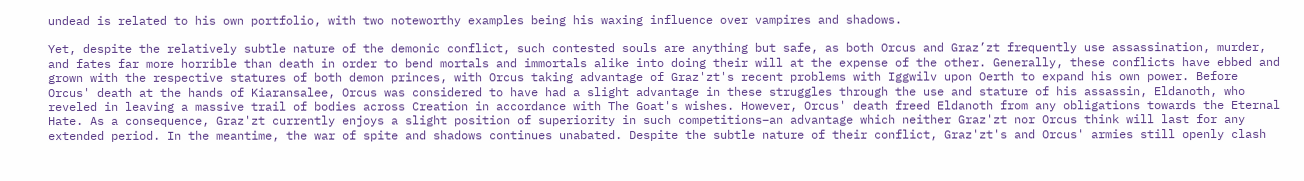undead is related to his own portfolio, with two noteworthy examples being his waxing influence over vampires and shadows.

Yet, despite the relatively subtle nature of the demonic conflict, such contested souls are anything but safe, as both Orcus and Graz’zt frequently use assassination, murder, and fates far more horrible than death in order to bend mortals and immortals alike into doing their will at the expense of the other. Generally, these conflicts have ebbed and grown with the respective statures of both demon princes, with Orcus taking advantage of Graz'zt's recent problems with Iggwilv upon Oerth to expand his own power. Before Orcus' death at the hands of Kiaransalee, Orcus was considered to have had a slight advantage in these struggles through the use and stature of his assassin, Eldanoth, who reveled in leaving a massive trail of bodies across Creation in accordance with The Goat's wishes. However, Orcus' death freed Eldanoth from any obligations towards the Eternal Hate. As a consequence, Graz'zt currently enjoys a slight position of superiority in such competitions–an advantage which neither Graz'zt nor Orcus think will last for any extended period. In the meantime, the war of spite and shadows continues unabated. Despite the subtle nature of their conflict, Graz'zt's and Orcus' armies still openly clash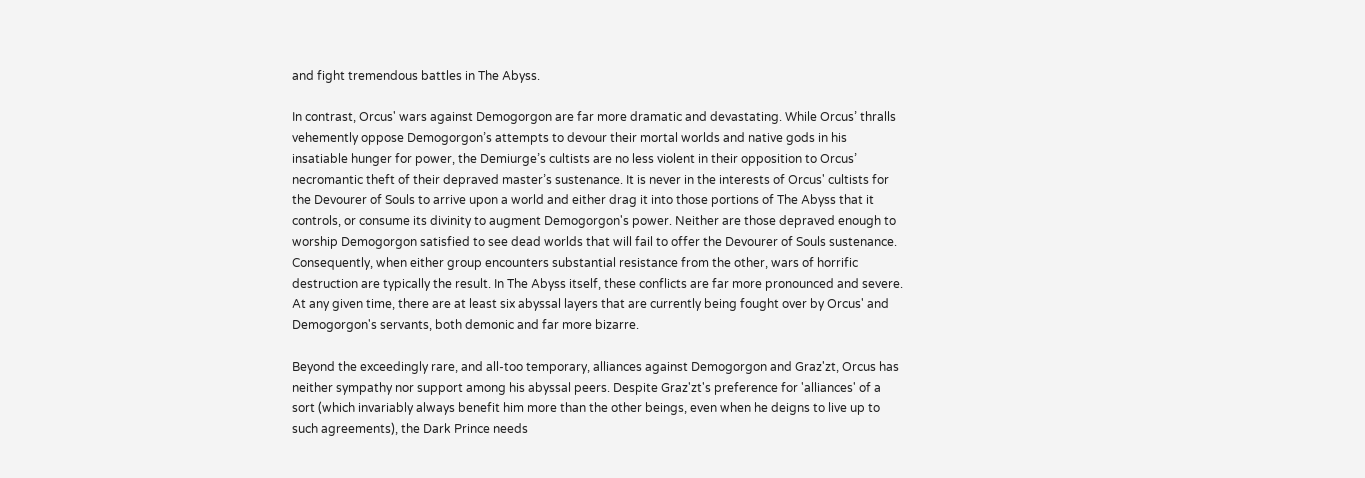and fight tremendous battles in The Abyss.

In contrast, Orcus' wars against Demogorgon are far more dramatic and devastating. While Orcus’ thralls vehemently oppose Demogorgon’s attempts to devour their mortal worlds and native gods in his insatiable hunger for power, the Demiurge’s cultists are no less violent in their opposition to Orcus’ necromantic theft of their depraved master’s sustenance. It is never in the interests of Orcus' cultists for the Devourer of Souls to arrive upon a world and either drag it into those portions of The Abyss that it controls, or consume its divinity to augment Demogorgon's power. Neither are those depraved enough to worship Demogorgon satisfied to see dead worlds that will fail to offer the Devourer of Souls sustenance. Consequently, when either group encounters substantial resistance from the other, wars of horrific destruction are typically the result. In The Abyss itself, these conflicts are far more pronounced and severe. At any given time, there are at least six abyssal layers that are currently being fought over by Orcus' and Demogorgon's servants, both demonic and far more bizarre.

Beyond the exceedingly rare, and all-too temporary, alliances against Demogorgon and Graz'zt, Orcus has neither sympathy nor support among his abyssal peers. Despite Graz'zt's preference for 'alliances' of a sort (which invariably always benefit him more than the other beings, even when he deigns to live up to such agreements), the Dark Prince needs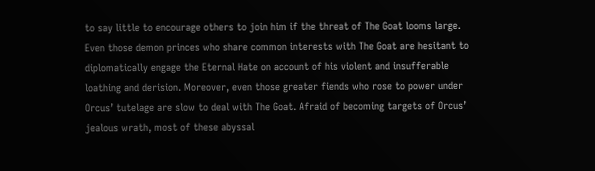to say little to encourage others to join him if the threat of The Goat looms large. Even those demon princes who share common interests with The Goat are hesitant to diplomatically engage the Eternal Hate on account of his violent and insufferable loathing and derision. Moreover, even those greater fiends who rose to power under Orcus’ tutelage are slow to deal with The Goat. Afraid of becoming targets of Orcus’ jealous wrath, most of these abyssal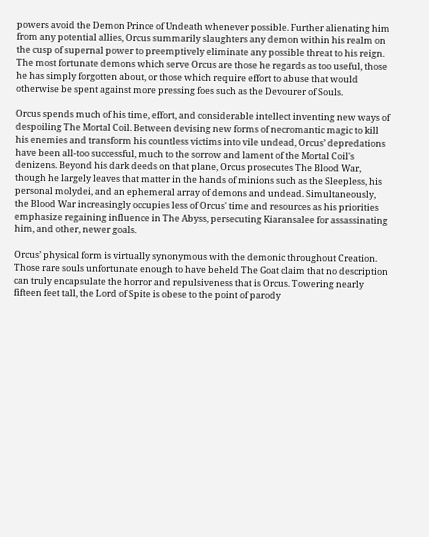powers avoid the Demon Prince of Undeath whenever possible. Further alienating him from any potential allies, Orcus summarily slaughters any demon within his realm on the cusp of supernal power to preemptively eliminate any possible threat to his reign. The most fortunate demons which serve Orcus are those he regards as too useful, those he has simply forgotten about, or those which require effort to abuse that would otherwise be spent against more pressing foes such as the Devourer of Souls.

Orcus spends much of his time, effort, and considerable intellect inventing new ways of despoiling The Mortal Coil. Between devising new forms of necromantic magic to kill his enemies and transform his countless victims into vile undead, Orcus’ depredations have been all-too successful, much to the sorrow and lament of the Mortal Coil's denizens. Beyond his dark deeds on that plane, Orcus prosecutes The Blood War, though he largely leaves that matter in the hands of minions such as the Sleepless, his personal molydei, and an ephemeral array of demons and undead. Simultaneously, the Blood War increasingly occupies less of Orcus' time and resources as his priorities emphasize regaining influence in The Abyss, persecuting Kiaransalee for assassinating him, and other, newer goals.

Orcus’ physical form is virtually synonymous with the demonic throughout Creation. Those rare souls unfortunate enough to have beheld The Goat claim that no description can truly encapsulate the horror and repulsiveness that is Orcus. Towering nearly fifteen feet tall, the Lord of Spite is obese to the point of parody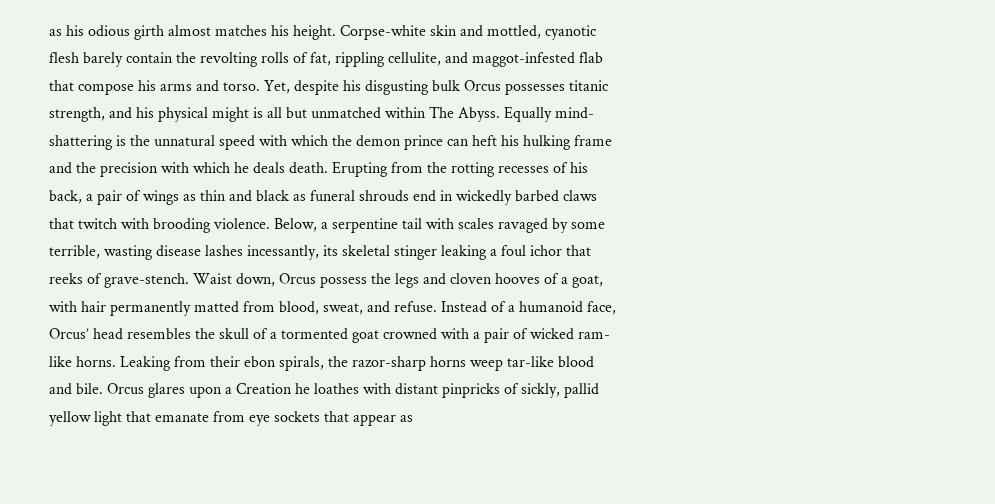as his odious girth almost matches his height. Corpse-white skin and mottled, cyanotic flesh barely contain the revolting rolls of fat, rippling cellulite, and maggot-infested flab that compose his arms and torso. Yet, despite his disgusting bulk Orcus possesses titanic strength, and his physical might is all but unmatched within The Abyss. Equally mind-shattering is the unnatural speed with which the demon prince can heft his hulking frame and the precision with which he deals death. Erupting from the rotting recesses of his back, a pair of wings as thin and black as funeral shrouds end in wickedly barbed claws that twitch with brooding violence. Below, a serpentine tail with scales ravaged by some terrible, wasting disease lashes incessantly, its skeletal stinger leaking a foul ichor that reeks of grave-stench. Waist down, Orcus possess the legs and cloven hooves of a goat, with hair permanently matted from blood, sweat, and refuse. Instead of a humanoid face, Orcus’ head resembles the skull of a tormented goat crowned with a pair of wicked ram-like horns. Leaking from their ebon spirals, the razor-sharp horns weep tar-like blood and bile. Orcus glares upon a Creation he loathes with distant pinpricks of sickly, pallid yellow light that emanate from eye sockets that appear as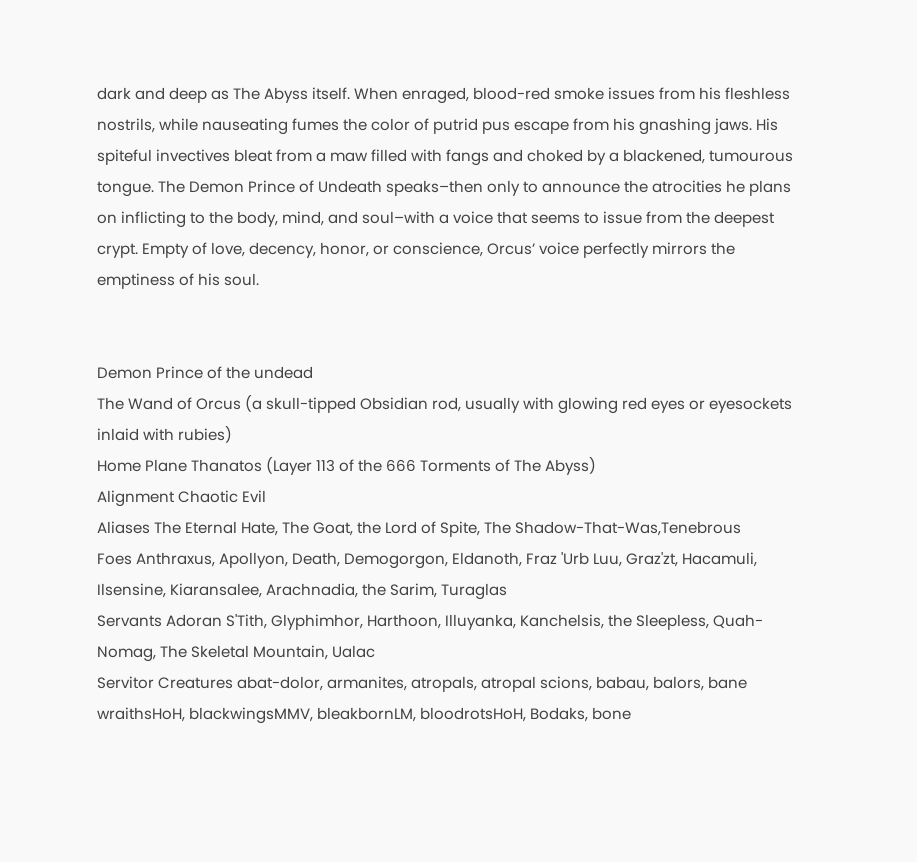dark and deep as The Abyss itself. When enraged, blood-red smoke issues from his fleshless nostrils, while nauseating fumes the color of putrid pus escape from his gnashing jaws. His spiteful invectives bleat from a maw filled with fangs and choked by a blackened, tumourous tongue. The Demon Prince of Undeath speaks–then only to announce the atrocities he plans on inflicting to the body, mind, and soul–with a voice that seems to issue from the deepest crypt. Empty of love, decency, honor, or conscience, Orcus’ voice perfectly mirrors the emptiness of his soul.


Demon Prince of the undead
The Wand of Orcus (a skull-tipped Obsidian rod, usually with glowing red eyes or eyesockets inlaid with rubies)
Home Plane Thanatos (Layer 113 of the 666 Torments of The Abyss)
Alignment Chaotic Evil
Aliases The Eternal Hate, The Goat, the Lord of Spite, The Shadow-That-Was,Tenebrous
Foes Anthraxus, Apollyon, Death, Demogorgon, Eldanoth, Fraz 'Urb Luu, Graz'zt, Hacamuli, Ilsensine, Kiaransalee, Arachnadia, the Sarim, Turaglas
Servants Adoran S'Tith, Glyphimhor, Harthoon, Illuyanka, Kanchelsis, the Sleepless, Quah-Nomag, The Skeletal Mountain, Ualac
Servitor Creatures abat-dolor, armanites, atropals, atropal scions, babau, balors, bane wraithsHoH, blackwingsMMV, bleakbornLM, bloodrotsHoH, Bodaks, bone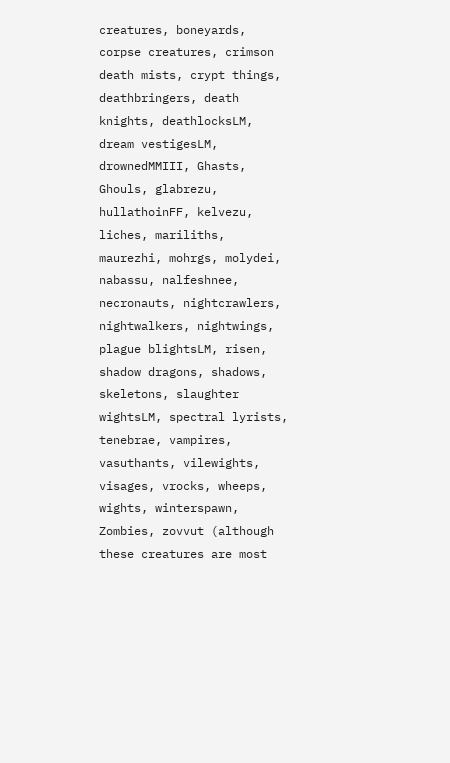creatures, boneyards, corpse creatures, crimson death mists, crypt things, deathbringers, death knights, deathlocksLM, dream vestigesLM, drownedMMIII, Ghasts, Ghouls, glabrezu, hullathoinFF, kelvezu, liches, mariliths, maurezhi, mohrgs, molydei, nabassu, nalfeshnee, necronauts, nightcrawlers, nightwalkers, nightwings, plague blightsLM, risen, shadow dragons, shadows, skeletons, slaughter wightsLM, spectral lyrists, tenebrae, vampires, vasuthants, vilewights, visages, vrocks, wheeps, wights, winterspawn, Zombies, zovvut (although these creatures are most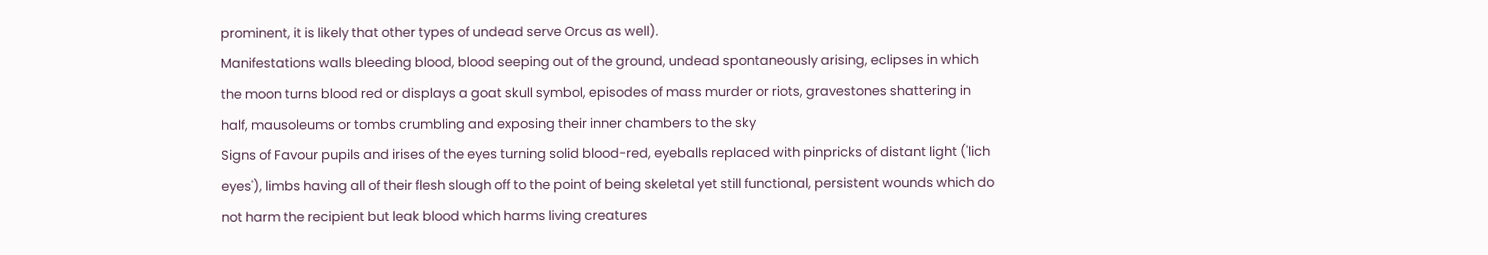prominent, it is likely that other types of undead serve Orcus as well).
Manifestations walls bleeding blood, blood seeping out of the ground, undead spontaneously arising, eclipses in which the moon turns blood red or displays a goat skull symbol, episodes of mass murder or riots, gravestones shattering in half, mausoleums or tombs crumbling and exposing their inner chambers to the sky
Signs of Favour pupils and irises of the eyes turning solid blood-red, eyeballs replaced with pinpricks of distant light ('lich eyes'), limbs having all of their flesh slough off to the point of being skeletal yet still functional, persistent wounds which do not harm the recipient but leak blood which harms living creatures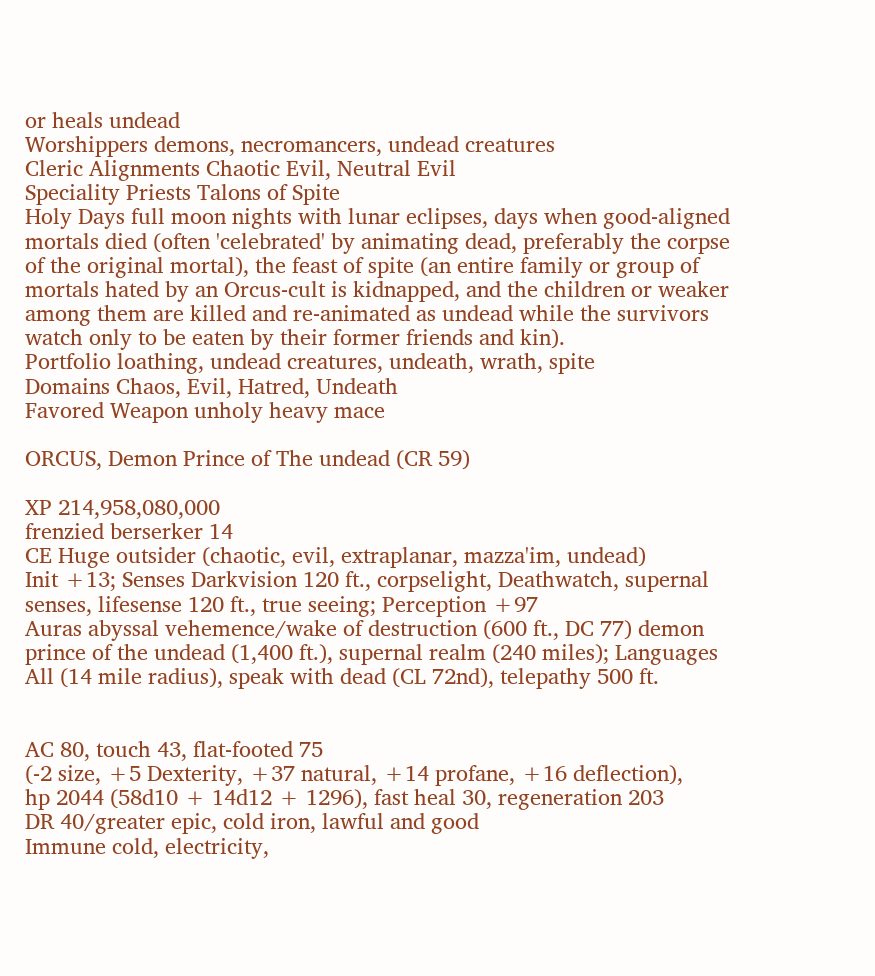or heals undead
Worshippers demons, necromancers, undead creatures
Cleric Alignments Chaotic Evil, Neutral Evil
Speciality Priests Talons of Spite
Holy Days full moon nights with lunar eclipses, days when good-aligned mortals died (often 'celebrated' by animating dead, preferably the corpse of the original mortal), the feast of spite (an entire family or group of mortals hated by an Orcus-cult is kidnapped, and the children or weaker among them are killed and re-animated as undead while the survivors watch only to be eaten by their former friends and kin).
Portfolio loathing, undead creatures, undeath, wrath, spite
Domains Chaos, Evil, Hatred, Undeath
Favored Weapon unholy heavy mace

ORCUS, Demon Prince of The undead (CR 59)

XP 214,958,080,000
frenzied berserker 14
CE Huge outsider (chaotic, evil, extraplanar, mazza'im, undead)
Init +13; Senses Darkvision 120 ft., corpselight, Deathwatch, supernal senses, lifesense 120 ft., true seeing; Perception +97
Auras abyssal vehemence/wake of destruction (600 ft., DC 77) demon prince of the undead (1,400 ft.), supernal realm (240 miles); Languages All (14 mile radius), speak with dead (CL 72nd), telepathy 500 ft.


AC 80, touch 43, flat-footed 75
(-2 size, +5 Dexterity, +37 natural, +14 profane, +16 deflection),
hp 2044 (58d10 + 14d12 + 1296), fast heal 30, regeneration 203
DR 40/greater epic, cold iron, lawful and good
Immune cold, electricity,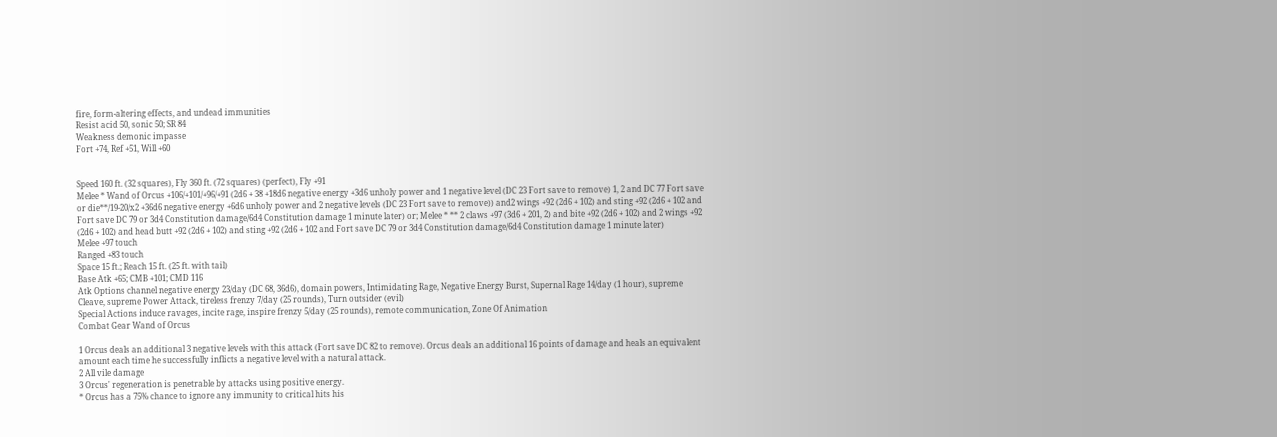fire, form-altering effects, and undead immunities
Resist acid 50, sonic 50; SR 84
Weakness demonic impasse
Fort +74, Ref +51, Will +60


Speed 160 ft. (32 squares), Fly 360 ft. (72 squares) (perfect), Fly +91
Melee * Wand of Orcus +106/+101/+96/+91 (2d6 + 38 +18d6 negative energy +3d6 unholy power and 1 negative level (DC 23 Fort save to remove) 1, 2 and DC 77 Fort save or die**/19-20/x2 +36d6 negative energy +6d6 unholy power and 2 negative levels (DC 23 Fort save to remove)) and2 wings +92 (2d6 + 102) and sting +92 (2d6 + 102 and Fort save DC 79 or 3d4 Constitution damage/6d4 Constitution damage 1 minute later) or; Melee * ** 2 claws +97 (3d6 + 201, 2) and bite +92 (2d6 + 102) and 2 wings +92 (2d6 + 102) and head butt +92 (2d6 + 102) and sting +92 (2d6 + 102 and Fort save DC 79 or 3d4 Constitution damage/6d4 Constitution damage 1 minute later)
Melee +97 touch
Ranged +83 touch
Space 15 ft.; Reach 15 ft. (25 ft. with tail)
Base Atk +65; CMB +101; CMD 116
Atk Options channel negative energy 23/day (DC 68, 36d6), domain powers, Intimidating Rage, Negative Energy Burst, Supernal Rage 14/day (1 hour), supreme Cleave, supreme Power Attack, tireless frenzy 7/day (25 rounds), Turn outsider (evil)
Special Actions induce ravages, incite rage, inspire frenzy 5/day (25 rounds), remote communication, Zone Of Animation
Combat Gear Wand of Orcus

1 Orcus deals an additional 3 negative levels with this attack (Fort save DC 82 to remove). Orcus deals an additional 16 points of damage and heals an equivalent amount each time he successfully inflicts a negative level with a natural attack.
2 All vile damage
3 Orcus' regeneration is penetrable by attacks using positive energy.
* Orcus has a 75% chance to ignore any immunity to critical hits his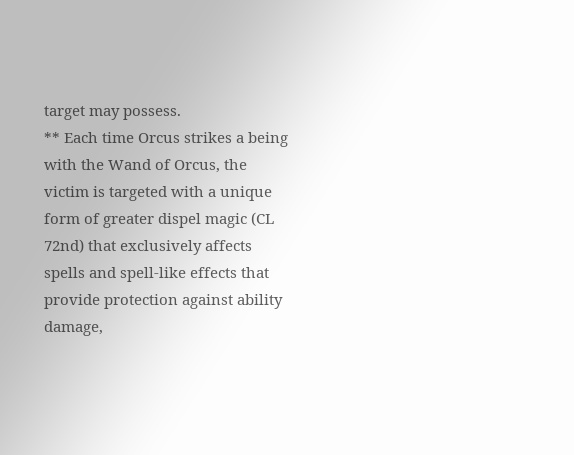target may possess.
** Each time Orcus strikes a being with the Wand of Orcus, the victim is targeted with a unique form of greater dispel magic (CL 72nd) that exclusively affects spells and spell-like effects that provide protection against ability damage,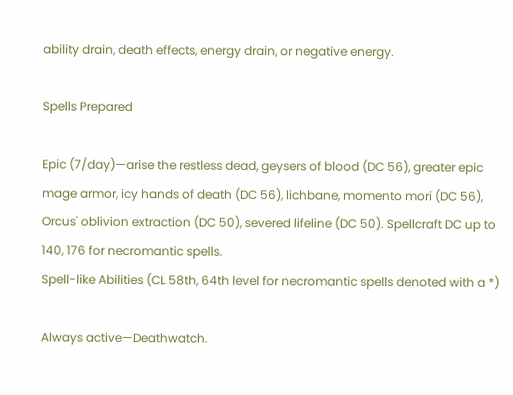ability drain, death effects, energy drain, or negative energy.

Spells Prepared

Epic (7/day)—arise the restless dead, geysers of blood (DC 56), greater epic mage armor, icy hands of death (DC 56), lichbane, momento mori (DC 56), Orcus' oblivion extraction (DC 50), severed lifeline (DC 50). Spellcraft DC up to 140, 176 for necromantic spells.
Spell-like Abilities (CL 58th, 64th level for necromantic spells denoted with a *)

Always active—Deathwatch.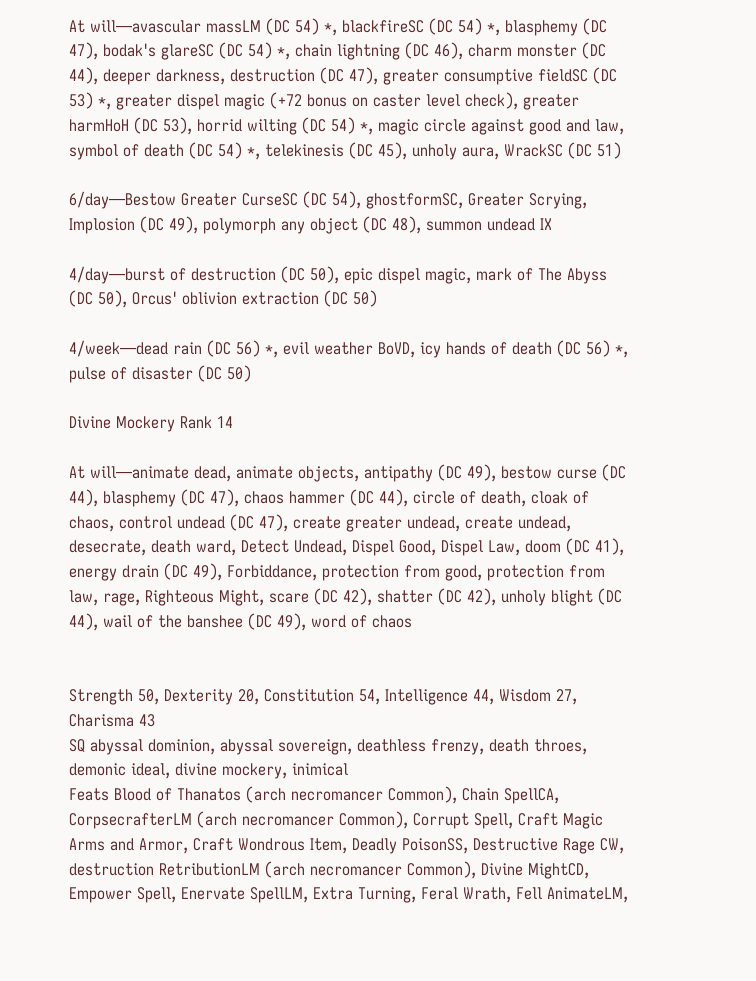At will—avascular massLM (DC 54) *, blackfireSC (DC 54) *, blasphemy (DC 47), bodak's glareSC (DC 54) *, chain lightning (DC 46), charm monster (DC 44), deeper darkness, destruction (DC 47), greater consumptive fieldSC (DC 53) *, greater dispel magic (+72 bonus on caster level check), greater harmHoH (DC 53), horrid wilting (DC 54) *, magic circle against good and law, symbol of death (DC 54) *, telekinesis (DC 45), unholy aura, WrackSC (DC 51)

6/day—Bestow Greater CurseSC (DC 54), ghostformSC, Greater Scrying, Implosion (DC 49), polymorph any object (DC 48), summon undead IX

4/day—burst of destruction (DC 50), epic dispel magic, mark of The Abyss (DC 50), Orcus' oblivion extraction (DC 50)

4/week—dead rain (DC 56) *, evil weather BoVD, icy hands of death (DC 56) *, pulse of disaster (DC 50)

Divine Mockery Rank 14

At will—animate dead, animate objects, antipathy (DC 49), bestow curse (DC 44), blasphemy (DC 47), chaos hammer (DC 44), circle of death, cloak of chaos, control undead (DC 47), create greater undead, create undead, desecrate, death ward, Detect Undead, Dispel Good, Dispel Law, doom (DC 41), energy drain (DC 49), Forbiddance, protection from good, protection from law, rage, Righteous Might, scare (DC 42), shatter (DC 42), unholy blight (DC 44), wail of the banshee (DC 49), word of chaos


Strength 50, Dexterity 20, Constitution 54, Intelligence 44, Wisdom 27, Charisma 43
SQ abyssal dominion, abyssal sovereign, deathless frenzy, death throes, demonic ideal, divine mockery, inimical
Feats Blood of Thanatos (arch necromancer Common), Chain SpellCA, CorpsecrafterLM (arch necromancer Common), Corrupt Spell, Craft Magic Arms and Armor, Craft Wondrous Item, Deadly PoisonSS, Destructive Rage CW, destruction RetributionLM (arch necromancer Common), Divine MightCD, Empower Spell, Enervate SpellLM, Extra Turning, Feral Wrath, Fell AnimateLM,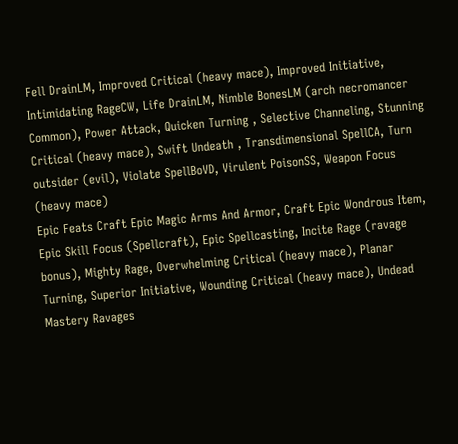Fell DrainLM, Improved Critical (heavy mace), Improved Initiative, Intimidating RageCW, Life DrainLM, Nimble BonesLM (arch necromancer Common), Power Attack, Quicken Turning , Selective Channeling, Stunning Critical (heavy mace), Swift Undeath , Transdimensional SpellCA, Turn outsider (evil), Violate SpellBoVD, Virulent PoisonSS, Weapon Focus (heavy mace)
Epic Feats Craft Epic Magic Arms And Armor, Craft Epic Wondrous Item, Epic Skill Focus (Spellcraft), Epic Spellcasting, Incite Rage (ravage bonus), Mighty Rage, Overwhelming Critical (heavy mace), Planar Turning, Superior Initiative, Wounding Critical (heavy mace), Undead Mastery Ravages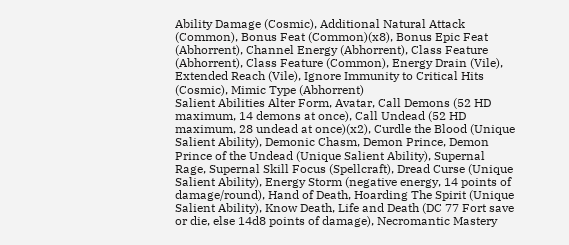Ability Damage (Cosmic), Additional Natural Attack (Common), Bonus Feat (Common)(x8), Bonus Epic Feat (Abhorrent), Channel Energy (Abhorrent), Class Feature (Abhorrent), Class Feature (Common), Energy Drain (Vile), Extended Reach (Vile), Ignore Immunity to Critical Hits (Cosmic), Mimic Type (Abhorrent)
Salient Abilities Alter Form, Avatar, Call Demons (52 HD maximum, 14 demons at once), Call Undead (52 HD maximum, 28 undead at once)(x2), Curdle the Blood (Unique Salient Ability), Demonic Chasm, Demon Prince, Demon Prince of the Undead (Unique Salient Ability), Supernal Rage, Supernal Skill Focus (Spellcraft), Dread Curse (Unique Salient Ability), Energy Storm (negative energy, 14 points of damage/round), Hand of Death, Hoarding The Spirit (Unique Salient Ability), Know Death, Life and Death (DC 77 Fort save or die, else 14d8 points of damage), Necromantic Mastery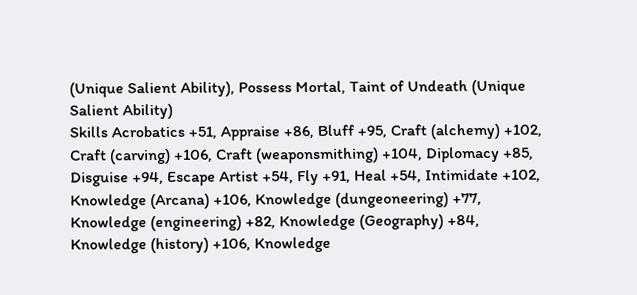(Unique Salient Ability), Possess Mortal, Taint of Undeath (Unique Salient Ability)
Skills Acrobatics +51, Appraise +86, Bluff +95, Craft (alchemy) +102, Craft (carving) +106, Craft (weaponsmithing) +104, Diplomacy +85, Disguise +94, Escape Artist +54, Fly +91, Heal +54, Intimidate +102, Knowledge (Arcana) +106, Knowledge (dungeoneering) +77, Knowledge (engineering) +82, Knowledge (Geography) +84, Knowledge (history) +106, Knowledge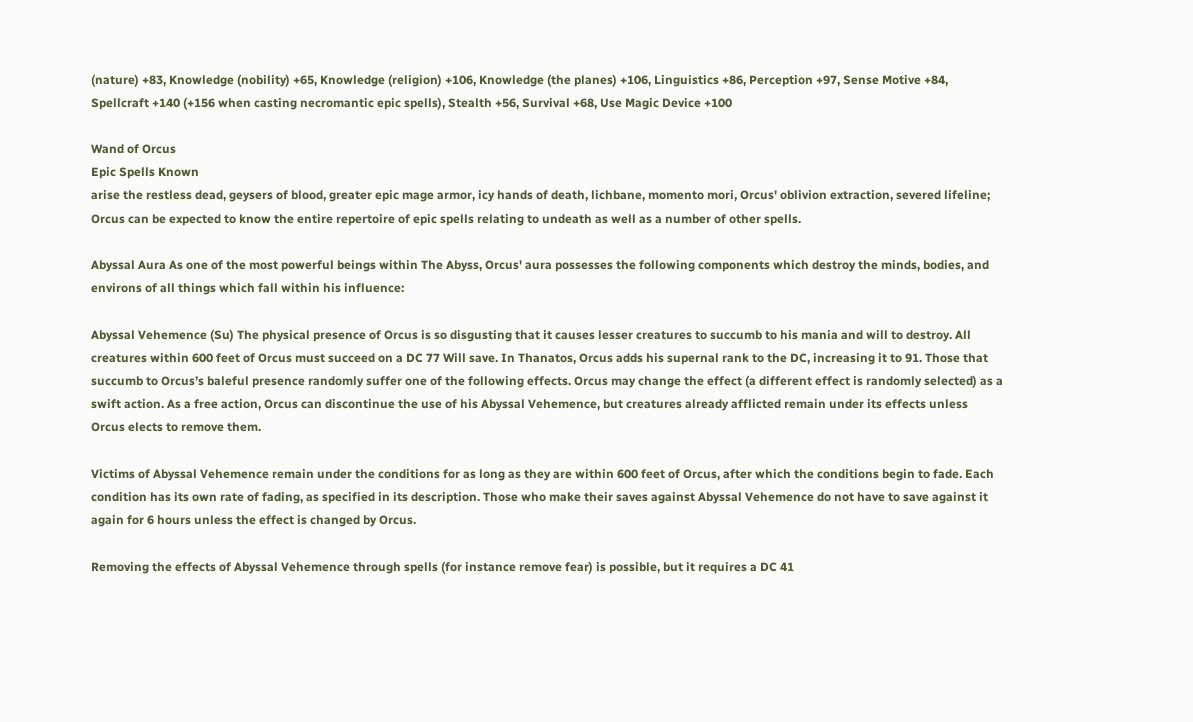(nature) +83, Knowledge (nobility) +65, Knowledge (religion) +106, Knowledge (the planes) +106, Linguistics +86, Perception +97, Sense Motive +84, Spellcraft +140 (+156 when casting necromantic epic spells), Stealth +56, Survival +68, Use Magic Device +100

Wand of Orcus
Epic Spells Known
arise the restless dead, geysers of blood, greater epic mage armor, icy hands of death, lichbane, momento mori, Orcus' oblivion extraction, severed lifeline; Orcus can be expected to know the entire repertoire of epic spells relating to undeath as well as a number of other spells.

Abyssal Aura As one of the most powerful beings within The Abyss, Orcus' aura possesses the following components which destroy the minds, bodies, and environs of all things which fall within his influence:

Abyssal Vehemence (Su) The physical presence of Orcus is so disgusting that it causes lesser creatures to succumb to his mania and will to destroy. All creatures within 600 feet of Orcus must succeed on a DC 77 Will save. In Thanatos, Orcus adds his supernal rank to the DC, increasing it to 91. Those that succumb to Orcus’s baleful presence randomly suffer one of the following effects. Orcus may change the effect (a different effect is randomly selected) as a swift action. As a free action, Orcus can discontinue the use of his Abyssal Vehemence, but creatures already afflicted remain under its effects unless Orcus elects to remove them.

Victims of Abyssal Vehemence remain under the conditions for as long as they are within 600 feet of Orcus, after which the conditions begin to fade. Each condition has its own rate of fading, as specified in its description. Those who make their saves against Abyssal Vehemence do not have to save against it again for 6 hours unless the effect is changed by Orcus.

Removing the effects of Abyssal Vehemence through spells (for instance remove fear) is possible, but it requires a DC 41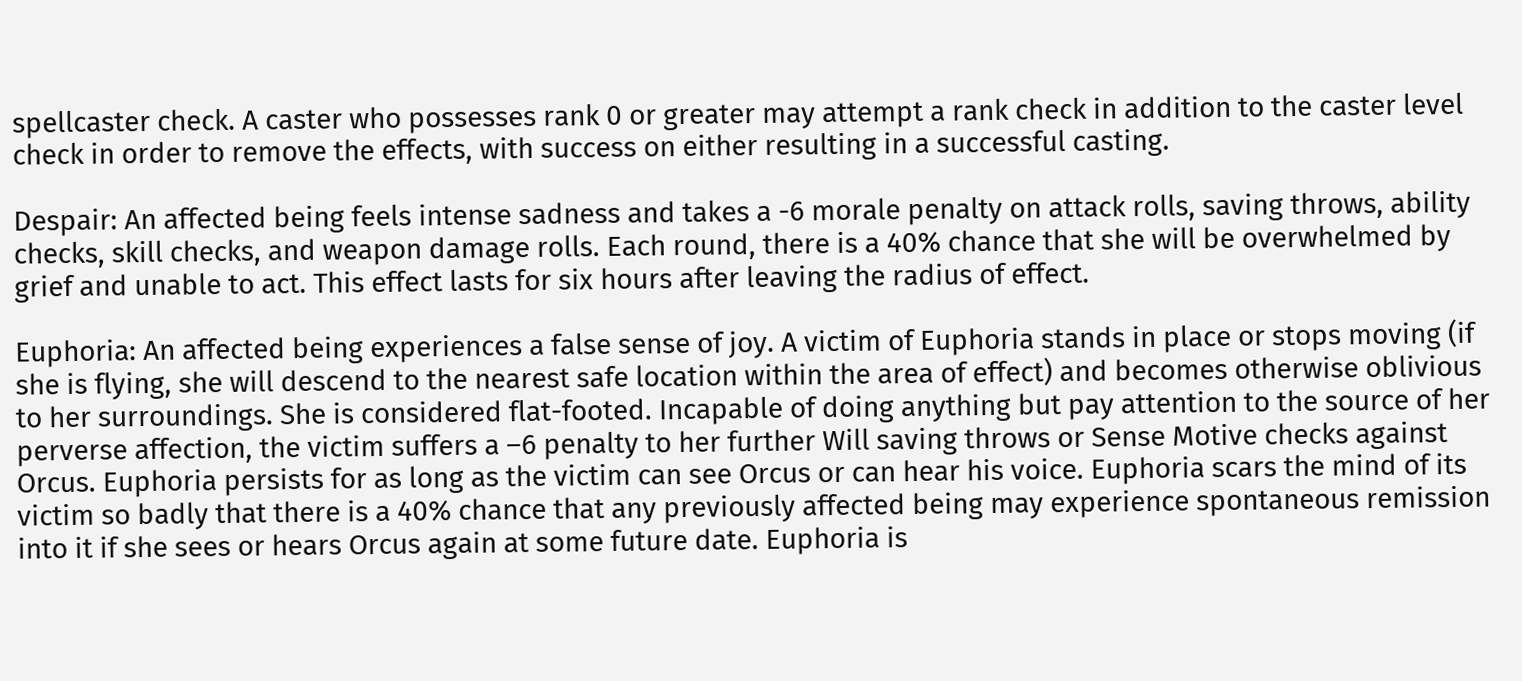spellcaster check. A caster who possesses rank 0 or greater may attempt a rank check in addition to the caster level check in order to remove the effects, with success on either resulting in a successful casting.

Despair: An affected being feels intense sadness and takes a -6 morale penalty on attack rolls, saving throws, ability checks, skill checks, and weapon damage rolls. Each round, there is a 40% chance that she will be overwhelmed by grief and unable to act. This effect lasts for six hours after leaving the radius of effect.

Euphoria: An affected being experiences a false sense of joy. A victim of Euphoria stands in place or stops moving (if she is flying, she will descend to the nearest safe location within the area of effect) and becomes otherwise oblivious to her surroundings. She is considered flat-footed. Incapable of doing anything but pay attention to the source of her perverse affection, the victim suffers a –6 penalty to her further Will saving throws or Sense Motive checks against Orcus. Euphoria persists for as long as the victim can see Orcus or can hear his voice. Euphoria scars the mind of its victim so badly that there is a 40% chance that any previously affected being may experience spontaneous remission into it if she sees or hears Orcus again at some future date. Euphoria is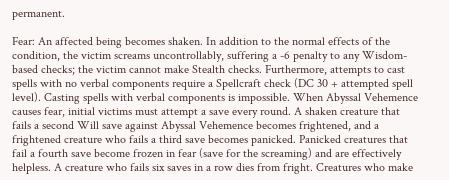permanent.

Fear: An affected being becomes shaken. In addition to the normal effects of the condition, the victim screams uncontrollably, suffering a -6 penalty to any Wisdom-based checks; the victim cannot make Stealth checks. Furthermore, attempts to cast spells with no verbal components require a Spellcraft check (DC 30 + attempted spell level). Casting spells with verbal components is impossible. When Abyssal Vehemence causes fear, initial victims must attempt a save every round. A shaken creature that fails a second Will save against Abyssal Vehemence becomes frightened, and a frightened creature who fails a third save becomes panicked. Panicked creatures that fail a fourth save become frozen in fear (save for the screaming) and are effectively helpless. A creature who fails six saves in a row dies from fright. Creatures who make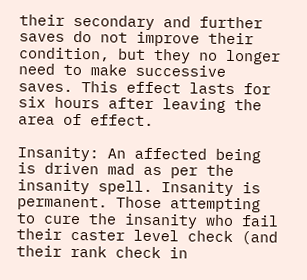their secondary and further saves do not improve their condition, but they no longer need to make successive saves. This effect lasts for six hours after leaving the area of effect.

Insanity: An affected being is driven mad as per the insanity spell. Insanity is permanent. Those attempting to cure the insanity who fail their caster level check (and their rank check in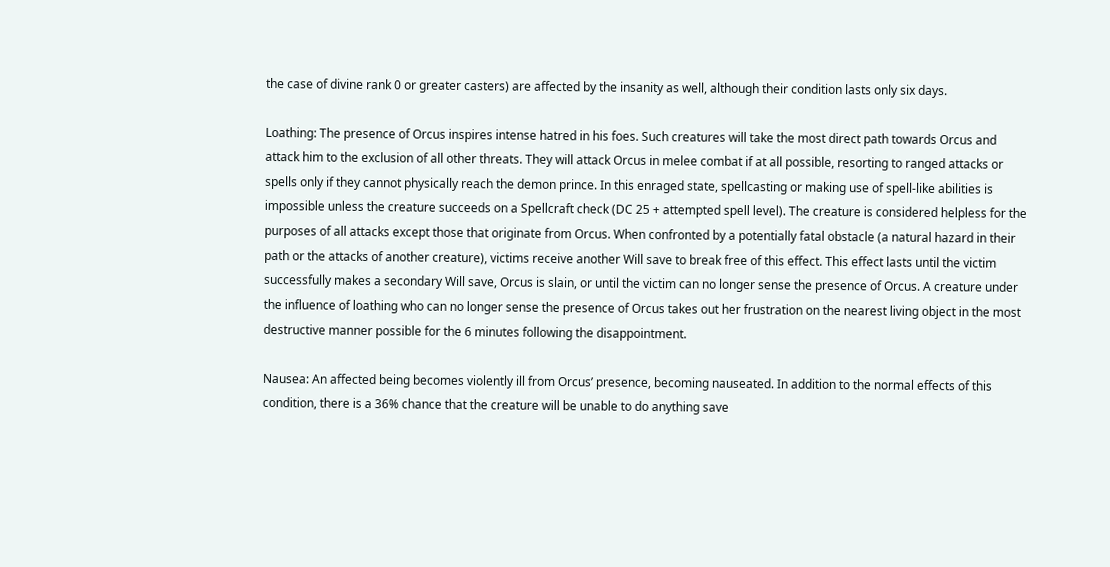the case of divine rank 0 or greater casters) are affected by the insanity as well, although their condition lasts only six days.

Loathing: The presence of Orcus inspires intense hatred in his foes. Such creatures will take the most direct path towards Orcus and attack him to the exclusion of all other threats. They will attack Orcus in melee combat if at all possible, resorting to ranged attacks or spells only if they cannot physically reach the demon prince. In this enraged state, spellcasting or making use of spell-like abilities is impossible unless the creature succeeds on a Spellcraft check (DC 25 + attempted spell level). The creature is considered helpless for the purposes of all attacks except those that originate from Orcus. When confronted by a potentially fatal obstacle (a natural hazard in their path or the attacks of another creature), victims receive another Will save to break free of this effect. This effect lasts until the victim successfully makes a secondary Will save, Orcus is slain, or until the victim can no longer sense the presence of Orcus. A creature under the influence of loathing who can no longer sense the presence of Orcus takes out her frustration on the nearest living object in the most destructive manner possible for the 6 minutes following the disappointment.

Nausea: An affected being becomes violently ill from Orcus’ presence, becoming nauseated. In addition to the normal effects of this condition, there is a 36% chance that the creature will be unable to do anything save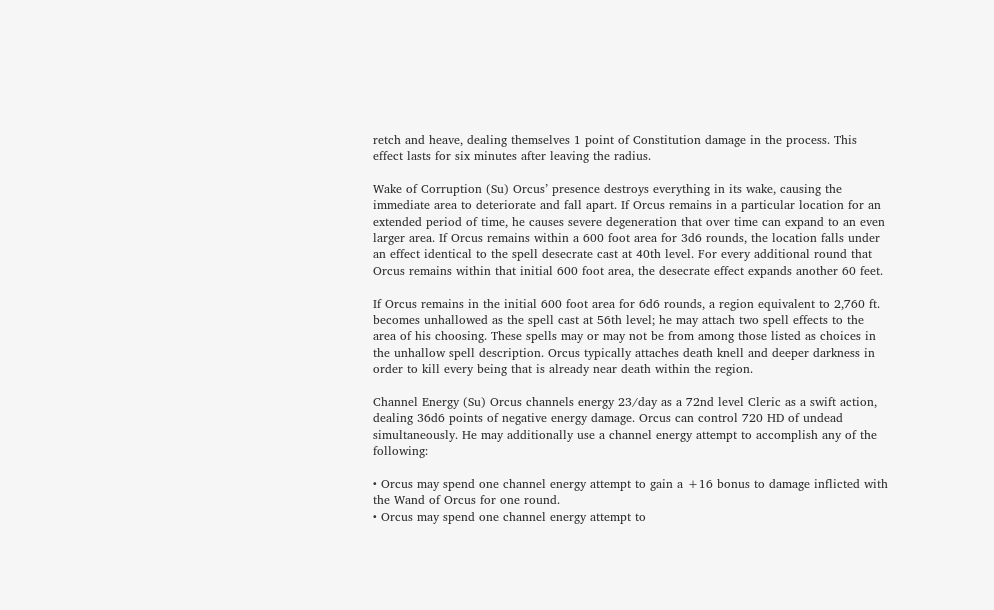retch and heave, dealing themselves 1 point of Constitution damage in the process. This effect lasts for six minutes after leaving the radius.

Wake of Corruption (Su) Orcus’ presence destroys everything in its wake, causing the immediate area to deteriorate and fall apart. If Orcus remains in a particular location for an extended period of time, he causes severe degeneration that over time can expand to an even larger area. If Orcus remains within a 600 foot area for 3d6 rounds, the location falls under an effect identical to the spell desecrate cast at 40th level. For every additional round that Orcus remains within that initial 600 foot area, the desecrate effect expands another 60 feet.

If Orcus remains in the initial 600 foot area for 6d6 rounds, a region equivalent to 2,760 ft. becomes unhallowed as the spell cast at 56th level; he may attach two spell effects to the area of his choosing. These spells may or may not be from among those listed as choices in the unhallow spell description. Orcus typically attaches death knell and deeper darkness in order to kill every being that is already near death within the region.

Channel Energy (Su) Orcus channels energy 23/day as a 72nd level Cleric as a swift action, dealing 36d6 points of negative energy damage. Orcus can control 720 HD of undead simultaneously. He may additionally use a channel energy attempt to accomplish any of the following:

• Orcus may spend one channel energy attempt to gain a +16 bonus to damage inflicted with the Wand of Orcus for one round.
• Orcus may spend one channel energy attempt to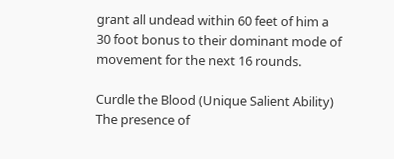grant all undead within 60 feet of him a 30 foot bonus to their dominant mode of movement for the next 16 rounds.

Curdle the Blood (Unique Salient Ability) The presence of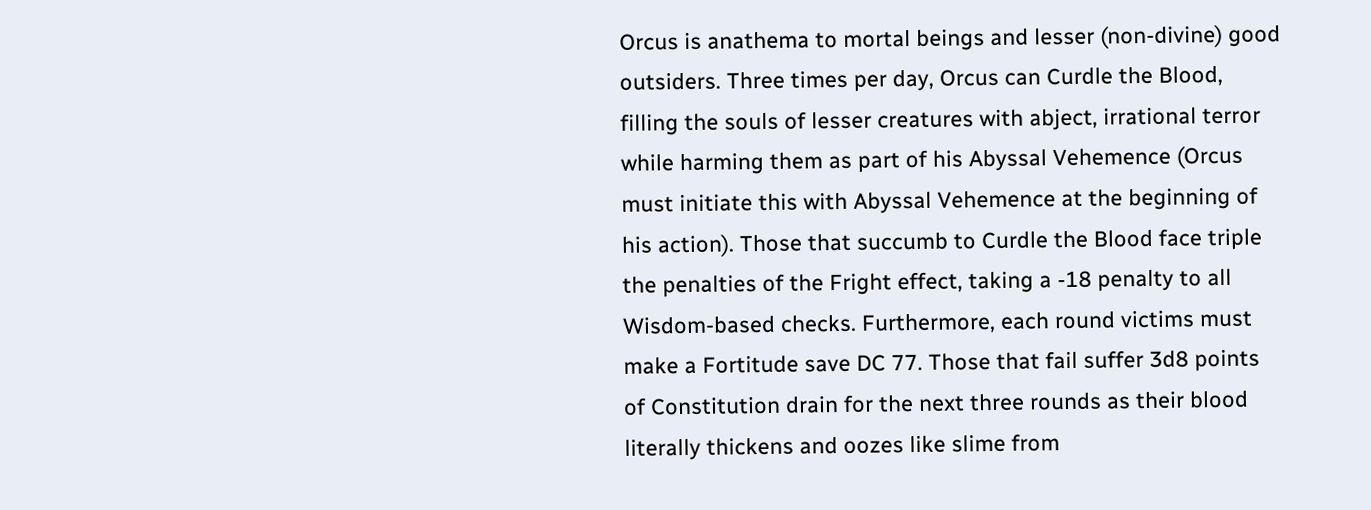Orcus is anathema to mortal beings and lesser (non-divine) good outsiders. Three times per day, Orcus can Curdle the Blood, filling the souls of lesser creatures with abject, irrational terror while harming them as part of his Abyssal Vehemence (Orcus must initiate this with Abyssal Vehemence at the beginning of his action). Those that succumb to Curdle the Blood face triple the penalties of the Fright effect, taking a -18 penalty to all Wisdom-based checks. Furthermore, each round victims must make a Fortitude save DC 77. Those that fail suffer 3d8 points of Constitution drain for the next three rounds as their blood literally thickens and oozes like slime from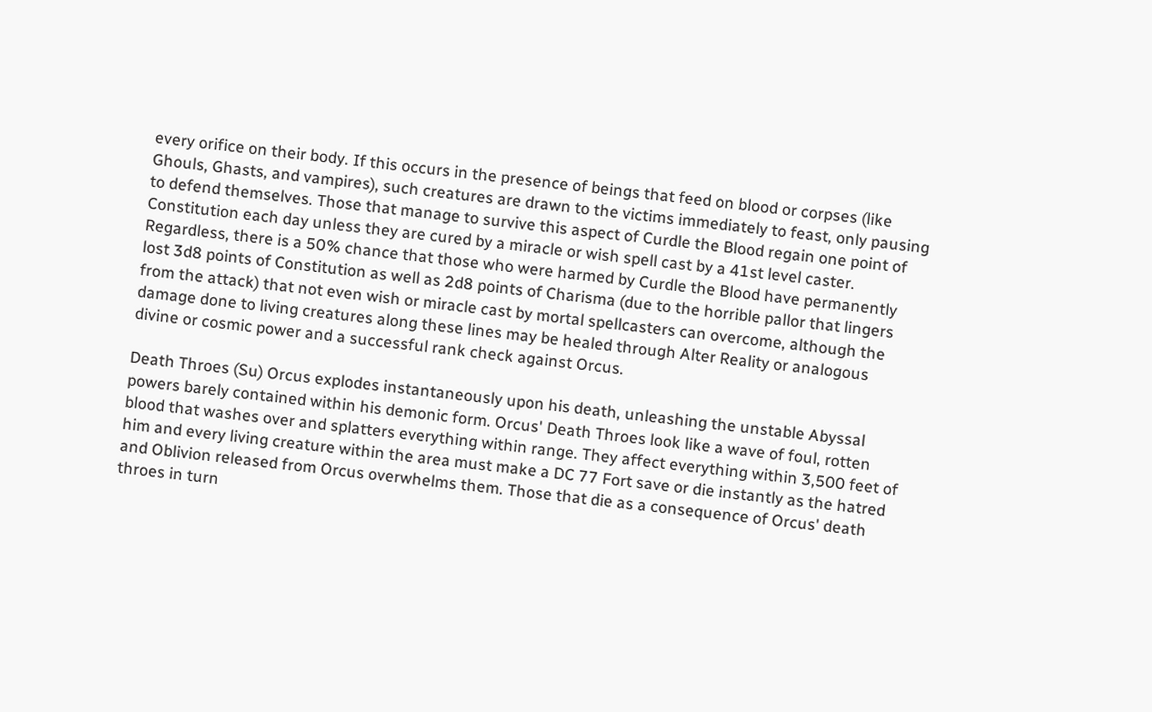every orifice on their body. If this occurs in the presence of beings that feed on blood or corpses (like Ghouls, Ghasts, and vampires), such creatures are drawn to the victims immediately to feast, only pausing to defend themselves. Those that manage to survive this aspect of Curdle the Blood regain one point of Constitution each day unless they are cured by a miracle or wish spell cast by a 41st level caster. Regardless, there is a 50% chance that those who were harmed by Curdle the Blood have permanently lost 3d8 points of Constitution as well as 2d8 points of Charisma (due to the horrible pallor that lingers from the attack) that not even wish or miracle cast by mortal spellcasters can overcome, although the damage done to living creatures along these lines may be healed through Alter Reality or analogous divine or cosmic power and a successful rank check against Orcus.

Death Throes (Su) Orcus explodes instantaneously upon his death, unleashing the unstable Abyssal powers barely contained within his demonic form. Orcus' Death Throes look like a wave of foul, rotten blood that washes over and splatters everything within range. They affect everything within 3,500 feet of him and every living creature within the area must make a DC 77 Fort save or die instantly as the hatred and Oblivion released from Orcus overwhelms them. Those that die as a consequence of Orcus' death throes in turn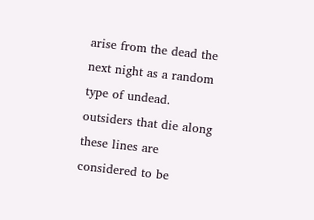arise from the dead the next night as a random type of undead. outsiders that die along these lines are considered to be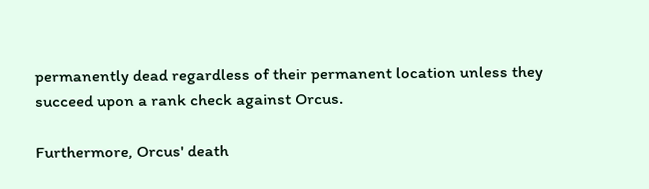permanently dead regardless of their permanent location unless they succeed upon a rank check against Orcus.

Furthermore, Orcus' death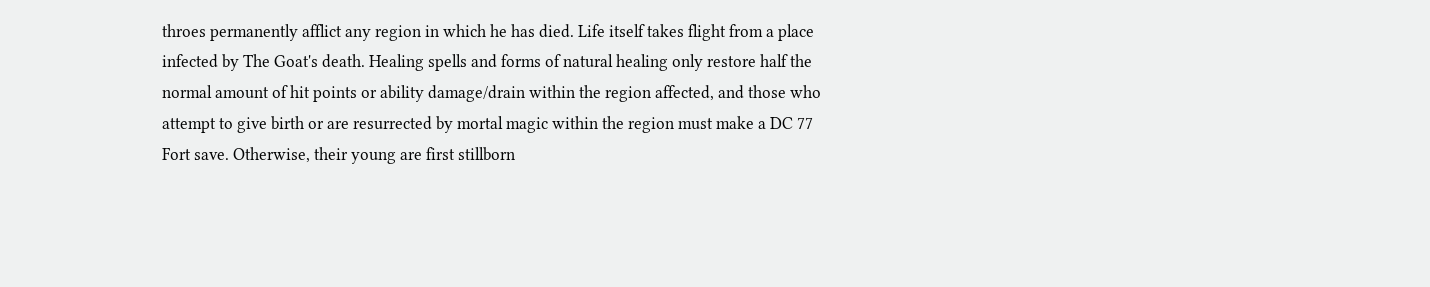throes permanently afflict any region in which he has died. Life itself takes flight from a place infected by The Goat's death. Healing spells and forms of natural healing only restore half the normal amount of hit points or ability damage/drain within the region affected, and those who attempt to give birth or are resurrected by mortal magic within the region must make a DC 77 Fort save. Otherwise, their young are first stillborn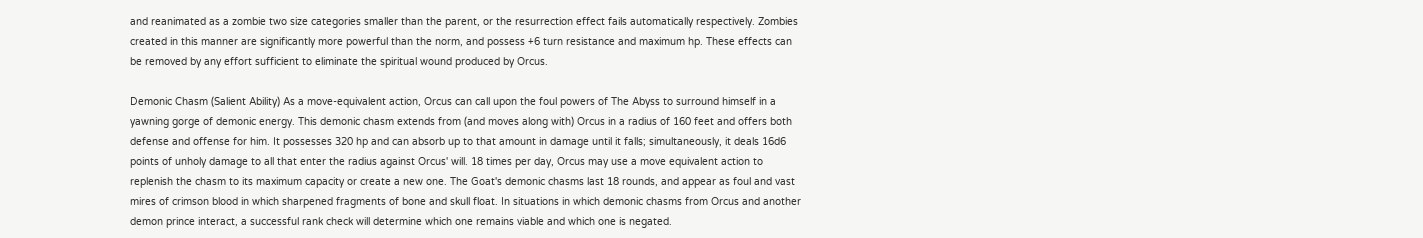and reanimated as a zombie two size categories smaller than the parent, or the resurrection effect fails automatically respectively. Zombies created in this manner are significantly more powerful than the norm, and possess +6 turn resistance and maximum hp. These effects can be removed by any effort sufficient to eliminate the spiritual wound produced by Orcus.

Demonic Chasm (Salient Ability) As a move-equivalent action, Orcus can call upon the foul powers of The Abyss to surround himself in a yawning gorge of demonic energy. This demonic chasm extends from (and moves along with) Orcus in a radius of 160 feet and offers both defense and offense for him. It possesses 320 hp and can absorb up to that amount in damage until it falls; simultaneously, it deals 16d6 points of unholy damage to all that enter the radius against Orcus' will. 18 times per day, Orcus may use a move equivalent action to replenish the chasm to its maximum capacity or create a new one. The Goat's demonic chasms last 18 rounds, and appear as foul and vast mires of crimson blood in which sharpened fragments of bone and skull float. In situations in which demonic chasms from Orcus and another demon prince interact, a successful rank check will determine which one remains viable and which one is negated.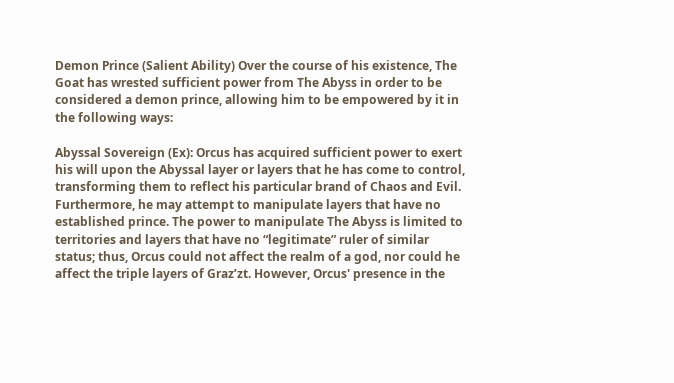Demon Prince (Salient Ability) Over the course of his existence, The Goat has wrested sufficient power from The Abyss in order to be considered a demon prince, allowing him to be empowered by it in the following ways:

Abyssal Sovereign (Ex): Orcus has acquired sufficient power to exert his will upon the Abyssal layer or layers that he has come to control, transforming them to reflect his particular brand of Chaos and Evil. Furthermore, he may attempt to manipulate layers that have no established prince. The power to manipulate The Abyss is limited to territories and layers that have no “legitimate” ruler of similar status; thus, Orcus could not affect the realm of a god, nor could he affect the triple layers of Graz’zt. However, Orcus' presence in the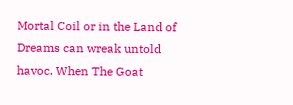Mortal Coil or in the Land of Dreams can wreak untold havoc. When The Goat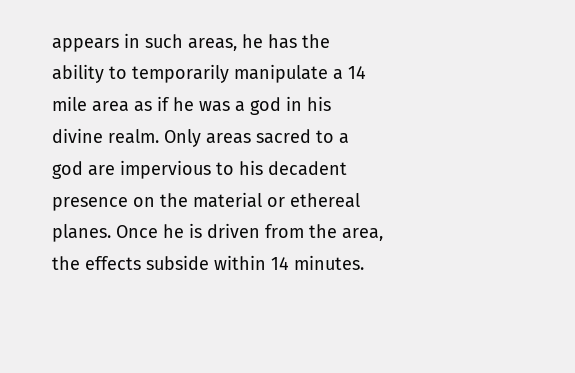appears in such areas, he has the ability to temporarily manipulate a 14 mile area as if he was a god in his divine realm. Only areas sacred to a god are impervious to his decadent presence on the material or ethereal planes. Once he is driven from the area, the effects subside within 14 minutes.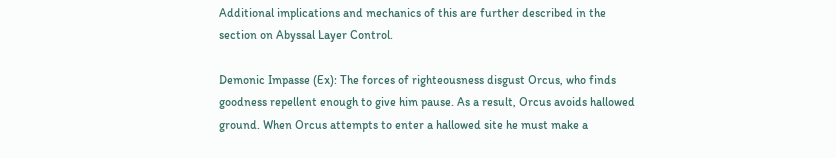Additional implications and mechanics of this are further described in the section on Abyssal Layer Control.

Demonic Impasse (Ex): The forces of righteousness disgust Orcus, who finds goodness repellent enough to give him pause. As a result, Orcus avoids hallowed ground. When Orcus attempts to enter a hallowed site he must make a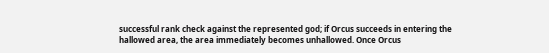successful rank check against the represented god; if Orcus succeeds in entering the hallowed area, the area immediately becomes unhallowed. Once Orcus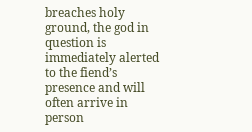breaches holy ground, the god in question is immediately alerted to the fiend’s presence and will often arrive in person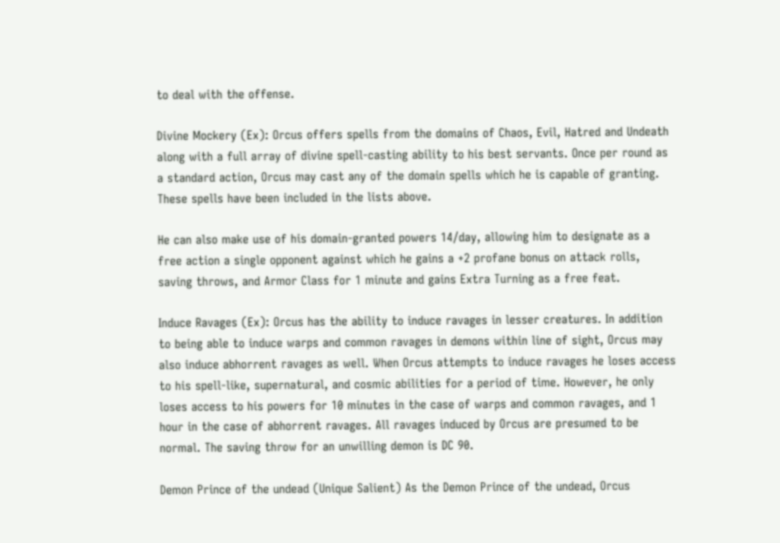to deal with the offense.

Divine Mockery (Ex): Orcus offers spells from the domains of Chaos, Evil, Hatred and Undeath along with a full array of divine spell-casting ability to his best servants. Once per round as a standard action, Orcus may cast any of the domain spells which he is capable of granting. These spells have been included in the lists above.

He can also make use of his domain-granted powers 14/day, allowing him to designate as a free action a single opponent against which he gains a +2 profane bonus on attack rolls, saving throws, and Armor Class for 1 minute and gains Extra Turning as a free feat.

Induce Ravages (Ex): Orcus has the ability to induce ravages in lesser creatures. In addition to being able to induce warps and common ravages in demons within line of sight, Orcus may also induce abhorrent ravages as well. When Orcus attempts to induce ravages he loses access to his spell-like, supernatural, and cosmic abilities for a period of time. However, he only loses access to his powers for 10 minutes in the case of warps and common ravages, and 1 hour in the case of abhorrent ravages. All ravages induced by Orcus are presumed to be normal. The saving throw for an unwilling demon is DC 90.

Demon Prince of the undead (Unique Salient) As the Demon Prince of the undead, Orcus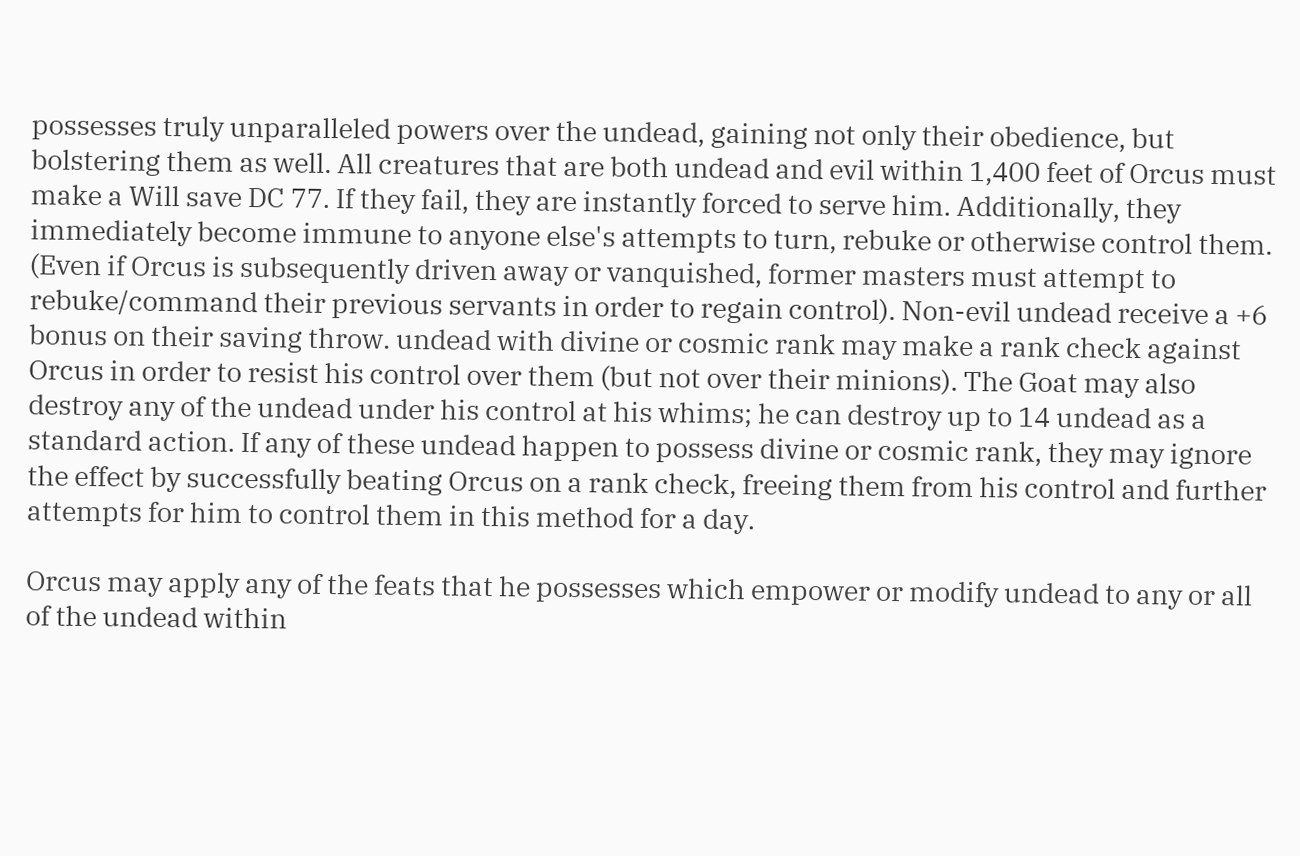possesses truly unparalleled powers over the undead, gaining not only their obedience, but bolstering them as well. All creatures that are both undead and evil within 1,400 feet of Orcus must make a Will save DC 77. If they fail, they are instantly forced to serve him. Additionally, they immediately become immune to anyone else's attempts to turn, rebuke or otherwise control them. (Even if Orcus is subsequently driven away or vanquished, former masters must attempt to rebuke/command their previous servants in order to regain control). Non-evil undead receive a +6 bonus on their saving throw. undead with divine or cosmic rank may make a rank check against Orcus in order to resist his control over them (but not over their minions). The Goat may also destroy any of the undead under his control at his whims; he can destroy up to 14 undead as a standard action. If any of these undead happen to possess divine or cosmic rank, they may ignore the effect by successfully beating Orcus on a rank check, freeing them from his control and further attempts for him to control them in this method for a day.

Orcus may apply any of the feats that he possesses which empower or modify undead to any or all of the undead within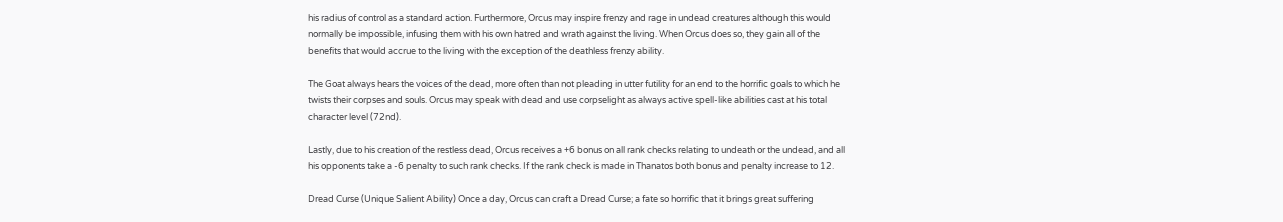his radius of control as a standard action. Furthermore, Orcus may inspire frenzy and rage in undead creatures although this would normally be impossible, infusing them with his own hatred and wrath against the living. When Orcus does so, they gain all of the benefits that would accrue to the living with the exception of the deathless frenzy ability.

The Goat always hears the voices of the dead, more often than not pleading in utter futility for an end to the horrific goals to which he twists their corpses and souls. Orcus may speak with dead and use corpselight as always active spell-like abilities cast at his total character level (72nd).

Lastly, due to his creation of the restless dead, Orcus receives a +6 bonus on all rank checks relating to undeath or the undead, and all his opponents take a -6 penalty to such rank checks. If the rank check is made in Thanatos both bonus and penalty increase to 12.

Dread Curse (Unique Salient Ability) Once a day, Orcus can craft a Dread Curse; a fate so horrific that it brings great suffering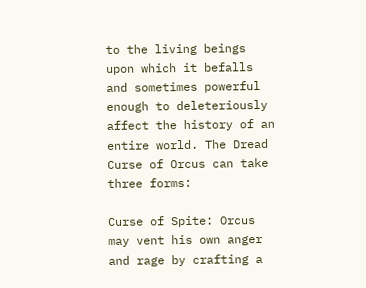to the living beings upon which it befalls and sometimes powerful enough to deleteriously affect the history of an entire world. The Dread Curse of Orcus can take three forms:

Curse of Spite: Orcus may vent his own anger and rage by crafting a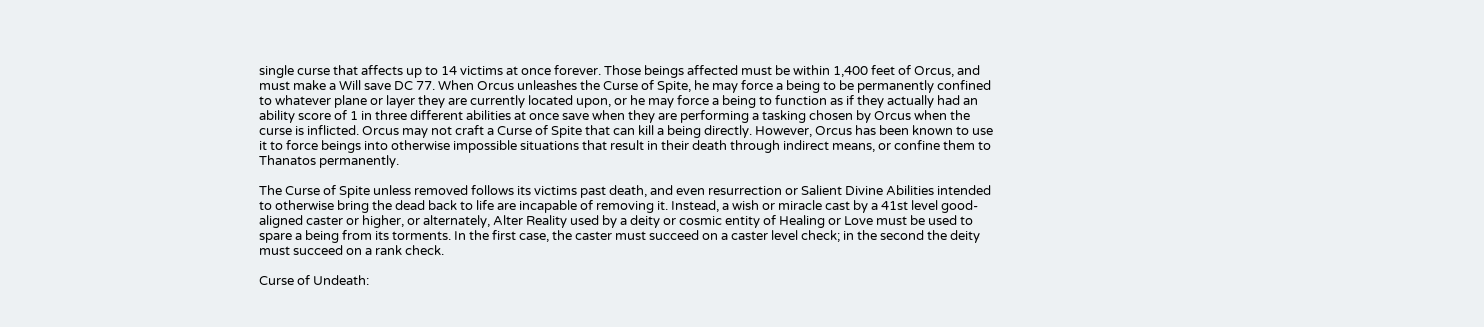single curse that affects up to 14 victims at once forever. Those beings affected must be within 1,400 feet of Orcus, and must make a Will save DC 77. When Orcus unleashes the Curse of Spite, he may force a being to be permanently confined to whatever plane or layer they are currently located upon, or he may force a being to function as if they actually had an ability score of 1 in three different abilities at once save when they are performing a tasking chosen by Orcus when the curse is inflicted. Orcus may not craft a Curse of Spite that can kill a being directly. However, Orcus has been known to use it to force beings into otherwise impossible situations that result in their death through indirect means, or confine them to Thanatos permanently.

The Curse of Spite unless removed follows its victims past death, and even resurrection or Salient Divine Abilities intended to otherwise bring the dead back to life are incapable of removing it. Instead, a wish or miracle cast by a 41st level good-aligned caster or higher, or alternately, Alter Reality used by a deity or cosmic entity of Healing or Love must be used to spare a being from its torments. In the first case, the caster must succeed on a caster level check; in the second the deity must succeed on a rank check.

Curse of Undeath: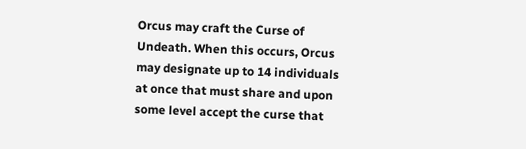Orcus may craft the Curse of Undeath. When this occurs, Orcus may designate up to 14 individuals at once that must share and upon some level accept the curse that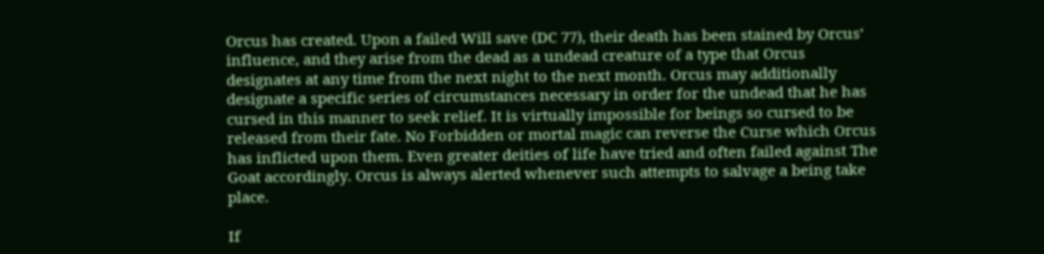Orcus has created. Upon a failed Will save (DC 77), their death has been stained by Orcus’ influence, and they arise from the dead as a undead creature of a type that Orcus designates at any time from the next night to the next month. Orcus may additionally designate a specific series of circumstances necessary in order for the undead that he has cursed in this manner to seek relief. It is virtually impossible for beings so cursed to be released from their fate. No Forbidden or mortal magic can reverse the Curse which Orcus has inflicted upon them. Even greater deities of life have tried and often failed against The Goat accordingly. Orcus is always alerted whenever such attempts to salvage a being take place.

If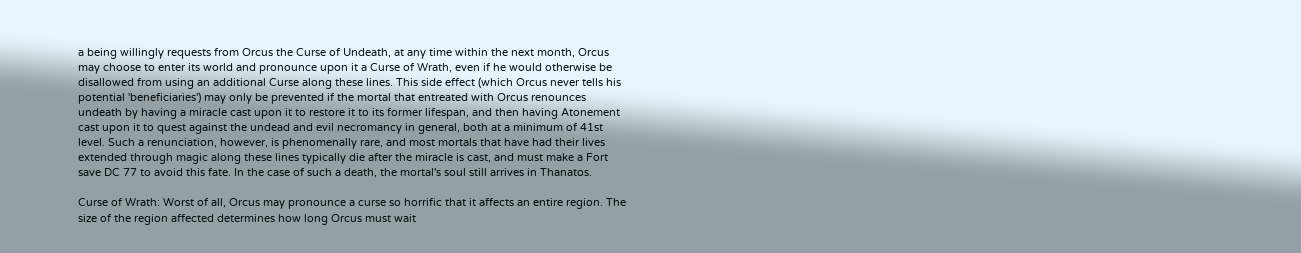a being willingly requests from Orcus the Curse of Undeath, at any time within the next month, Orcus may choose to enter its world and pronounce upon it a Curse of Wrath, even if he would otherwise be disallowed from using an additional Curse along these lines. This side effect (which Orcus never tells his potential 'beneficiaries') may only be prevented if the mortal that entreated with Orcus renounces undeath by having a miracle cast upon it to restore it to its former lifespan, and then having Atonement cast upon it to quest against the undead and evil necromancy in general, both at a minimum of 41st level. Such a renunciation, however, is phenomenally rare, and most mortals that have had their lives extended through magic along these lines typically die after the miracle is cast, and must make a Fort save DC 77 to avoid this fate. In the case of such a death, the mortal's soul still arrives in Thanatos.

Curse of Wrath: Worst of all, Orcus may pronounce a curse so horrific that it affects an entire region. The size of the region affected determines how long Orcus must wait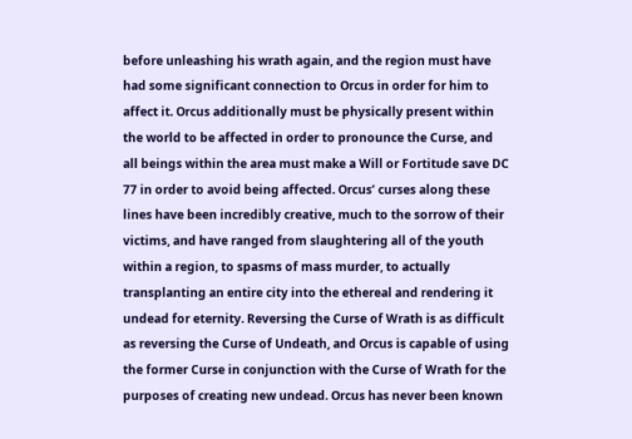before unleashing his wrath again, and the region must have had some significant connection to Orcus in order for him to affect it. Orcus additionally must be physically present within the world to be affected in order to pronounce the Curse, and all beings within the area must make a Will or Fortitude save DC 77 in order to avoid being affected. Orcus’ curses along these lines have been incredibly creative, much to the sorrow of their victims, and have ranged from slaughtering all of the youth within a region, to spasms of mass murder, to actually transplanting an entire city into the ethereal and rendering it undead for eternity. Reversing the Curse of Wrath is as difficult as reversing the Curse of Undeath, and Orcus is capable of using the former Curse in conjunction with the Curse of Wrath for the purposes of creating new undead. Orcus has never been known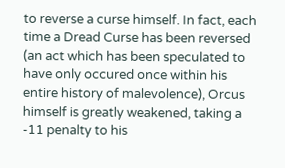to reverse a curse himself. In fact, each time a Dread Curse has been reversed (an act which has been speculated to have only occured once within his entire history of malevolence), Orcus himself is greatly weakened, taking a -11 penalty to his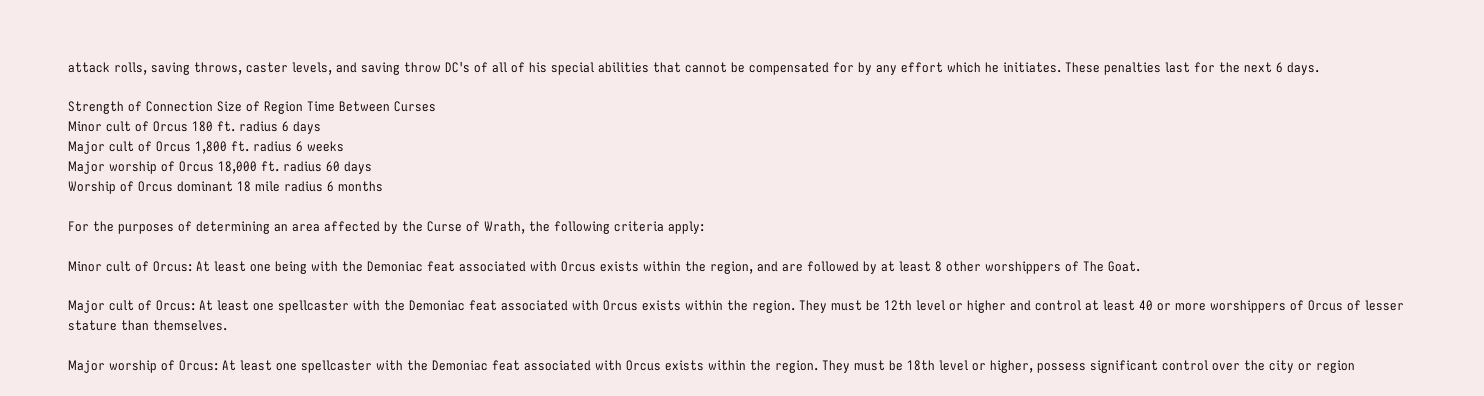attack rolls, saving throws, caster levels, and saving throw DC's of all of his special abilities that cannot be compensated for by any effort which he initiates. These penalties last for the next 6 days.

Strength of Connection Size of Region Time Between Curses
Minor cult of Orcus 180 ft. radius 6 days
Major cult of Orcus 1,800 ft. radius 6 weeks
Major worship of Orcus 18,000 ft. radius 60 days
Worship of Orcus dominant 18 mile radius 6 months

For the purposes of determining an area affected by the Curse of Wrath, the following criteria apply:

Minor cult of Orcus: At least one being with the Demoniac feat associated with Orcus exists within the region, and are followed by at least 8 other worshippers of The Goat.

Major cult of Orcus: At least one spellcaster with the Demoniac feat associated with Orcus exists within the region. They must be 12th level or higher and control at least 40 or more worshippers of Orcus of lesser stature than themselves.

Major worship of Orcus: At least one spellcaster with the Demoniac feat associated with Orcus exists within the region. They must be 18th level or higher, possess significant control over the city or region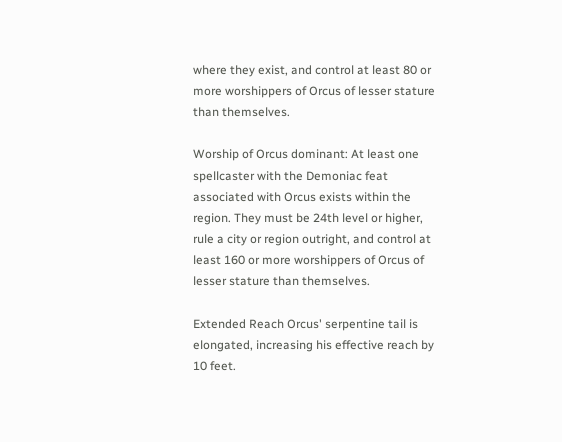where they exist, and control at least 80 or more worshippers of Orcus of lesser stature than themselves.

Worship of Orcus dominant: At least one spellcaster with the Demoniac feat associated with Orcus exists within the region. They must be 24th level or higher, rule a city or region outright, and control at least 160 or more worshippers of Orcus of lesser stature than themselves.

Extended Reach Orcus' serpentine tail is elongated, increasing his effective reach by 10 feet.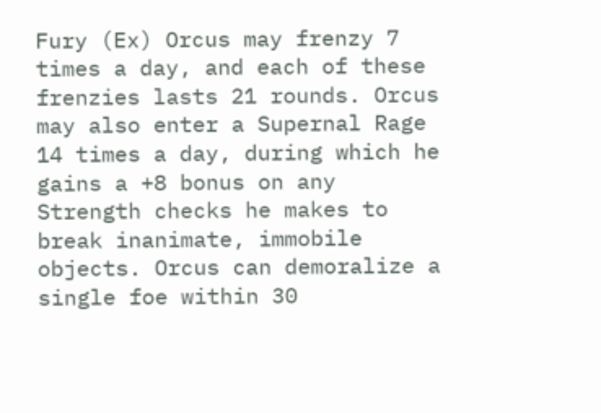Fury (Ex) Orcus may frenzy 7 times a day, and each of these frenzies lasts 21 rounds. Orcus may also enter a Supernal Rage 14 times a day, during which he gains a +8 bonus on any Strength checks he makes to break inanimate, immobile objects. Orcus can demoralize a single foe within 30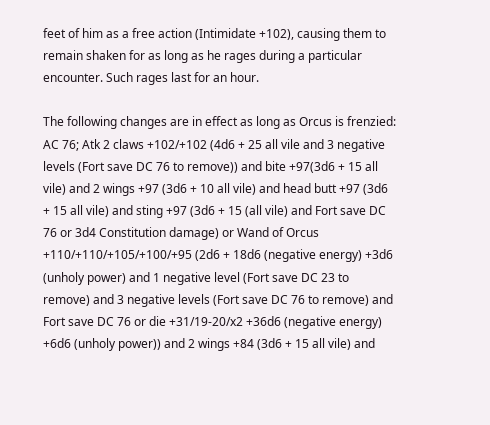feet of him as a free action (Intimidate +102), causing them to remain shaken for as long as he rages during a particular encounter. Such rages last for an hour.

The following changes are in effect as long as Orcus is frenzied: AC 76; Atk 2 claws +102/+102 (4d6 + 25 all vile and 3 negative levels (Fort save DC 76 to remove)) and bite +97(3d6 + 15 all vile) and 2 wings +97 (3d6 + 10 all vile) and head butt +97 (3d6 + 15 all vile) and sting +97 (3d6 + 15 (all vile) and Fort save DC 76 or 3d4 Constitution damage) or Wand of Orcus +110/+110/+105/+100/+95 (2d6 + 18d6 (negative energy) +3d6 (unholy power) and 1 negative level (Fort save DC 23 to remove) and 3 negative levels (Fort save DC 76 to remove) and Fort save DC 76 or die +31/19-20/x2 +36d6 (negative energy) +6d6 (unholy power)) and 2 wings +84 (3d6 + 15 all vile) and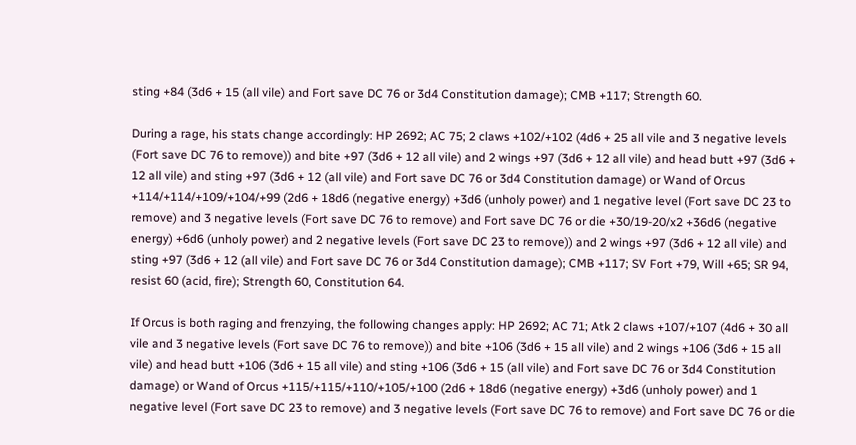sting +84 (3d6 + 15 (all vile) and Fort save DC 76 or 3d4 Constitution damage); CMB +117; Strength 60.

During a rage, his stats change accordingly: HP 2692; AC 75; 2 claws +102/+102 (4d6 + 25 all vile and 3 negative levels (Fort save DC 76 to remove)) and bite +97 (3d6 + 12 all vile) and 2 wings +97 (3d6 + 12 all vile) and head butt +97 (3d6 + 12 all vile) and sting +97 (3d6 + 12 (all vile) and Fort save DC 76 or 3d4 Constitution damage) or Wand of Orcus +114/+114/+109/+104/+99 (2d6 + 18d6 (negative energy) +3d6 (unholy power) and 1 negative level (Fort save DC 23 to remove) and 3 negative levels (Fort save DC 76 to remove) and Fort save DC 76 or die +30/19-20/x2 +36d6 (negative energy) +6d6 (unholy power) and 2 negative levels (Fort save DC 23 to remove)) and 2 wings +97 (3d6 + 12 all vile) and sting +97 (3d6 + 12 (all vile) and Fort save DC 76 or 3d4 Constitution damage); CMB +117; SV Fort +79, Will +65; SR 94, resist 60 (acid, fire); Strength 60, Constitution 64.

If Orcus is both raging and frenzying, the following changes apply: HP 2692; AC 71; Atk 2 claws +107/+107 (4d6 + 30 all vile and 3 negative levels (Fort save DC 76 to remove)) and bite +106 (3d6 + 15 all vile) and 2 wings +106 (3d6 + 15 all vile) and head butt +106 (3d6 + 15 all vile) and sting +106 (3d6 + 15 (all vile) and Fort save DC 76 or 3d4 Constitution damage) or Wand of Orcus +115/+115/+110/+105/+100 (2d6 + 18d6 (negative energy) +3d6 (unholy power) and 1 negative level (Fort save DC 23 to remove) and 3 negative levels (Fort save DC 76 to remove) and Fort save DC 76 or die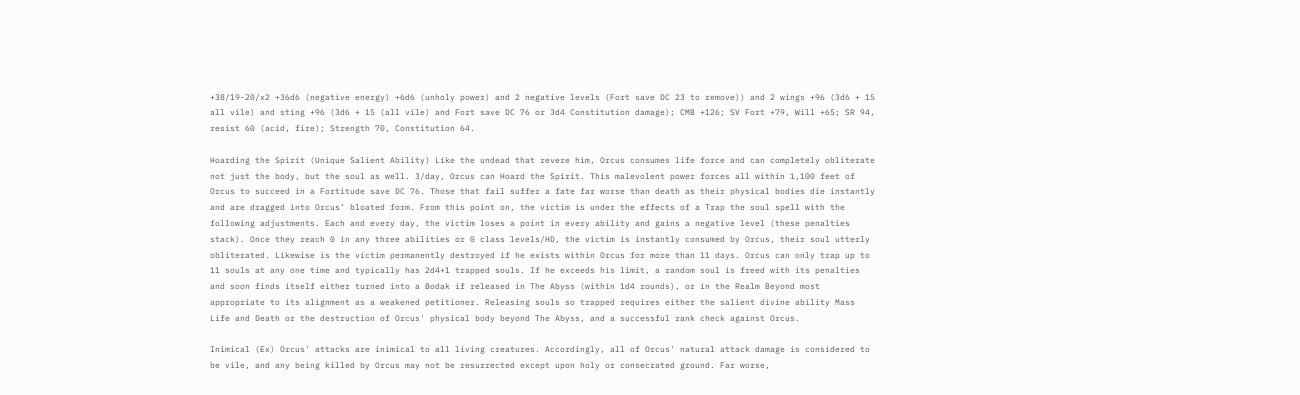+38/19-20/x2 +36d6 (negative energy) +6d6 (unholy power) and 2 negative levels (Fort save DC 23 to remove)) and 2 wings +96 (3d6 + 15 all vile) and sting +96 (3d6 + 15 (all vile) and Fort save DC 76 or 3d4 Constitution damage); CMB +126; SV Fort +79, Will +65; SR 94, resist 60 (acid, fire); Strength 70, Constitution 64.

Hoarding the Spirit (Unique Salient Ability) Like the undead that revere him, Orcus consumes life force and can completely obliterate not just the body, but the soul as well. 3/day, Orcus can Hoard the Spirit. This malevolent power forces all within 1,100 feet of Orcus to succeed in a Fortitude save DC 76. Those that fail suffer a fate far worse than death as their physical bodies die instantly and are dragged into Orcus’ bloated form. From this point on, the victim is under the effects of a Trap the soul spell with the following adjustments. Each and every day, the victim loses a point in every ability and gains a negative level (these penalties stack). Once they reach 0 in any three abilities or 0 class levels/HD, the victim is instantly consumed by Orcus, their soul utterly obliterated. Likewise is the victim permanently destroyed if he exists within Orcus for more than 11 days. Orcus can only trap up to 11 souls at any one time and typically has 2d4+1 trapped souls. If he exceeds his limit, a random soul is freed with its penalties and soon finds itself either turned into a Bodak if released in The Abyss (within 1d4 rounds), or in the Realm Beyond most appropriate to its alignment as a weakened petitioner. Releasing souls so trapped requires either the salient divine ability Mass Life and Death or the destruction of Orcus' physical body beyond The Abyss, and a successful rank check against Orcus.

Inimical (Ex) Orcus' attacks are inimical to all living creatures. Accordingly, all of Orcus' natural attack damage is considered to be vile, and any being killed by Orcus may not be resurrected except upon holy or consecrated ground. Far worse,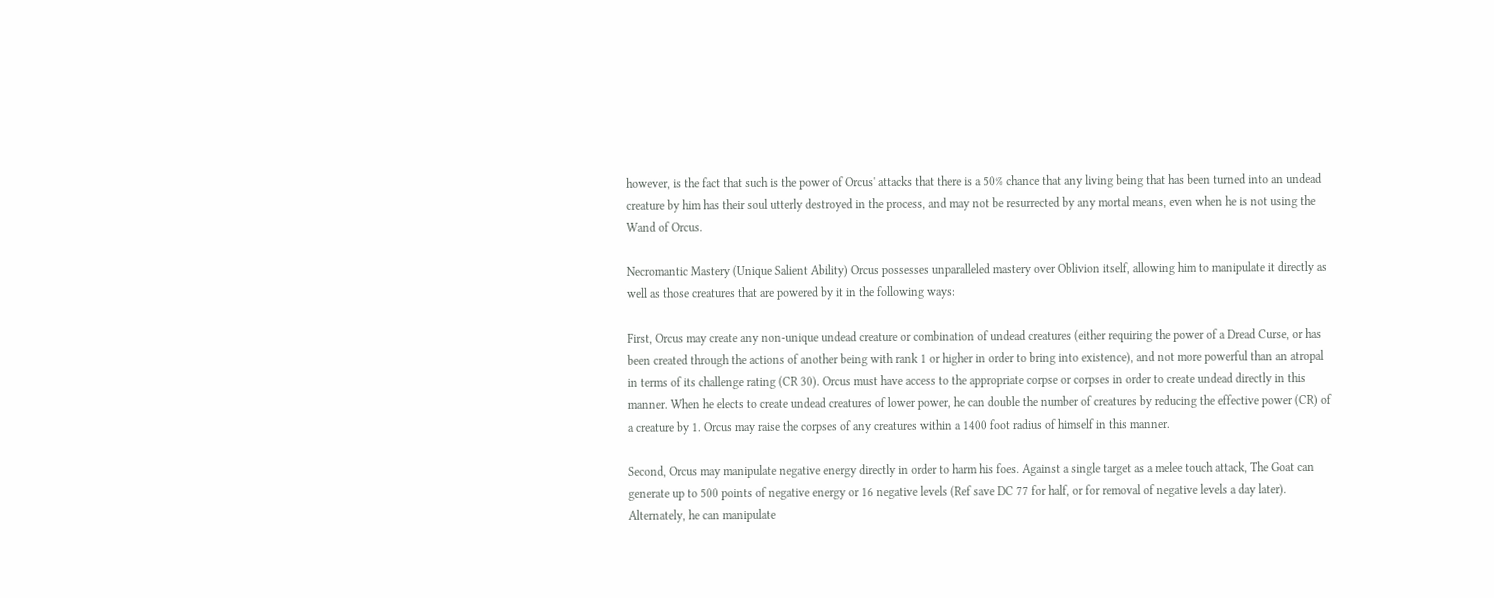however, is the fact that such is the power of Orcus' attacks that there is a 50% chance that any living being that has been turned into an undead creature by him has their soul utterly destroyed in the process, and may not be resurrected by any mortal means, even when he is not using the Wand of Orcus.

Necromantic Mastery (Unique Salient Ability) Orcus possesses unparalleled mastery over Oblivion itself, allowing him to manipulate it directly as well as those creatures that are powered by it in the following ways:

First, Orcus may create any non-unique undead creature or combination of undead creatures (either requiring the power of a Dread Curse, or has been created through the actions of another being with rank 1 or higher in order to bring into existence), and not more powerful than an atropal in terms of its challenge rating (CR 30). Orcus must have access to the appropriate corpse or corpses in order to create undead directly in this manner. When he elects to create undead creatures of lower power, he can double the number of creatures by reducing the effective power (CR) of a creature by 1. Orcus may raise the corpses of any creatures within a 1400 foot radius of himself in this manner.

Second, Orcus may manipulate negative energy directly in order to harm his foes. Against a single target as a melee touch attack, The Goat can generate up to 500 points of negative energy or 16 negative levels (Ref save DC 77 for half, or for removal of negative levels a day later). Alternately, he can manipulate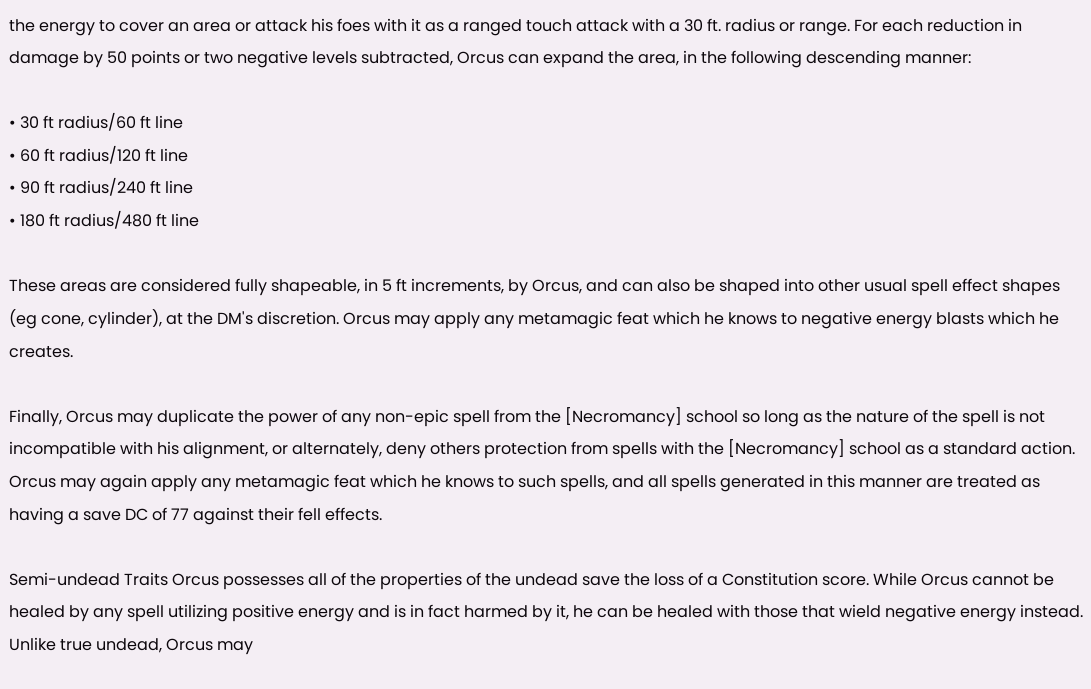the energy to cover an area or attack his foes with it as a ranged touch attack with a 30 ft. radius or range. For each reduction in damage by 50 points or two negative levels subtracted, Orcus can expand the area, in the following descending manner:

• 30 ft radius/60 ft line
• 60 ft radius/120 ft line
• 90 ft radius/240 ft line
• 180 ft radius/480 ft line

These areas are considered fully shapeable, in 5 ft increments, by Orcus, and can also be shaped into other usual spell effect shapes (eg cone, cylinder), at the DM's discretion. Orcus may apply any metamagic feat which he knows to negative energy blasts which he creates.

Finally, Orcus may duplicate the power of any non-epic spell from the [Necromancy] school so long as the nature of the spell is not incompatible with his alignment, or alternately, deny others protection from spells with the [Necromancy] school as a standard action. Orcus may again apply any metamagic feat which he knows to such spells, and all spells generated in this manner are treated as having a save DC of 77 against their fell effects.

Semi-undead Traits Orcus possesses all of the properties of the undead save the loss of a Constitution score. While Orcus cannot be healed by any spell utilizing positive energy and is in fact harmed by it, he can be healed with those that wield negative energy instead. Unlike true undead, Orcus may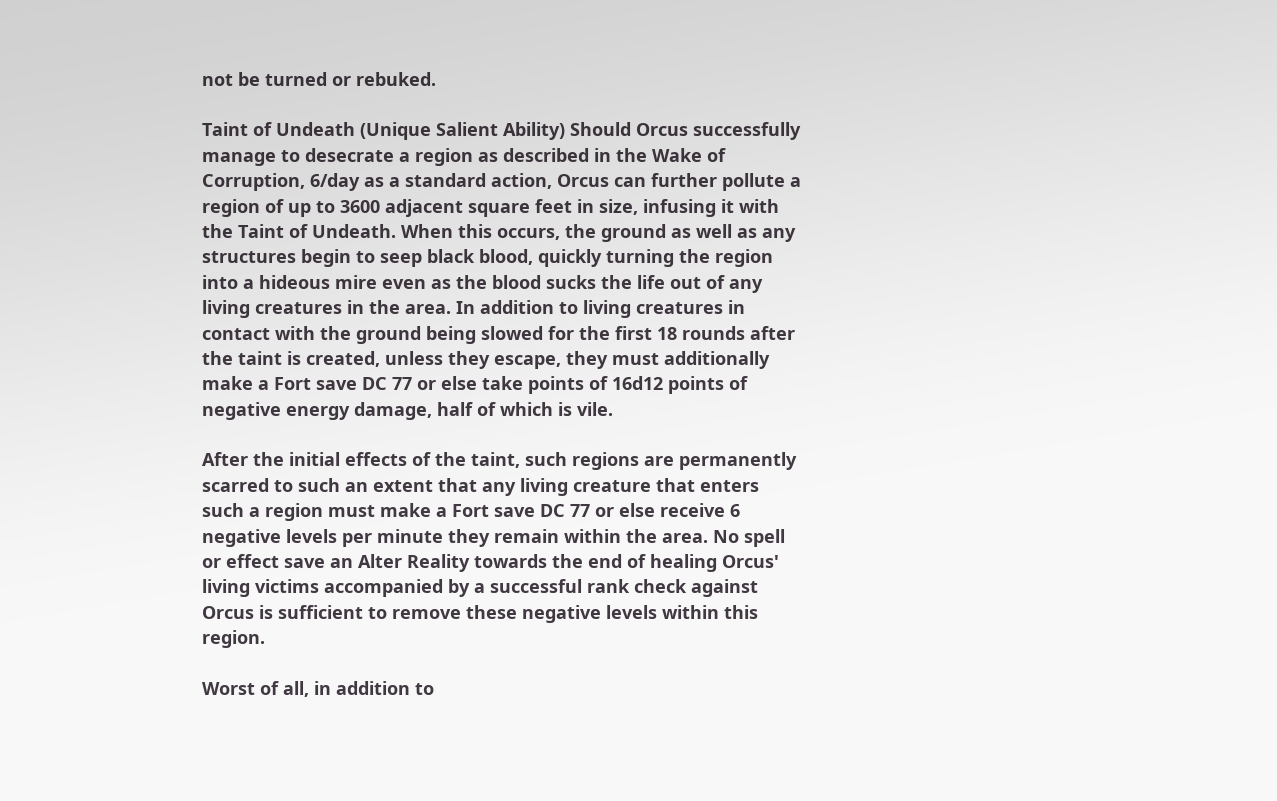not be turned or rebuked.

Taint of Undeath (Unique Salient Ability) Should Orcus successfully manage to desecrate a region as described in the Wake of Corruption, 6/day as a standard action, Orcus can further pollute a region of up to 3600 adjacent square feet in size, infusing it with the Taint of Undeath. When this occurs, the ground as well as any structures begin to seep black blood, quickly turning the region into a hideous mire even as the blood sucks the life out of any living creatures in the area. In addition to living creatures in contact with the ground being slowed for the first 18 rounds after the taint is created, unless they escape, they must additionally make a Fort save DC 77 or else take points of 16d12 points of negative energy damage, half of which is vile.

After the initial effects of the taint, such regions are permanently scarred to such an extent that any living creature that enters such a region must make a Fort save DC 77 or else receive 6 negative levels per minute they remain within the area. No spell or effect save an Alter Reality towards the end of healing Orcus' living victims accompanied by a successful rank check against Orcus is sufficient to remove these negative levels within this region.

Worst of all, in addition to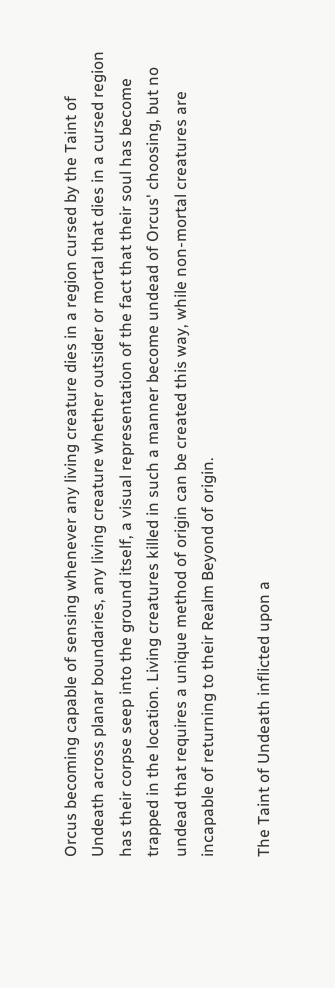Orcus becoming capable of sensing whenever any living creature dies in a region cursed by the Taint of Undeath across planar boundaries, any living creature whether outsider or mortal that dies in a cursed region has their corpse seep into the ground itself, a visual representation of the fact that their soul has become trapped in the location. Living creatures killed in such a manner become undead of Orcus' choosing, but no undead that requires a unique method of origin can be created this way, while non-mortal creatures are incapable of returning to their Realm Beyond of origin.

The Taint of Undeath inflicted upon a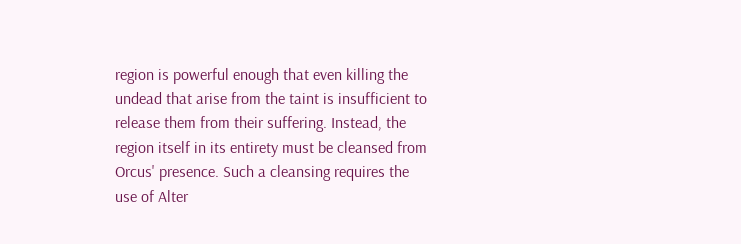region is powerful enough that even killing the undead that arise from the taint is insufficient to release them from their suffering. Instead, the region itself in its entirety must be cleansed from Orcus' presence. Such a cleansing requires the use of Alter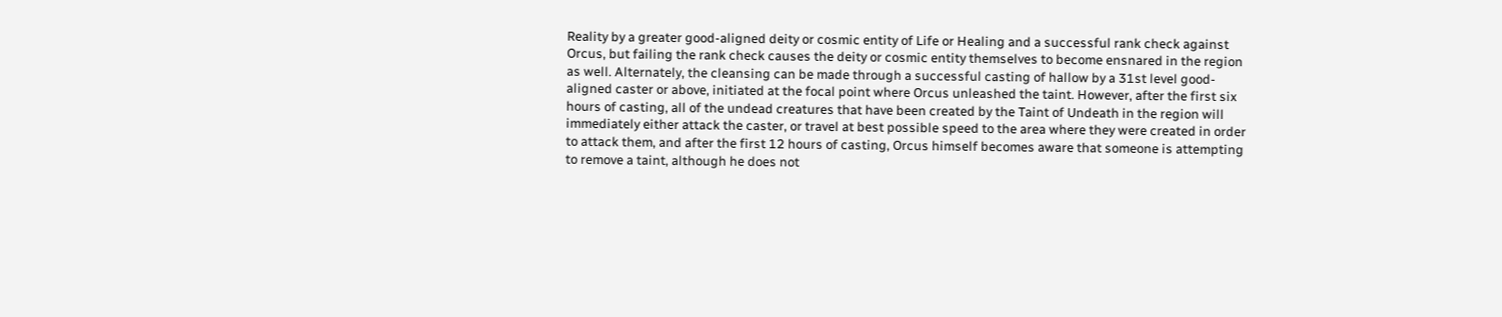Reality by a greater good-aligned deity or cosmic entity of Life or Healing and a successful rank check against Orcus, but failing the rank check causes the deity or cosmic entity themselves to become ensnared in the region as well. Alternately, the cleansing can be made through a successful casting of hallow by a 31st level good-aligned caster or above, initiated at the focal point where Orcus unleashed the taint. However, after the first six hours of casting, all of the undead creatures that have been created by the Taint of Undeath in the region will immediately either attack the caster, or travel at best possible speed to the area where they were created in order to attack them, and after the first 12 hours of casting, Orcus himself becomes aware that someone is attempting to remove a taint, although he does not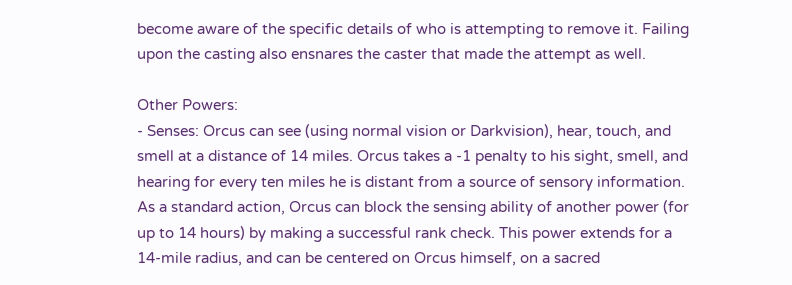become aware of the specific details of who is attempting to remove it. Failing upon the casting also ensnares the caster that made the attempt as well.

Other Powers:
- Senses: Orcus can see (using normal vision or Darkvision), hear, touch, and smell at a distance of 14 miles. Orcus takes a -1 penalty to his sight, smell, and hearing for every ten miles he is distant from a source of sensory information. As a standard action, Orcus can block the sensing ability of another power (for up to 14 hours) by making a successful rank check. This power extends for a 14-mile radius, and can be centered on Orcus himself, on a sacred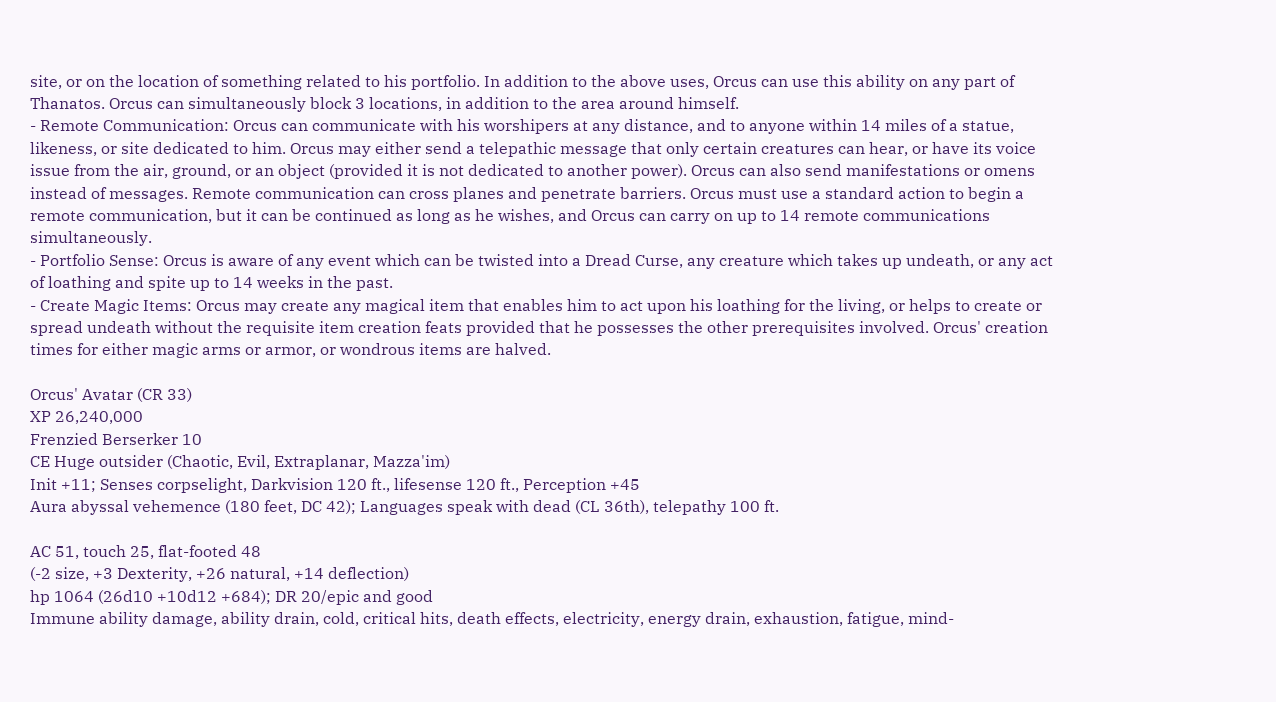site, or on the location of something related to his portfolio. In addition to the above uses, Orcus can use this ability on any part of Thanatos. Orcus can simultaneously block 3 locations, in addition to the area around himself.
- Remote Communication: Orcus can communicate with his worshipers at any distance, and to anyone within 14 miles of a statue, likeness, or site dedicated to him. Orcus may either send a telepathic message that only certain creatures can hear, or have its voice issue from the air, ground, or an object (provided it is not dedicated to another power). Orcus can also send manifestations or omens instead of messages. Remote communication can cross planes and penetrate barriers. Orcus must use a standard action to begin a remote communication, but it can be continued as long as he wishes, and Orcus can carry on up to 14 remote communications simultaneously.
- Portfolio Sense: Orcus is aware of any event which can be twisted into a Dread Curse, any creature which takes up undeath, or any act of loathing and spite up to 14 weeks in the past.
- Create Magic Items: Orcus may create any magical item that enables him to act upon his loathing for the living, or helps to create or spread undeath without the requisite item creation feats provided that he possesses the other prerequisites involved. Orcus' creation times for either magic arms or armor, or wondrous items are halved.

Orcus' Avatar (CR 33)
XP 26,240,000
Frenzied Berserker 10
CE Huge outsider (Chaotic, Evil, Extraplanar, Mazza'im)
Init +11; Senses corpselight, Darkvision 120 ft., lifesense 120 ft., Perception +45
Aura abyssal vehemence (180 feet, DC 42); Languages speak with dead (CL 36th), telepathy 100 ft.

AC 51, touch 25, flat-footed 48
(-2 size, +3 Dexterity, +26 natural, +14 deflection)
hp 1064 (26d10 +10d12 +684); DR 20/epic and good
Immune ability damage, ability drain, cold, critical hits, death effects, electricity, energy drain, exhaustion, fatigue, mind-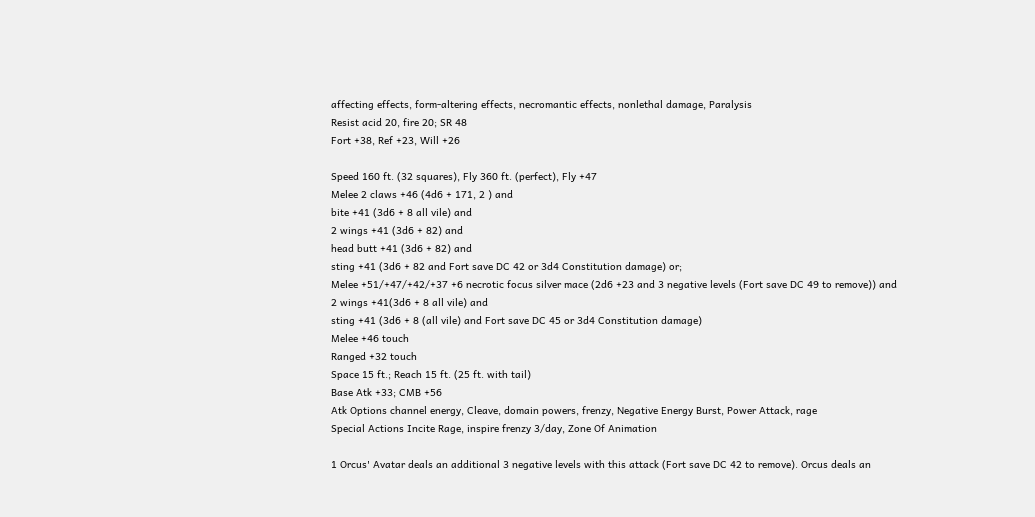affecting effects, form-altering effects, necromantic effects, nonlethal damage, Paralysis
Resist acid 20, fire 20; SR 48
Fort +38, Ref +23, Will +26

Speed 160 ft. (32 squares), Fly 360 ft. (perfect), Fly +47
Melee 2 claws +46 (4d6 + 171, 2 ) and
bite +41 (3d6 + 8 all vile) and
2 wings +41 (3d6 + 82) and
head butt +41 (3d6 + 82) and
sting +41 (3d6 + 82 and Fort save DC 42 or 3d4 Constitution damage) or;
Melee +51/+47/+42/+37 +6 necrotic focus silver mace (2d6 +23 and 3 negative levels (Fort save DC 49 to remove)) and
2 wings +41(3d6 + 8 all vile) and
sting +41 (3d6 + 8 (all vile) and Fort save DC 45 or 3d4 Constitution damage)
Melee +46 touch
Ranged +32 touch
Space 15 ft.; Reach 15 ft. (25 ft. with tail)
Base Atk +33; CMB +56
Atk Options channel energy, Cleave, domain powers, frenzy, Negative Energy Burst, Power Attack, rage
Special Actions Incite Rage, inspire frenzy 3/day, Zone Of Animation

1 Orcus' Avatar deals an additional 3 negative levels with this attack (Fort save DC 42 to remove). Orcus deals an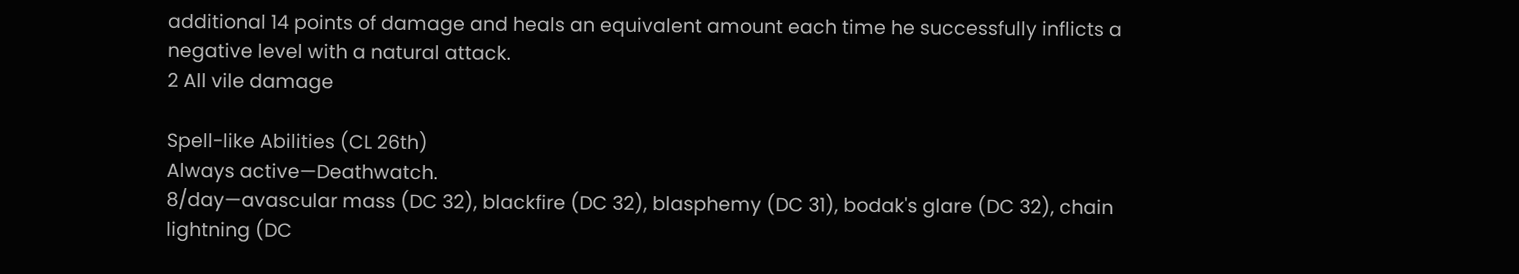additional 14 points of damage and heals an equivalent amount each time he successfully inflicts a negative level with a natural attack.
2 All vile damage

Spell-like Abilities (CL 26th)
Always active—Deathwatch.
8/day—avascular mass (DC 32), blackfire (DC 32), blasphemy (DC 31), bodak's glare (DC 32), chain lightning (DC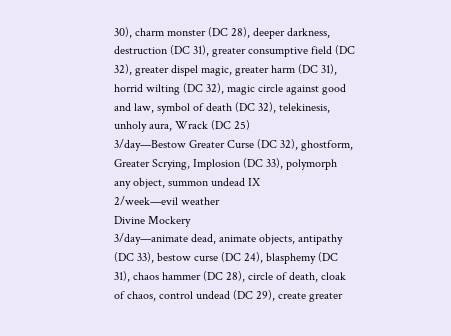30), charm monster (DC 28), deeper darkness, destruction (DC 31), greater consumptive field (DC 32), greater dispel magic, greater harm (DC 31), horrid wilting (DC 32), magic circle against good and law, symbol of death (DC 32), telekinesis, unholy aura, Wrack (DC 25)
3/day—Bestow Greater Curse (DC 32), ghostform, Greater Scrying, Implosion (DC 33), polymorph any object, summon undead IX
2/week—evil weather
Divine Mockery
3/day—animate dead, animate objects, antipathy (DC 33), bestow curse (DC 24), blasphemy (DC 31), chaos hammer (DC 28), circle of death, cloak of chaos, control undead (DC 29), create greater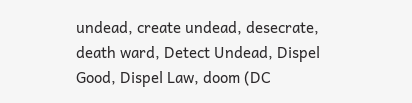undead, create undead, desecrate, death ward, Detect Undead, Dispel Good, Dispel Law, doom (DC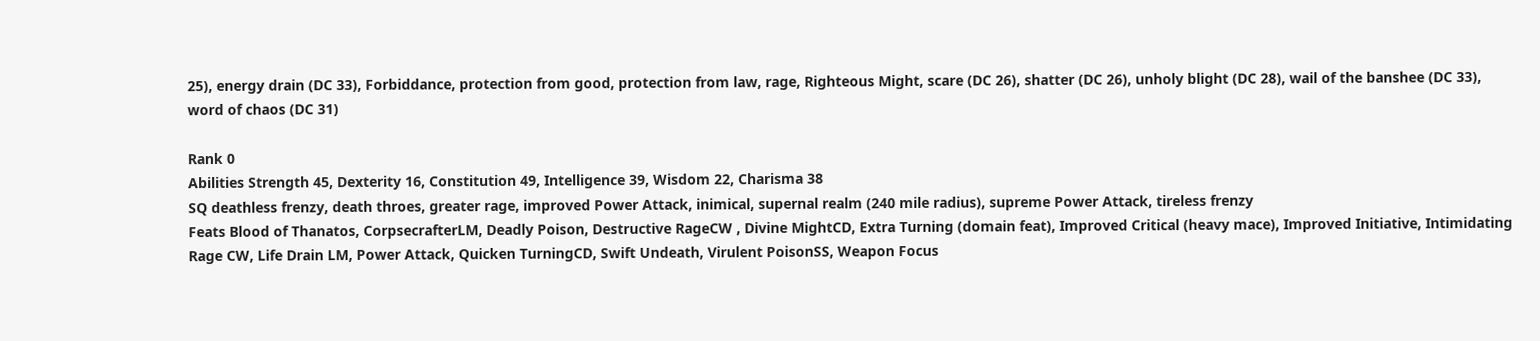25), energy drain (DC 33), Forbiddance, protection from good, protection from law, rage, Righteous Might, scare (DC 26), shatter (DC 26), unholy blight (DC 28), wail of the banshee (DC 33), word of chaos (DC 31)

Rank 0
Abilities Strength 45, Dexterity 16, Constitution 49, Intelligence 39, Wisdom 22, Charisma 38
SQ deathless frenzy, death throes, greater rage, improved Power Attack, inimical, supernal realm (240 mile radius), supreme Power Attack, tireless frenzy
Feats Blood of Thanatos, CorpsecrafterLM, Deadly Poison, Destructive RageCW , Divine MightCD, Extra Turning (domain feat), Improved Critical (heavy mace), Improved Initiative, Intimidating Rage CW, Life Drain LM, Power Attack, Quicken TurningCD, Swift Undeath, Virulent PoisonSS, Weapon Focus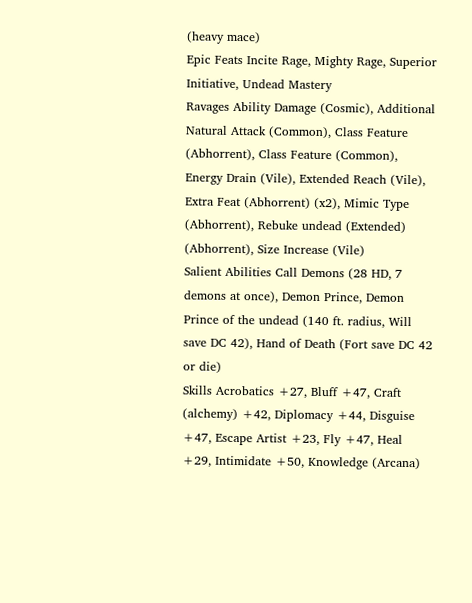(heavy mace)
Epic Feats Incite Rage, Mighty Rage, Superior Initiative, Undead Mastery
Ravages Ability Damage (Cosmic), Additional Natural Attack (Common), Class Feature (Abhorrent), Class Feature (Common), Energy Drain (Vile), Extended Reach (Vile), Extra Feat (Abhorrent) (x2), Mimic Type (Abhorrent), Rebuke undead (Extended) (Abhorrent), Size Increase (Vile)
Salient Abilities Call Demons (28 HD, 7 demons at once), Demon Prince, Demon Prince of the undead (140 ft. radius, Will save DC 42), Hand of Death (Fort save DC 42 or die)
Skills Acrobatics +27, Bluff +47, Craft (alchemy) +42, Diplomacy +44, Disguise +47, Escape Artist +23, Fly +47, Heal +29, Intimidate +50, Knowledge (Arcana)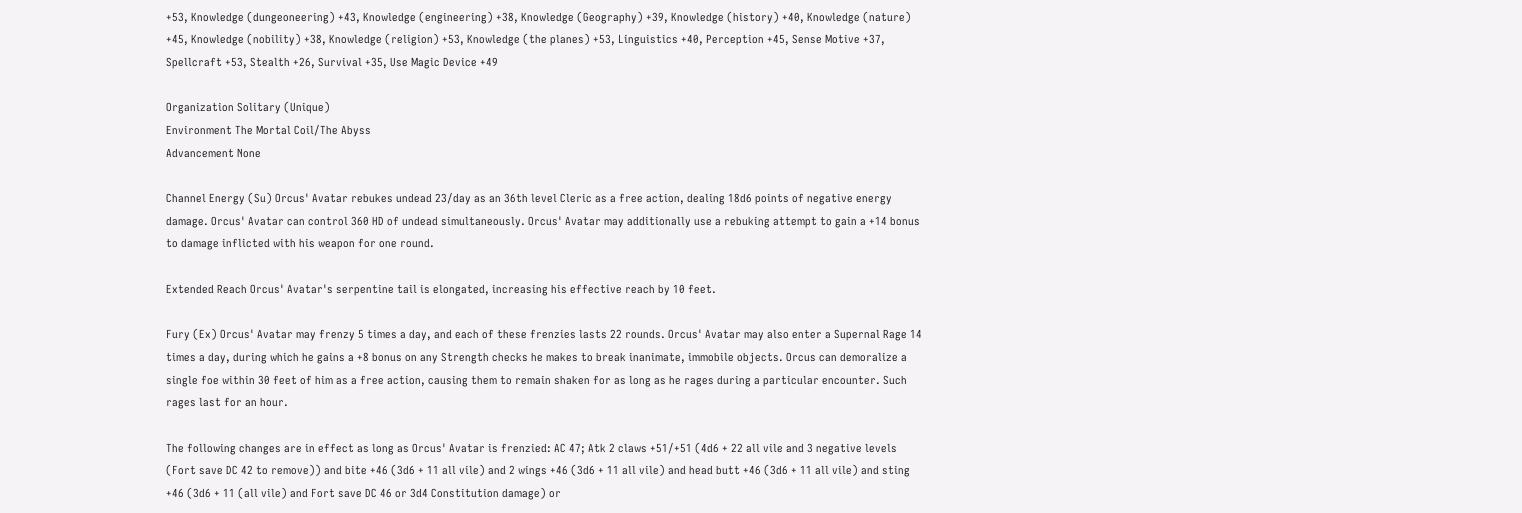+53, Knowledge (dungeoneering) +43, Knowledge (engineering) +38, Knowledge (Geography) +39, Knowledge (history) +40, Knowledge (nature) +45, Knowledge (nobility) +38, Knowledge (religion) +53, Knowledge (the planes) +53, Linguistics +40, Perception +45, Sense Motive +37, Spellcraft +53, Stealth +26, Survival +35, Use Magic Device +49

Organization Solitary (Unique)
Environment The Mortal Coil/The Abyss
Advancement None

Channel Energy (Su) Orcus' Avatar rebukes undead 23/day as an 36th level Cleric as a free action, dealing 18d6 points of negative energy damage. Orcus' Avatar can control 360 HD of undead simultaneously. Orcus' Avatar may additionally use a rebuking attempt to gain a +14 bonus to damage inflicted with his weapon for one round.

Extended Reach Orcus' Avatar's serpentine tail is elongated, increasing his effective reach by 10 feet.

Fury (Ex) Orcus' Avatar may frenzy 5 times a day, and each of these frenzies lasts 22 rounds. Orcus' Avatar may also enter a Supernal Rage 14 times a day, during which he gains a +8 bonus on any Strength checks he makes to break inanimate, immobile objects. Orcus can demoralize a single foe within 30 feet of him as a free action, causing them to remain shaken for as long as he rages during a particular encounter. Such rages last for an hour.

The following changes are in effect as long as Orcus' Avatar is frenzied: AC 47; Atk 2 claws +51/+51 (4d6 + 22 all vile and 3 negative levels (Fort save DC 42 to remove)) and bite +46 (3d6 + 11 all vile) and 2 wings +46 (3d6 + 11 all vile) and head butt +46 (3d6 + 11 all vile) and sting +46 (3d6 + 11 (all vile) and Fort save DC 46 or 3d4 Constitution damage) or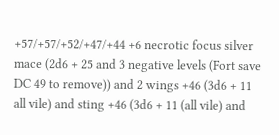+57/+57/+52/+47/+44 +6 necrotic focus silver mace (2d6 + 25 and 3 negative levels (Fort save DC 49 to remove)) and 2 wings +46 (3d6 + 11 all vile) and sting +46 (3d6 + 11 (all vile) and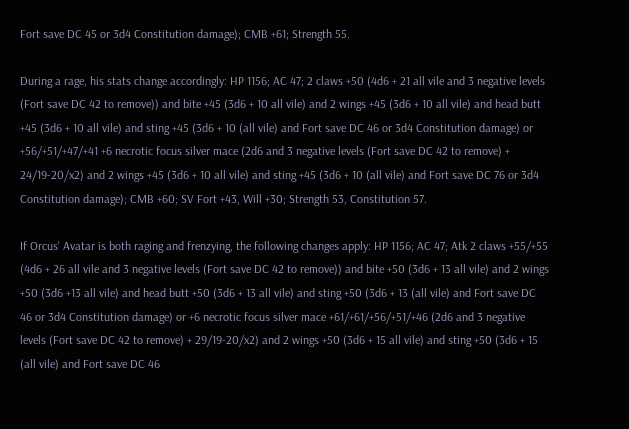Fort save DC 45 or 3d4 Constitution damage); CMB +61; Strength 55.

During a rage, his stats change accordingly: HP 1156; AC 47; 2 claws +50 (4d6 + 21 all vile and 3 negative levels (Fort save DC 42 to remove)) and bite +45 (3d6 + 10 all vile) and 2 wings +45 (3d6 + 10 all vile) and head butt +45 (3d6 + 10 all vile) and sting +45 (3d6 + 10 (all vile) and Fort save DC 46 or 3d4 Constitution damage) or +56/+51/+47/+41 +6 necrotic focus silver mace (2d6 and 3 negative levels (Fort save DC 42 to remove) + 24/19-20/x2) and 2 wings +45 (3d6 + 10 all vile) and sting +45 (3d6 + 10 (all vile) and Fort save DC 76 or 3d4 Constitution damage); CMB +60; SV Fort +43, Will +30; Strength 53, Constitution 57.

If Orcus' Avatar is both raging and frenzying, the following changes apply: HP 1156; AC 47; Atk 2 claws +55/+55 (4d6 + 26 all vile and 3 negative levels (Fort save DC 42 to remove)) and bite +50 (3d6 + 13 all vile) and 2 wings +50 (3d6 +13 all vile) and head butt +50 (3d6 + 13 all vile) and sting +50 (3d6 + 13 (all vile) and Fort save DC 46 or 3d4 Constitution damage) or +6 necrotic focus silver mace +61/+61/+56/+51/+46 (2d6 and 3 negative levels (Fort save DC 42 to remove) + 29/19-20/x2) and 2 wings +50 (3d6 + 15 all vile) and sting +50 (3d6 + 15 (all vile) and Fort save DC 46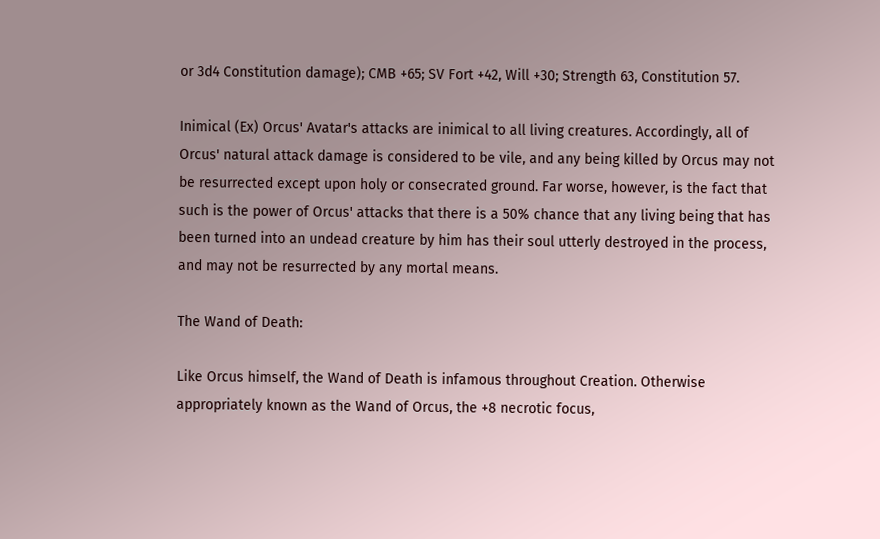or 3d4 Constitution damage); CMB +65; SV Fort +42, Will +30; Strength 63, Constitution 57.

Inimical (Ex) Orcus' Avatar's attacks are inimical to all living creatures. Accordingly, all of Orcus' natural attack damage is considered to be vile, and any being killed by Orcus may not be resurrected except upon holy or consecrated ground. Far worse, however, is the fact that such is the power of Orcus' attacks that there is a 50% chance that any living being that has been turned into an undead creature by him has their soul utterly destroyed in the process, and may not be resurrected by any mortal means.

The Wand of Death:

Like Orcus himself, the Wand of Death is infamous throughout Creation. Otherwise appropriately known as the Wand of Orcus, the +8 necrotic focus,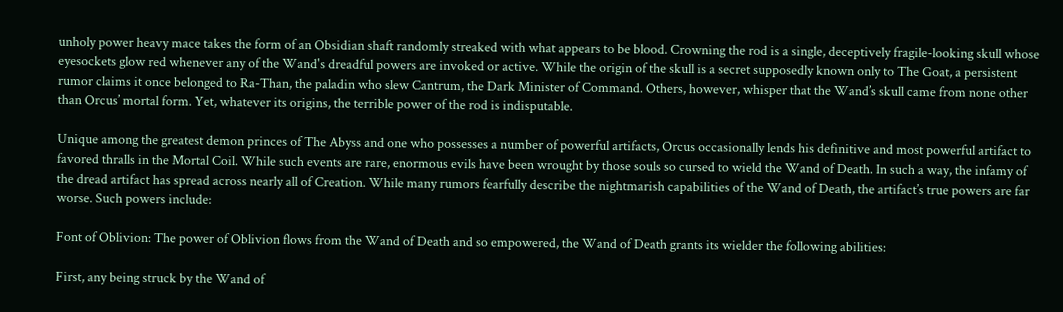unholy power heavy mace takes the form of an Obsidian shaft randomly streaked with what appears to be blood. Crowning the rod is a single, deceptively fragile-looking skull whose eyesockets glow red whenever any of the Wand's dreadful powers are invoked or active. While the origin of the skull is a secret supposedly known only to The Goat, a persistent rumor claims it once belonged to Ra-Than, the paladin who slew Cantrum, the Dark Minister of Command. Others, however, whisper that the Wand’s skull came from none other than Orcus’ mortal form. Yet, whatever its origins, the terrible power of the rod is indisputable.

Unique among the greatest demon princes of The Abyss and one who possesses a number of powerful artifacts, Orcus occasionally lends his definitive and most powerful artifact to favored thralls in the Mortal Coil. While such events are rare, enormous evils have been wrought by those souls so cursed to wield the Wand of Death. In such a way, the infamy of the dread artifact has spread across nearly all of Creation. While many rumors fearfully describe the nightmarish capabilities of the Wand of Death, the artifact’s true powers are far worse. Such powers include:

Font of Oblivion: The power of Oblivion flows from the Wand of Death and so empowered, the Wand of Death grants its wielder the following abilities:

First, any being struck by the Wand of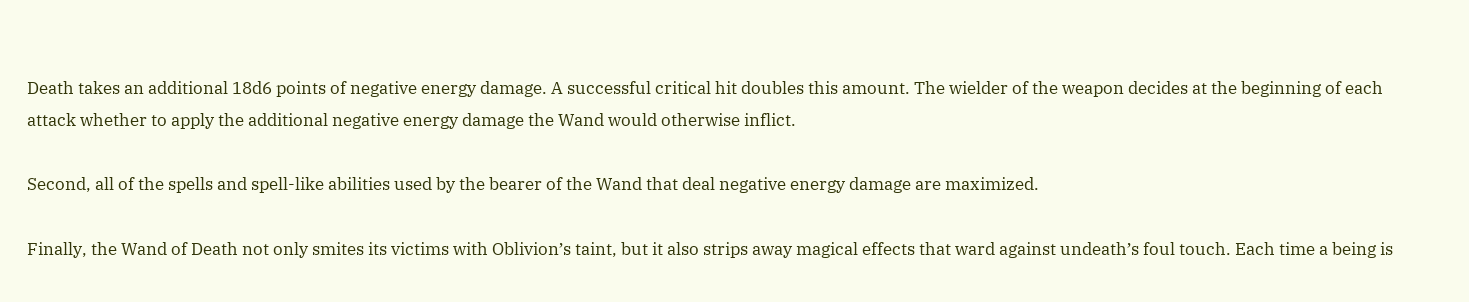Death takes an additional 18d6 points of negative energy damage. A successful critical hit doubles this amount. The wielder of the weapon decides at the beginning of each attack whether to apply the additional negative energy damage the Wand would otherwise inflict.

Second, all of the spells and spell-like abilities used by the bearer of the Wand that deal negative energy damage are maximized.

Finally, the Wand of Death not only smites its victims with Oblivion’s taint, but it also strips away magical effects that ward against undeath’s foul touch. Each time a being is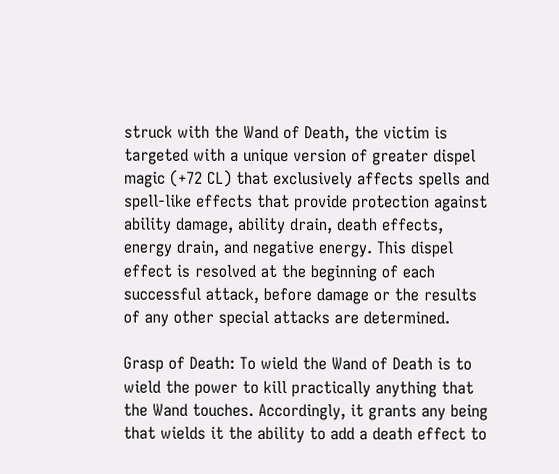struck with the Wand of Death, the victim is targeted with a unique version of greater dispel magic (+72 CL) that exclusively affects spells and spell-like effects that provide protection against ability damage, ability drain, death effects, energy drain, and negative energy. This dispel effect is resolved at the beginning of each successful attack, before damage or the results of any other special attacks are determined.

Grasp of Death: To wield the Wand of Death is to wield the power to kill practically anything that the Wand touches. Accordingly, it grants any being that wields it the ability to add a death effect to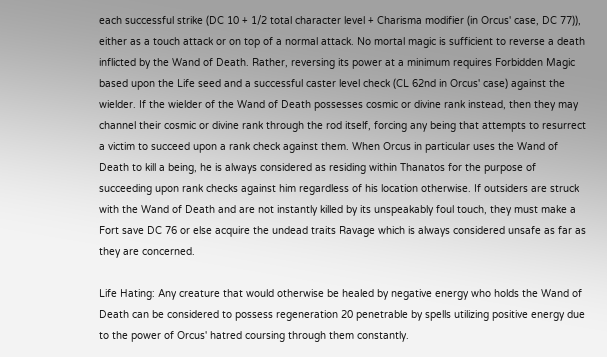each successful strike (DC 10 + 1/2 total character level + Charisma modifier (in Orcus' case, DC 77)), either as a touch attack or on top of a normal attack. No mortal magic is sufficient to reverse a death inflicted by the Wand of Death. Rather, reversing its power at a minimum requires Forbidden Magic based upon the Life seed and a successful caster level check (CL 62nd in Orcus' case) against the wielder. If the wielder of the Wand of Death possesses cosmic or divine rank instead, then they may channel their cosmic or divine rank through the rod itself, forcing any being that attempts to resurrect a victim to succeed upon a rank check against them. When Orcus in particular uses the Wand of Death to kill a being, he is always considered as residing within Thanatos for the purpose of succeeding upon rank checks against him regardless of his location otherwise. If outsiders are struck with the Wand of Death and are not instantly killed by its unspeakably foul touch, they must make a Fort save DC 76 or else acquire the undead traits Ravage which is always considered unsafe as far as they are concerned.

Life Hating: Any creature that would otherwise be healed by negative energy who holds the Wand of Death can be considered to possess regeneration 20 penetrable by spells utilizing positive energy due to the power of Orcus' hatred coursing through them constantly.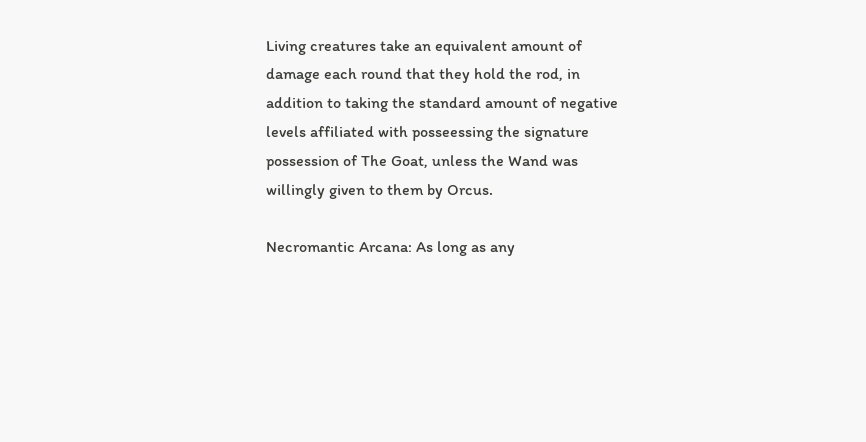Living creatures take an equivalent amount of damage each round that they hold the rod, in addition to taking the standard amount of negative levels affiliated with posseessing the signature possession of The Goat, unless the Wand was willingly given to them by Orcus.

Necromantic Arcana: As long as any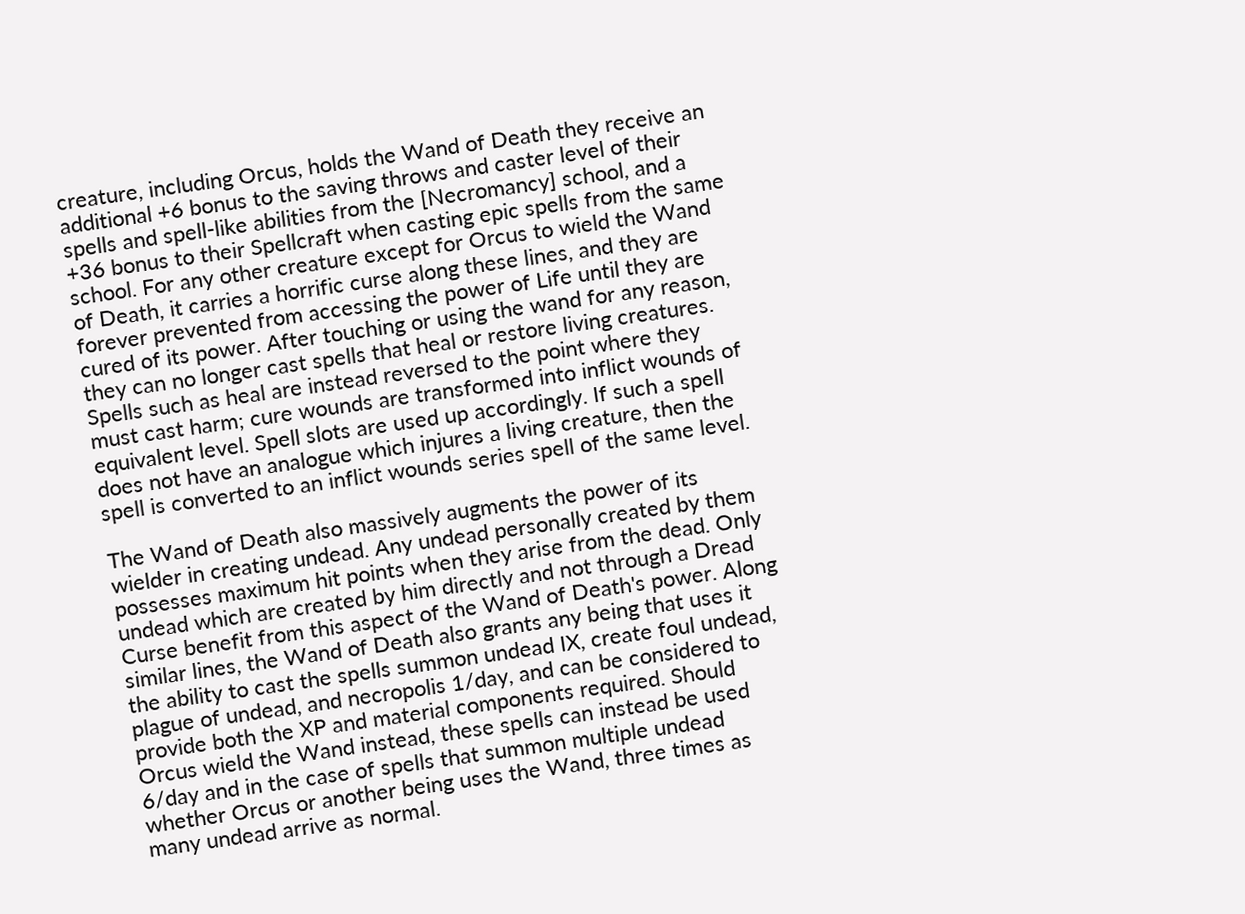creature, including Orcus, holds the Wand of Death they receive an additional +6 bonus to the saving throws and caster level of their spells and spell-like abilities from the [Necromancy] school, and a +36 bonus to their Spellcraft when casting epic spells from the same school. For any other creature except for Orcus to wield the Wand of Death, it carries a horrific curse along these lines, and they are forever prevented from accessing the power of Life until they are cured of its power. After touching or using the wand for any reason, they can no longer cast spells that heal or restore living creatures. Spells such as heal are instead reversed to the point where they must cast harm; cure wounds are transformed into inflict wounds of equivalent level. Spell slots are used up accordingly. If such a spell does not have an analogue which injures a living creature, then the spell is converted to an inflict wounds series spell of the same level.

The Wand of Death also massively augments the power of its wielder in creating undead. Any undead personally created by them possesses maximum hit points when they arise from the dead. Only undead which are created by him directly and not through a Dread Curse benefit from this aspect of the Wand of Death's power. Along similar lines, the Wand of Death also grants any being that uses it the ability to cast the spells summon undead IX, create foul undead, plague of undead, and necropolis 1/day, and can be considered to provide both the XP and material components required. Should Orcus wield the Wand instead, these spells can instead be used 6/day and in the case of spells that summon multiple undead whether Orcus or another being uses the Wand, three times as many undead arrive as normal.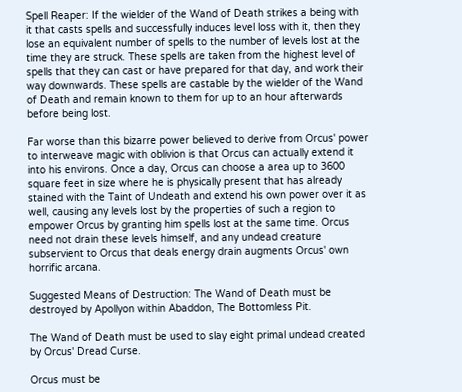Spell Reaper: If the wielder of the Wand of Death strikes a being with it that casts spells and successfully induces level loss with it, then they lose an equivalent number of spells to the number of levels lost at the time they are struck. These spells are taken from the highest level of spells that they can cast or have prepared for that day, and work their way downwards. These spells are castable by the wielder of the Wand of Death and remain known to them for up to an hour afterwards before being lost.

Far worse than this bizarre power believed to derive from Orcus' power to interweave magic with oblivion is that Orcus can actually extend it into his environs. Once a day, Orcus can choose a area up to 3600 square feet in size where he is physically present that has already stained with the Taint of Undeath and extend his own power over it as well, causing any levels lost by the properties of such a region to empower Orcus by granting him spells lost at the same time. Orcus need not drain these levels himself, and any undead creature subservient to Orcus that deals energy drain augments Orcus' own horrific arcana.

Suggested Means of Destruction: The Wand of Death must be destroyed by Apollyon within Abaddon, The Bottomless Pit.

The Wand of Death must be used to slay eight primal undead created by Orcus' Dread Curse.

Orcus must be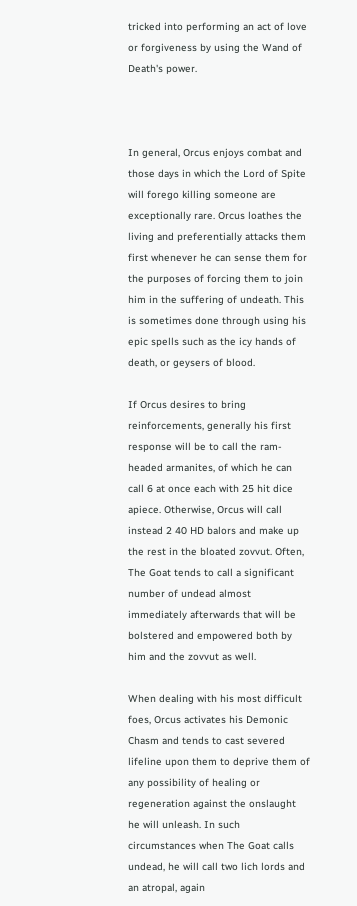tricked into performing an act of love or forgiveness by using the Wand of Death's power.



In general, Orcus enjoys combat and those days in which the Lord of Spite will forego killing someone are exceptionally rare. Orcus loathes the living and preferentially attacks them first whenever he can sense them for the purposes of forcing them to join him in the suffering of undeath. This is sometimes done through using his epic spells such as the icy hands of death, or geysers of blood.

If Orcus desires to bring reinforcements, generally his first response will be to call the ram-headed armanites, of which he can call 6 at once each with 25 hit dice apiece. Otherwise, Orcus will call instead 2 40 HD balors and make up the rest in the bloated zovvut. Often, The Goat tends to call a significant number of undead almost immediately afterwards that will be bolstered and empowered both by him and the zovvut as well.

When dealing with his most difficult foes, Orcus activates his Demonic Chasm and tends to cast severed lifeline upon them to deprive them of any possibility of healing or regeneration against the onslaught he will unleash. In such circumstances when The Goat calls undead, he will call two lich lords and an atropal, again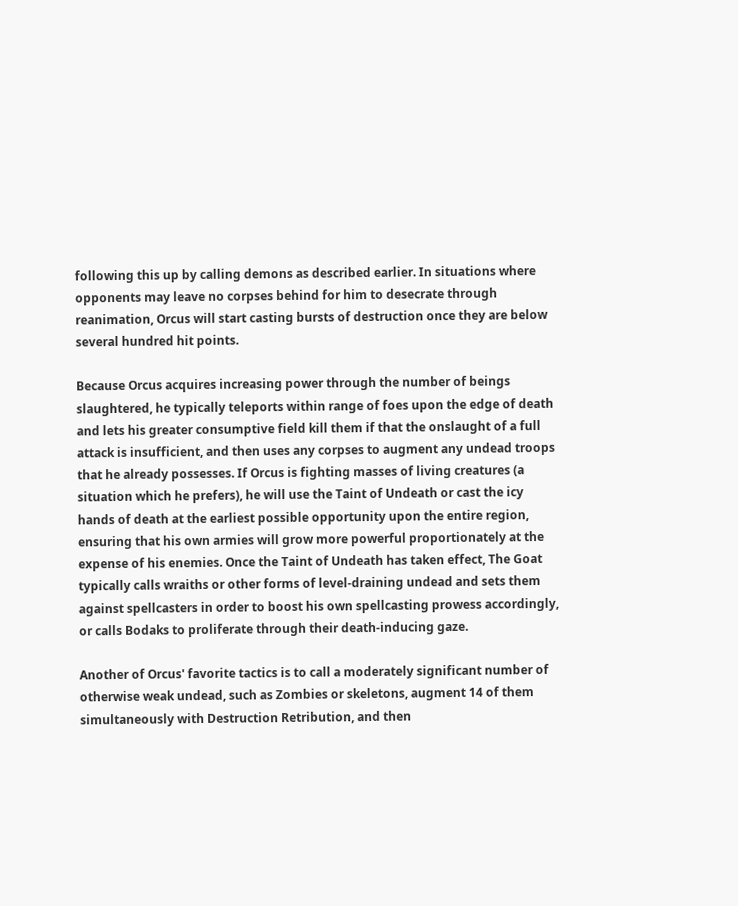following this up by calling demons as described earlier. In situations where opponents may leave no corpses behind for him to desecrate through reanimation, Orcus will start casting bursts of destruction once they are below several hundred hit points.

Because Orcus acquires increasing power through the number of beings slaughtered, he typically teleports within range of foes upon the edge of death and lets his greater consumptive field kill them if that the onslaught of a full attack is insufficient, and then uses any corpses to augment any undead troops that he already possesses. If Orcus is fighting masses of living creatures (a situation which he prefers), he will use the Taint of Undeath or cast the icy hands of death at the earliest possible opportunity upon the entire region, ensuring that his own armies will grow more powerful proportionately at the expense of his enemies. Once the Taint of Undeath has taken effect, The Goat typically calls wraiths or other forms of level-draining undead and sets them against spellcasters in order to boost his own spellcasting prowess accordingly, or calls Bodaks to proliferate through their death-inducing gaze.

Another of Orcus' favorite tactics is to call a moderately significant number of otherwise weak undead, such as Zombies or skeletons, augment 14 of them simultaneously with Destruction Retribution, and then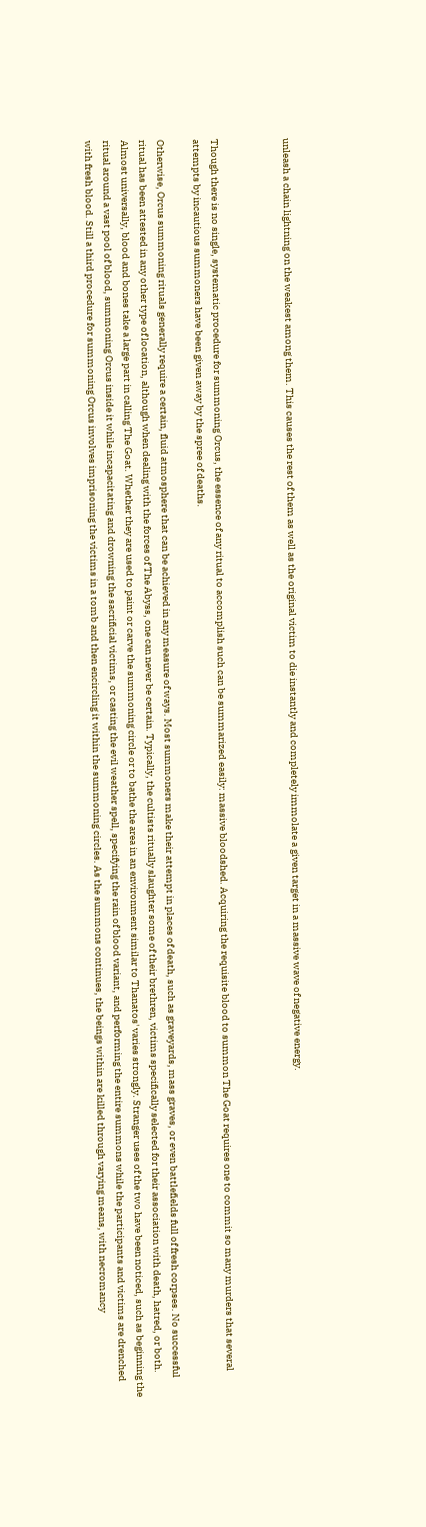unleash a chain lightning on the weakest among them. This causes the rest of them as well as the original victim to die instantly and completely immolate a given target in a massive wave of negative energy.



Though there is no single, systematic procedure for summoning Orcus, the essence of any ritual to accomplish such can be summarized easily: massive bloodshed. Acquiring the requisite blood to summon The Goat requires one to commit so many murders that several attempts by incautious summoners have been given away by the spree of deaths.

Otherwise, Orcus summoning rituals generally require a certain, fluid atmosphere that can be achieved in any measure of ways. Most summoners make their attempt in places of death, such as graveyards, mass graves, or even battlefields full of fresh corpses. No successful ritual has been attested in any other type of location, although when dealing with the forces of The Abyss, one can never be certain. Typically, the cultists ritually slaughter some of their brethren, victims specifically selected for their association with death, hatred, or both. Almost universally, blood and bones take a large part in calling The Goat. Whether they are used to paint or carve the summoning circle or to bathe the area in an environment similar to Thanatos' varies strongly. Stranger uses of the two have been noticed, such as beginning the ritual around a vast pool of blood, summoning Orcus inside it while incapacitating and drowning the sacrificial victims, or casting the evil weather spell, specifying the rain of blood variant, and performing the entire summons while the participants and victims are drenched with fresh blood. Still a third procedure for summoning Orcus involves imprisoning the victims in a tomb and then encircling it within the summoning circles. As the summons continues, the beings within are killed through varying means, with necromancy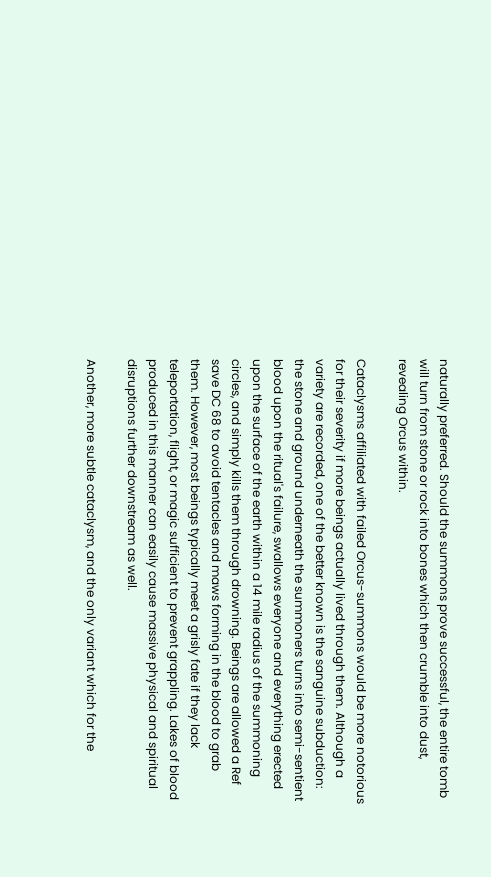naturally preferred. Should the summons prove successful, the entire tomb will turn from stone or rock into bones which then crumble into dust, revealing Orcus within.

Cataclysms affiliated with failed Orcus-summons would be more notorious for their severity if more beings actually lived through them. Although a variety are recorded, one of the better known is the sanguine subduction: the stone and ground underneath the summoners turns into semi-sentient blood upon the ritual's failure, swallows everyone and everything erected upon the surface of the earth within a 14 mile radius of the summoning circles, and simply kills them through drowning. Beings are allowed a Ref save DC 68 to avoid tentacles and maws forming in the blood to grab them. However, most beings typically meet a grisly fate if they lack teleportation, flight, or magic sufficient to prevent grappling. Lakes of blood produced in this manner can easily cause massive physical and spiritual disruptions further downstream as well.

Another, more subtle cataclysm, and the only variant which for the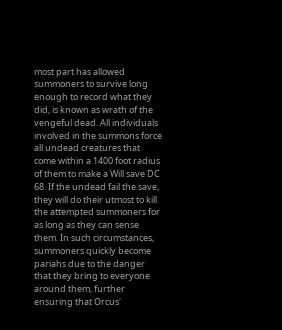most part has allowed summoners to survive long enough to record what they did, is known as wrath of the vengeful dead. All individuals involved in the summons force all undead creatures that come within a 1400 foot radius of them to make a Will save DC 68. If the undead fail the save, they will do their utmost to kill the attempted summoners for as long as they can sense them. In such circumstances, summoners quickly become pariahs due to the danger that they bring to everyone around them, further ensuring that Orcus'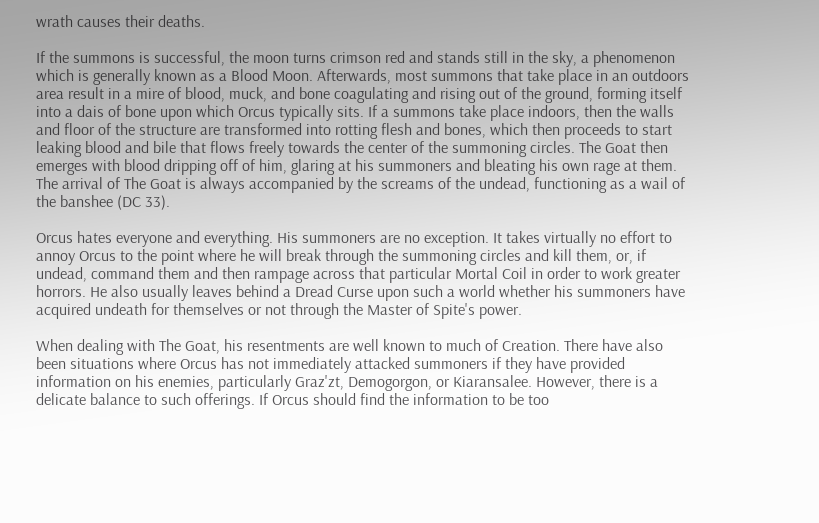wrath causes their deaths.

If the summons is successful, the moon turns crimson red and stands still in the sky, a phenomenon which is generally known as a Blood Moon. Afterwards, most summons that take place in an outdoors area result in a mire of blood, muck, and bone coagulating and rising out of the ground, forming itself into a dais of bone upon which Orcus typically sits. If a summons take place indoors, then the walls and floor of the structure are transformed into rotting flesh and bones, which then proceeds to start leaking blood and bile that flows freely towards the center of the summoning circles. The Goat then emerges with blood dripping off of him, glaring at his summoners and bleating his own rage at them. The arrival of The Goat is always accompanied by the screams of the undead, functioning as a wail of the banshee (DC 33).

Orcus hates everyone and everything. His summoners are no exception. It takes virtually no effort to annoy Orcus to the point where he will break through the summoning circles and kill them, or, if undead, command them and then rampage across that particular Mortal Coil in order to work greater horrors. He also usually leaves behind a Dread Curse upon such a world whether his summoners have acquired undeath for themselves or not through the Master of Spite's power.

When dealing with The Goat, his resentments are well known to much of Creation. There have also been situations where Orcus has not immediately attacked summoners if they have provided information on his enemies, particularly Graz'zt, Demogorgon, or Kiaransalee. However, there is a delicate balance to such offerings. If Orcus should find the information to be too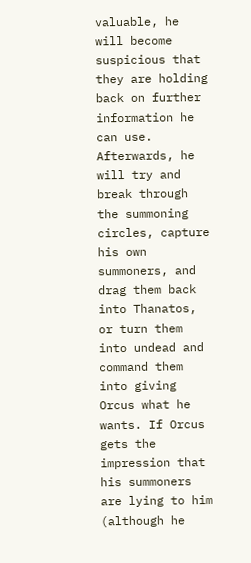valuable, he will become suspicious that they are holding back on further information he can use. Afterwards, he will try and break through the summoning circles, capture his own summoners, and drag them back into Thanatos, or turn them into undead and command them into giving Orcus what he wants. If Orcus gets the impression that his summoners are lying to him (although he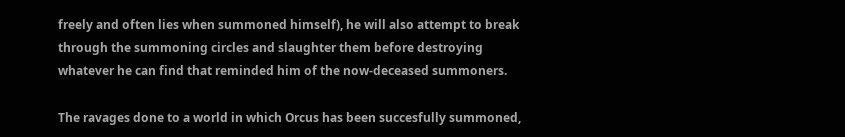freely and often lies when summoned himself), he will also attempt to break through the summoning circles and slaughter them before destroying whatever he can find that reminded him of the now-deceased summoners.

The ravages done to a world in which Orcus has been succesfully summoned,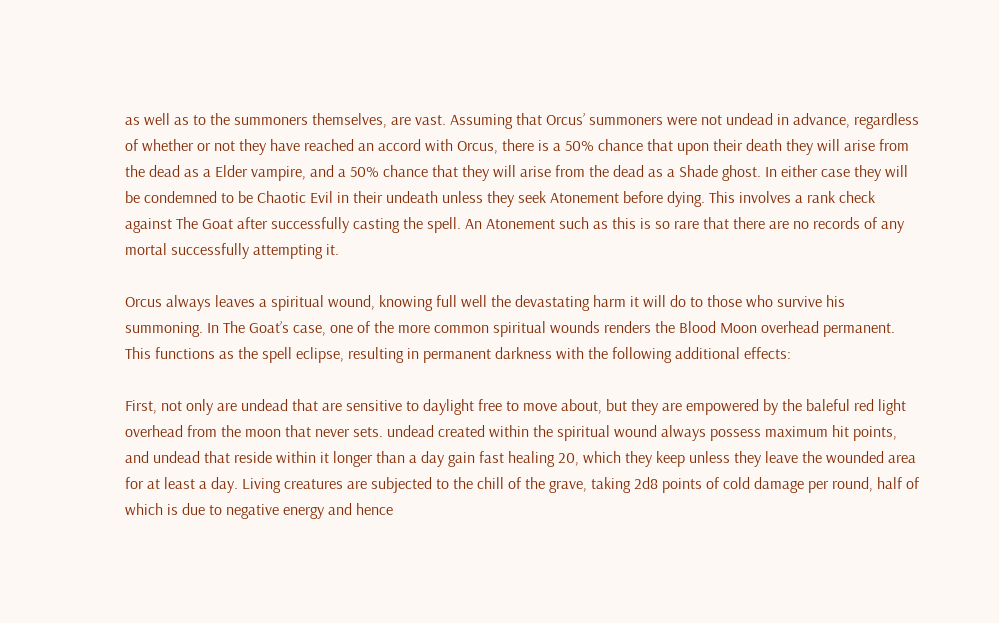as well as to the summoners themselves, are vast. Assuming that Orcus’ summoners were not undead in advance, regardless of whether or not they have reached an accord with Orcus, there is a 50% chance that upon their death they will arise from the dead as a Elder vampire, and a 50% chance that they will arise from the dead as a Shade ghost. In either case they will be condemned to be Chaotic Evil in their undeath unless they seek Atonement before dying. This involves a rank check against The Goat after successfully casting the spell. An Atonement such as this is so rare that there are no records of any mortal successfully attempting it.

Orcus always leaves a spiritual wound, knowing full well the devastating harm it will do to those who survive his summoning. In The Goat’s case, one of the more common spiritual wounds renders the Blood Moon overhead permanent. This functions as the spell eclipse, resulting in permanent darkness with the following additional effects:

First, not only are undead that are sensitive to daylight free to move about, but they are empowered by the baleful red light overhead from the moon that never sets. undead created within the spiritual wound always possess maximum hit points, and undead that reside within it longer than a day gain fast healing 20, which they keep unless they leave the wounded area for at least a day. Living creatures are subjected to the chill of the grave, taking 2d8 points of cold damage per round, half of which is due to negative energy and hence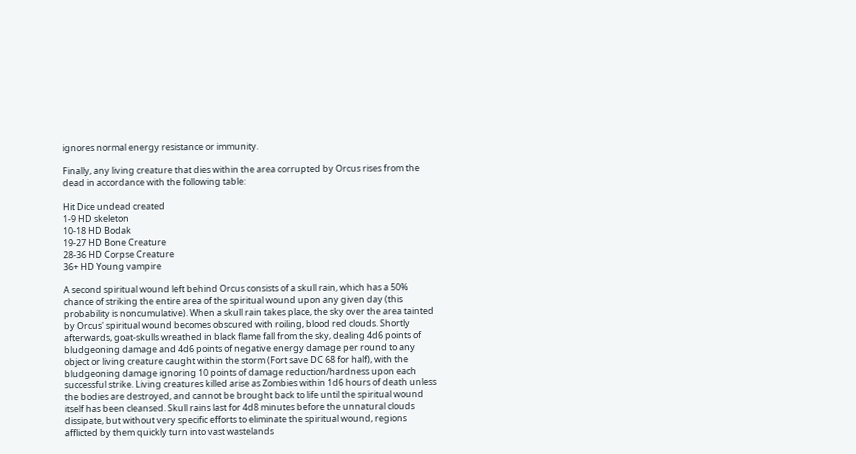ignores normal energy resistance or immunity.

Finally, any living creature that dies within the area corrupted by Orcus rises from the dead in accordance with the following table:

Hit Dice undead created
1-9 HD skeleton
10-18 HD Bodak
19-27 HD Bone Creature
28-36 HD Corpse Creature
36+ HD Young vampire

A second spiritual wound left behind Orcus consists of a skull rain, which has a 50% chance of striking the entire area of the spiritual wound upon any given day (this probability is noncumulative). When a skull rain takes place, the sky over the area tainted by Orcus' spiritual wound becomes obscured with roiling, blood red clouds. Shortly afterwards, goat-skulls wreathed in black flame fall from the sky, dealing 4d6 points of bludgeoning damage and 4d6 points of negative energy damage per round to any object or living creature caught within the storm (Fort save DC 68 for half), with the bludgeoning damage ignoring 10 points of damage reduction/hardness upon each successful strike. Living creatures killed arise as Zombies within 1d6 hours of death unless the bodies are destroyed, and cannot be brought back to life until the spiritual wound itself has been cleansed. Skull rains last for 4d8 minutes before the unnatural clouds dissipate, but without very specific efforts to eliminate the spiritual wound, regions afflicted by them quickly turn into vast wastelands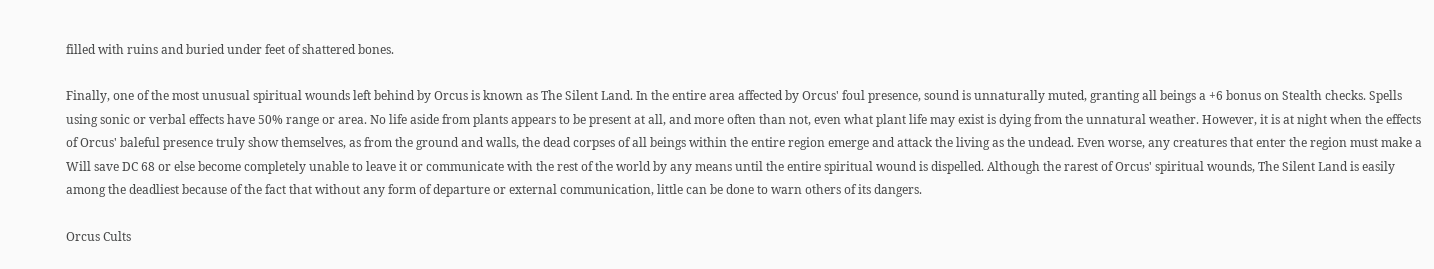filled with ruins and buried under feet of shattered bones.

Finally, one of the most unusual spiritual wounds left behind by Orcus is known as The Silent Land. In the entire area affected by Orcus' foul presence, sound is unnaturally muted, granting all beings a +6 bonus on Stealth checks. Spells using sonic or verbal effects have 50% range or area. No life aside from plants appears to be present at all, and more often than not, even what plant life may exist is dying from the unnatural weather. However, it is at night when the effects of Orcus' baleful presence truly show themselves, as from the ground and walls, the dead corpses of all beings within the entire region emerge and attack the living as the undead. Even worse, any creatures that enter the region must make a Will save DC 68 or else become completely unable to leave it or communicate with the rest of the world by any means until the entire spiritual wound is dispelled. Although the rarest of Orcus' spiritual wounds, The Silent Land is easily among the deadliest because of the fact that without any form of departure or external communication, little can be done to warn others of its dangers.

Orcus Cults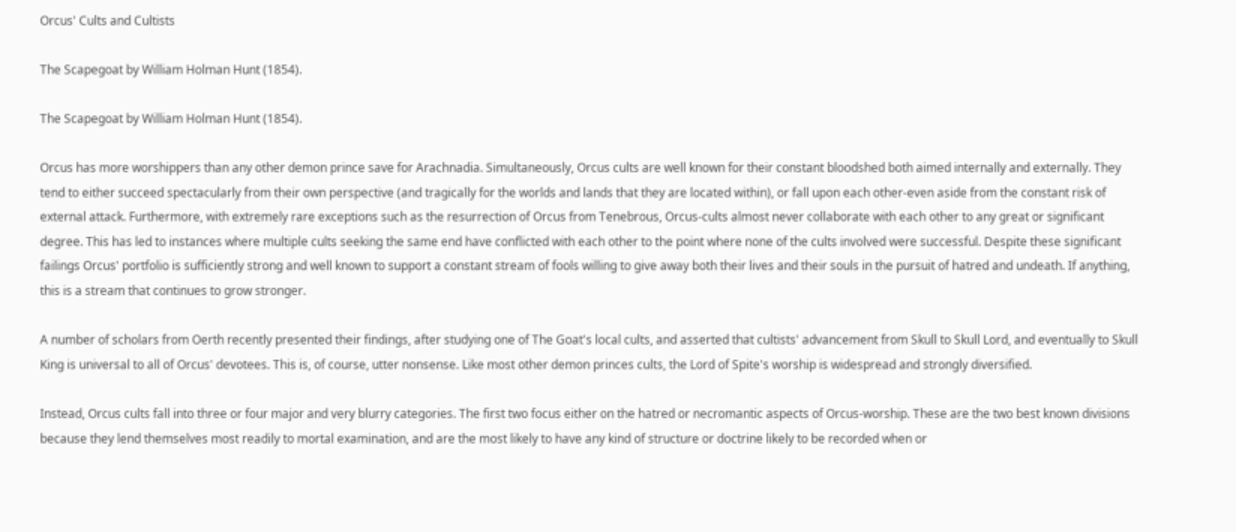Orcus' Cults and Cultists

The Scapegoat by William Holman Hunt (1854).

The Scapegoat by William Holman Hunt (1854).

Orcus has more worshippers than any other demon prince save for Arachnadia. Simultaneously, Orcus cults are well known for their constant bloodshed both aimed internally and externally. They tend to either succeed spectacularly from their own perspective (and tragically for the worlds and lands that they are located within), or fall upon each other-even aside from the constant risk of external attack. Furthermore, with extremely rare exceptions such as the resurrection of Orcus from Tenebrous, Orcus-cults almost never collaborate with each other to any great or significant degree. This has led to instances where multiple cults seeking the same end have conflicted with each other to the point where none of the cults involved were successful. Despite these significant failings Orcus' portfolio is sufficiently strong and well known to support a constant stream of fools willing to give away both their lives and their souls in the pursuit of hatred and undeath. If anything, this is a stream that continues to grow stronger.

A number of scholars from Oerth recently presented their findings, after studying one of The Goat's local cults, and asserted that cultists' advancement from Skull to Skull Lord, and eventually to Skull King is universal to all of Orcus' devotees. This is, of course, utter nonsense. Like most other demon princes cults, the Lord of Spite's worship is widespread and strongly diversified.

Instead, Orcus cults fall into three or four major and very blurry categories. The first two focus either on the hatred or necromantic aspects of Orcus-worship. These are the two best known divisions because they lend themselves most readily to mortal examination, and are the most likely to have any kind of structure or doctrine likely to be recorded when or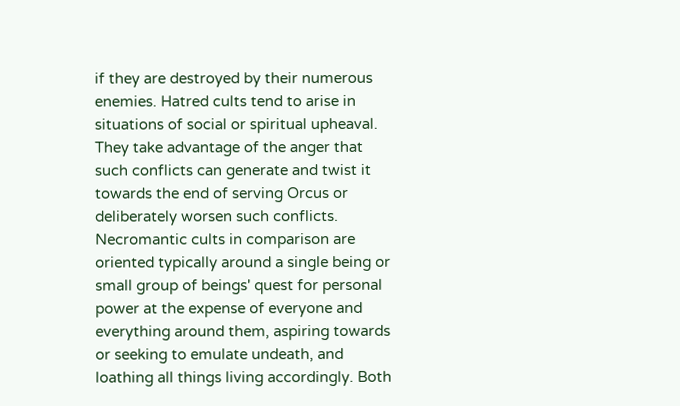if they are destroyed by their numerous enemies. Hatred cults tend to arise in situations of social or spiritual upheaval. They take advantage of the anger that such conflicts can generate and twist it towards the end of serving Orcus or deliberately worsen such conflicts. Necromantic cults in comparison are oriented typically around a single being or small group of beings' quest for personal power at the expense of everyone and everything around them, aspiring towards or seeking to emulate undeath, and loathing all things living accordingly. Both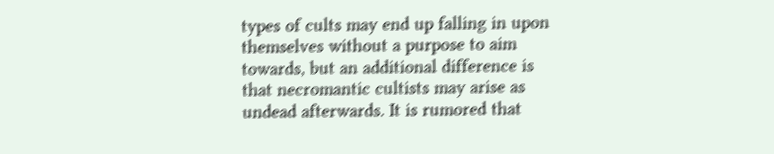types of cults may end up falling in upon themselves without a purpose to aim towards, but an additional difference is that necromantic cultists may arise as undead afterwards. It is rumored that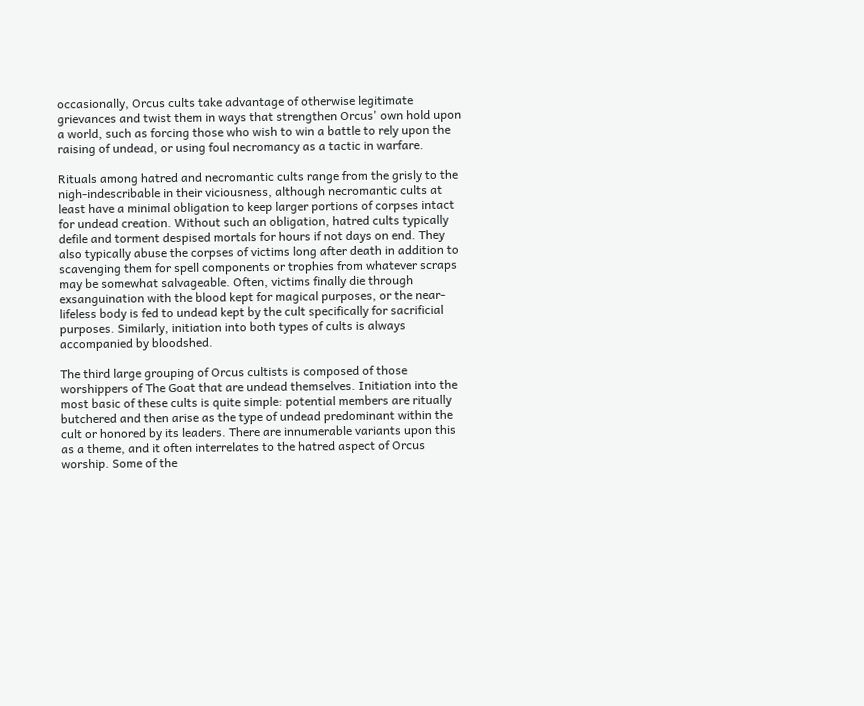occasionally, Orcus cults take advantage of otherwise legitimate grievances and twist them in ways that strengthen Orcus' own hold upon a world, such as forcing those who wish to win a battle to rely upon the raising of undead, or using foul necromancy as a tactic in warfare.

Rituals among hatred and necromantic cults range from the grisly to the nigh-indescribable in their viciousness, although necromantic cults at least have a minimal obligation to keep larger portions of corpses intact for undead creation. Without such an obligation, hatred cults typically defile and torment despised mortals for hours if not days on end. They also typically abuse the corpses of victims long after death in addition to scavenging them for spell components or trophies from whatever scraps may be somewhat salvageable. Often, victims finally die through exsanguination with the blood kept for magical purposes, or the near-lifeless body is fed to undead kept by the cult specifically for sacrificial purposes. Similarly, initiation into both types of cults is always accompanied by bloodshed.

The third large grouping of Orcus cultists is composed of those worshippers of The Goat that are undead themselves. Initiation into the most basic of these cults is quite simple: potential members are ritually butchered and then arise as the type of undead predominant within the cult or honored by its leaders. There are innumerable variants upon this as a theme, and it often interrelates to the hatred aspect of Orcus worship. Some of the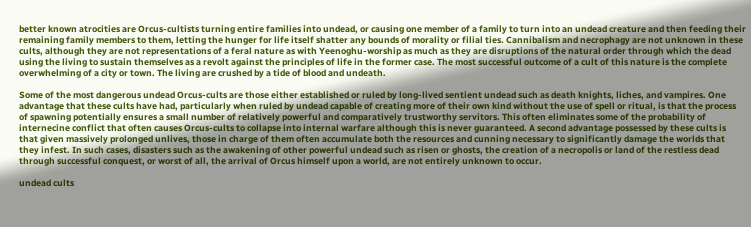better known atrocities are Orcus-cultists turning entire families into undead, or causing one member of a family to turn into an undead creature and then feeding their remaining family members to them, letting the hunger for life itself shatter any bounds of morality or filial ties. Cannibalism and necrophagy are not unknown in these cults, although they are not representations of a feral nature as with Yeenoghu-worship as much as they are disruptions of the natural order through which the dead using the living to sustain themselves as a revolt against the principles of life in the former case. The most successful outcome of a cult of this nature is the complete overwhelming of a city or town. The living are crushed by a tide of blood and undeath.

Some of the most dangerous undead Orcus-cults are those either established or ruled by long-lived sentient undead such as death knights, liches, and vampires. One advantage that these cults have had, particularly when ruled by undead capable of creating more of their own kind without the use of spell or ritual, is that the process of spawning potentially ensures a small number of relatively powerful and comparatively trustworthy servitors. This often eliminates some of the probability of internecine conflict that often causes Orcus-cults to collapse into internal warfare although this is never guaranteed. A second advantage possessed by these cults is that given massively prolonged unlives, those in charge of them often accumulate both the resources and cunning necessary to significantly damage the worlds that they infest. In such cases, disasters such as the awakening of other powerful undead such as risen or ghosts, the creation of a necropolis or land of the restless dead through successful conquest, or worst of all, the arrival of Orcus himself upon a world, are not entirely unknown to occur.

undead cults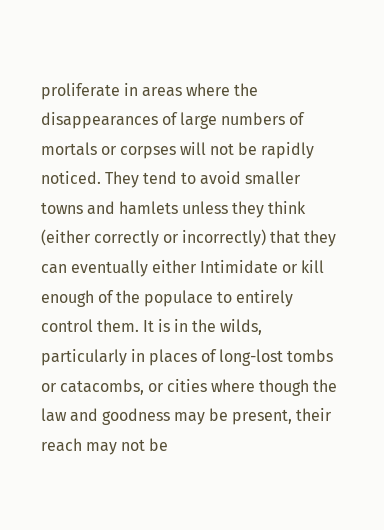proliferate in areas where the disappearances of large numbers of mortals or corpses will not be rapidly noticed. They tend to avoid smaller towns and hamlets unless they think (either correctly or incorrectly) that they can eventually either Intimidate or kill enough of the populace to entirely control them. It is in the wilds, particularly in places of long-lost tombs or catacombs, or cities where though the law and goodness may be present, their reach may not be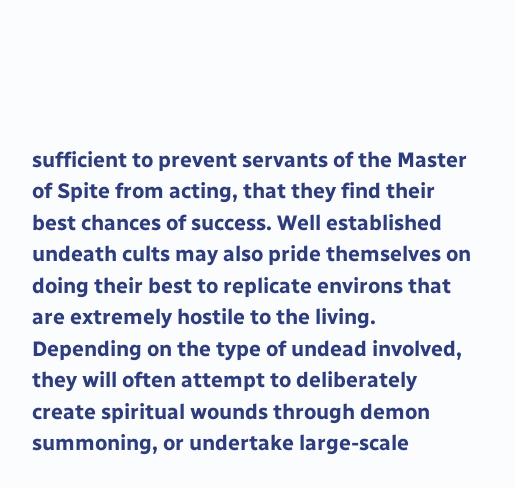sufficient to prevent servants of the Master of Spite from acting, that they find their best chances of success. Well established undeath cults may also pride themselves on doing their best to replicate environs that are extremely hostile to the living. Depending on the type of undead involved, they will often attempt to deliberately create spiritual wounds through demon summoning, or undertake large-scale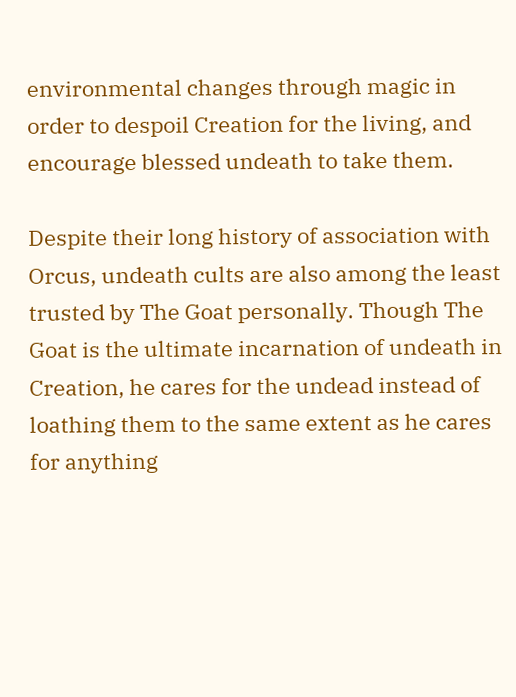environmental changes through magic in order to despoil Creation for the living, and encourage blessed undeath to take them.

Despite their long history of association with Orcus, undeath cults are also among the least trusted by The Goat personally. Though The Goat is the ultimate incarnation of undeath in Creation, he cares for the undead instead of loathing them to the same extent as he cares for anything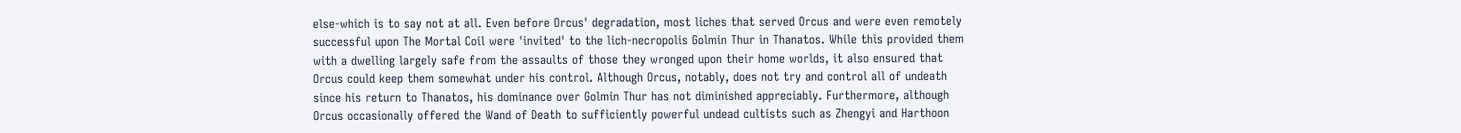else-which is to say not at all. Even before Orcus' degradation, most liches that served Orcus and were even remotely successful upon The Mortal Coil were 'invited' to the lich-necropolis Golmin Thur in Thanatos. While this provided them with a dwelling largely safe from the assaults of those they wronged upon their home worlds, it also ensured that Orcus could keep them somewhat under his control. Although Orcus, notably, does not try and control all of undeath since his return to Thanatos, his dominance over Golmin Thur has not diminished appreciably. Furthermore, although Orcus occasionally offered the Wand of Death to sufficiently powerful undead cultists such as Zhengyi and Harthoon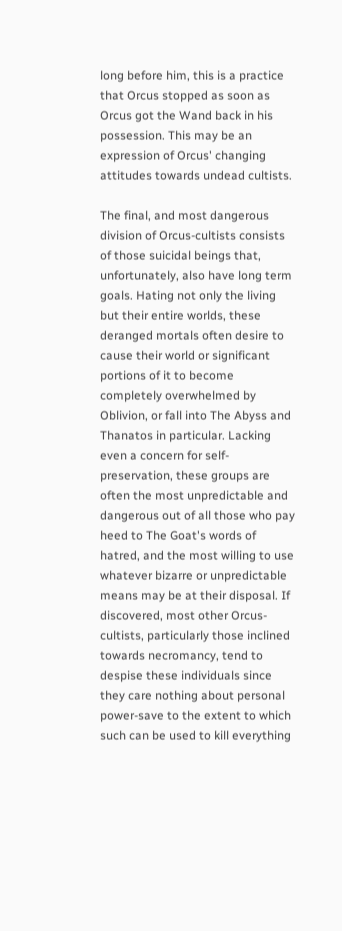long before him, this is a practice that Orcus stopped as soon as Orcus got the Wand back in his possession. This may be an expression of Orcus' changing attitudes towards undead cultists.

The final, and most dangerous division of Orcus-cultists consists of those suicidal beings that, unfortunately, also have long term goals. Hating not only the living but their entire worlds, these deranged mortals often desire to cause their world or significant portions of it to become completely overwhelmed by Oblivion, or fall into The Abyss and Thanatos in particular. Lacking even a concern for self-preservation, these groups are often the most unpredictable and dangerous out of all those who pay heed to The Goat's words of hatred, and the most willing to use whatever bizarre or unpredictable means may be at their disposal. If discovered, most other Orcus-cultists, particularly those inclined towards necromancy, tend to despise these individuals since they care nothing about personal power-save to the extent to which such can be used to kill everything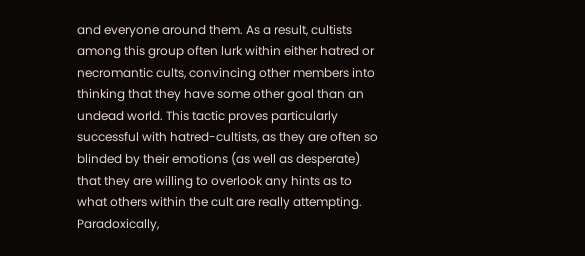and everyone around them. As a result, cultists among this group often lurk within either hatred or necromantic cults, convincing other members into thinking that they have some other goal than an undead world. This tactic proves particularly successful with hatred-cultists, as they are often so blinded by their emotions (as well as desperate) that they are willing to overlook any hints as to what others within the cult are really attempting. Paradoxically,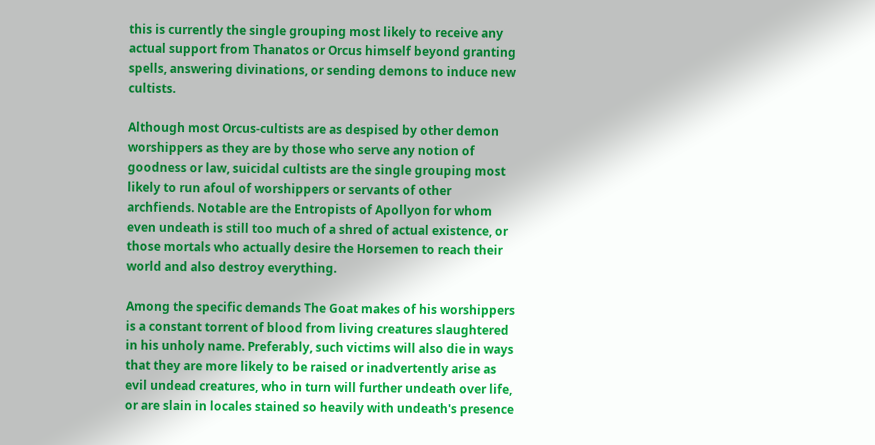this is currently the single grouping most likely to receive any actual support from Thanatos or Orcus himself beyond granting spells, answering divinations, or sending demons to induce new cultists.

Although most Orcus-cultists are as despised by other demon worshippers as they are by those who serve any notion of goodness or law, suicidal cultists are the single grouping most likely to run afoul of worshippers or servants of other archfiends. Notable are the Entropists of Apollyon for whom even undeath is still too much of a shred of actual existence, or those mortals who actually desire the Horsemen to reach their world and also destroy everything.

Among the specific demands The Goat makes of his worshippers is a constant torrent of blood from living creatures slaughtered in his unholy name. Preferably, such victims will also die in ways that they are more likely to be raised or inadvertently arise as evil undead creatures, who in turn will further undeath over life, or are slain in locales stained so heavily with undeath's presence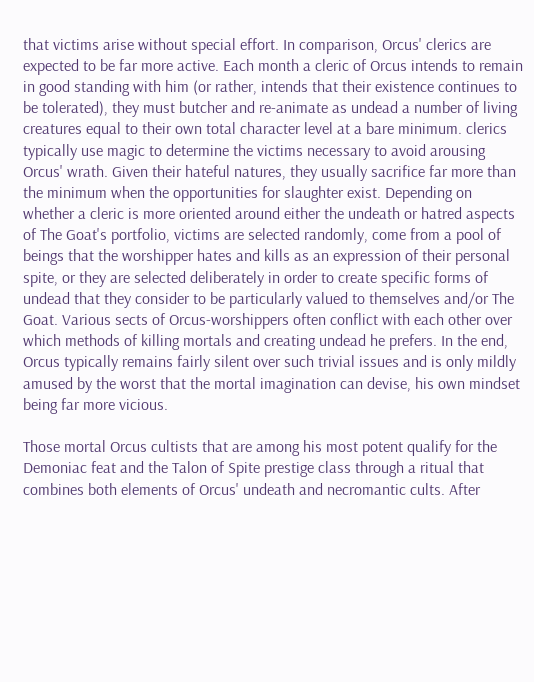that victims arise without special effort. In comparison, Orcus' clerics are expected to be far more active. Each month a cleric of Orcus intends to remain in good standing with him (or rather, intends that their existence continues to be tolerated), they must butcher and re-animate as undead a number of living creatures equal to their own total character level at a bare minimum. clerics typically use magic to determine the victims necessary to avoid arousing Orcus' wrath. Given their hateful natures, they usually sacrifice far more than the minimum when the opportunities for slaughter exist. Depending on whether a cleric is more oriented around either the undeath or hatred aspects of The Goat's portfolio, victims are selected randomly, come from a pool of beings that the worshipper hates and kills as an expression of their personal spite, or they are selected deliberately in order to create specific forms of undead that they consider to be particularly valued to themselves and/or The Goat. Various sects of Orcus-worshippers often conflict with each other over which methods of killing mortals and creating undead he prefers. In the end, Orcus typically remains fairly silent over such trivial issues and is only mildly amused by the worst that the mortal imagination can devise, his own mindset being far more vicious.

Those mortal Orcus cultists that are among his most potent qualify for the Demoniac feat and the Talon of Spite prestige class through a ritual that combines both elements of Orcus' undeath and necromantic cults. After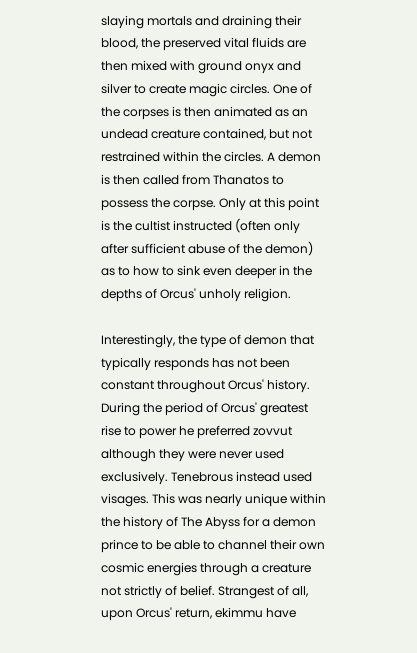slaying mortals and draining their blood, the preserved vital fluids are then mixed with ground onyx and silver to create magic circles. One of the corpses is then animated as an undead creature contained, but not restrained within the circles. A demon is then called from Thanatos to possess the corpse. Only at this point is the cultist instructed (often only after sufficient abuse of the demon) as to how to sink even deeper in the depths of Orcus' unholy religion.

Interestingly, the type of demon that typically responds has not been constant throughout Orcus' history. During the period of Orcus' greatest rise to power he preferred zovvut although they were never used exclusively. Tenebrous instead used visages. This was nearly unique within the history of The Abyss for a demon prince to be able to channel their own cosmic energies through a creature not strictly of belief. Strangest of all, upon Orcus' return, ekimmu have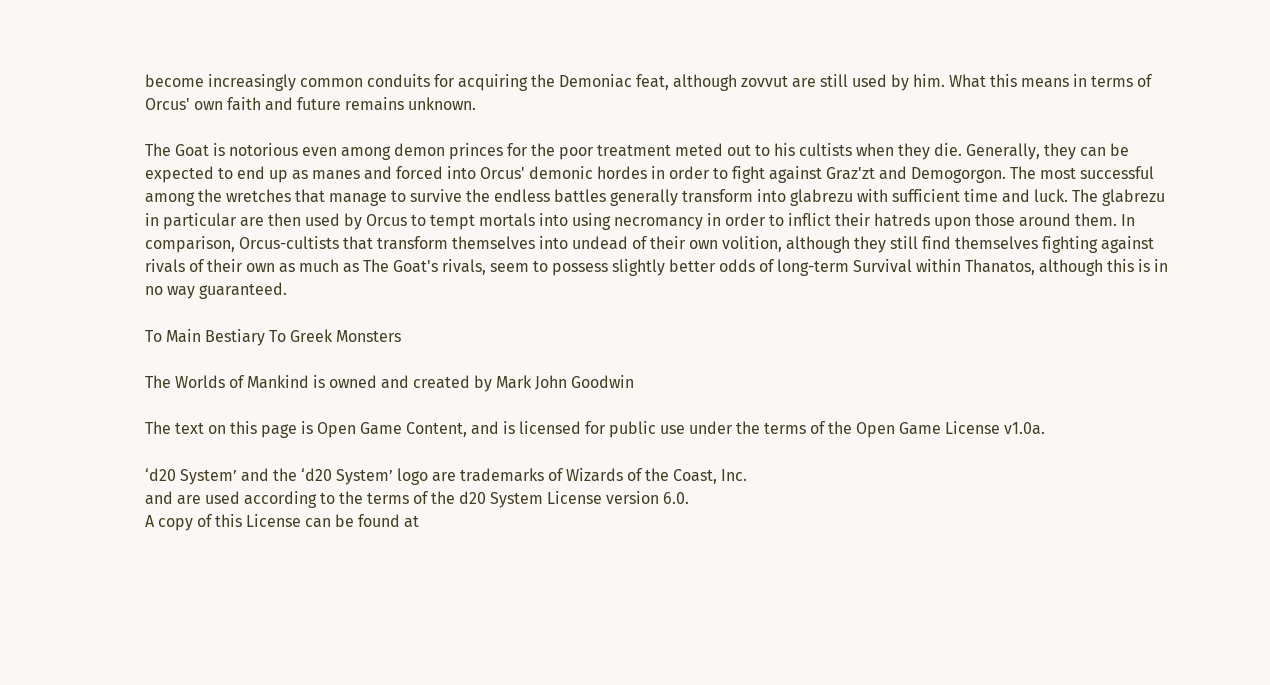become increasingly common conduits for acquiring the Demoniac feat, although zovvut are still used by him. What this means in terms of Orcus' own faith and future remains unknown.

The Goat is notorious even among demon princes for the poor treatment meted out to his cultists when they die. Generally, they can be expected to end up as manes and forced into Orcus' demonic hordes in order to fight against Graz'zt and Demogorgon. The most successful among the wretches that manage to survive the endless battles generally transform into glabrezu with sufficient time and luck. The glabrezu in particular are then used by Orcus to tempt mortals into using necromancy in order to inflict their hatreds upon those around them. In comparison, Orcus-cultists that transform themselves into undead of their own volition, although they still find themselves fighting against rivals of their own as much as The Goat's rivals, seem to possess slightly better odds of long-term Survival within Thanatos, although this is in no way guaranteed.

To Main Bestiary To Greek Monsters

The Worlds of Mankind is owned and created by Mark John Goodwin

The text on this page is Open Game Content, and is licensed for public use under the terms of the Open Game License v1.0a.

‘d20 System’ and the ‘d20 System’ logo are trademarks of Wizards of the Coast, Inc.
and are used according to the terms of the d20 System License version 6.0.
A copy of this License can be found at